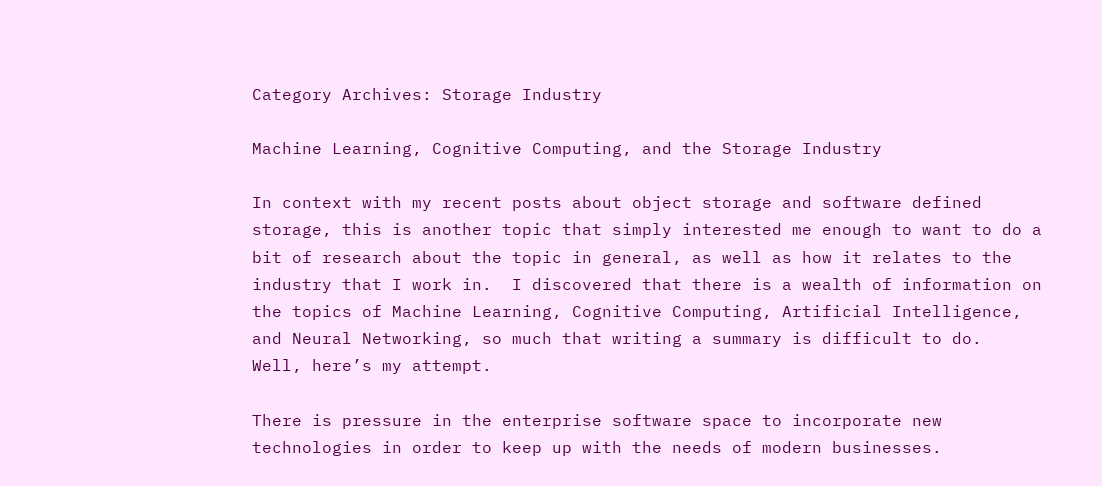Category Archives: Storage Industry

Machine Learning, Cognitive Computing, and the Storage Industry

In context with my recent posts about object storage and software defined storage, this is another topic that simply interested me enough to want to do a bit of research about the topic in general, as well as how it relates to the industry that I work in.  I discovered that there is a wealth of information on the topics of Machine Learning, Cognitive Computing, Artificial Intelligence, and Neural Networking, so much that writing a summary is difficult to do.  Well, here’s my attempt.

There is pressure in the enterprise software space to incorporate new technologies in order to keep up with the needs of modern businesses.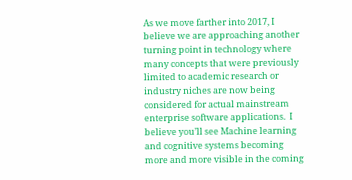As we move farther into 2017, I believe we are approaching another turning point in technology where many concepts that were previously limited to academic research or industry niches are now being considered for actual mainstream enterprise software applications.  I believe you’ll see Machine learning and cognitive systems becoming more and more visible in the coming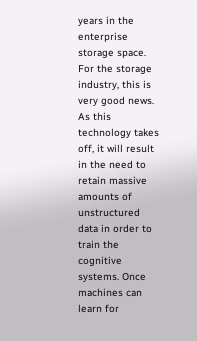years in the enterprise storage space. For the storage industry, this is very good news. As this technology takes off, it will result in the need to retain massive amounts of unstructured data in order to train the cognitive systems. Once machines can learn for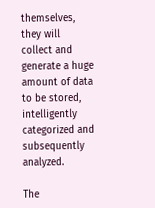themselves, they will collect and generate a huge amount of data to be stored, intelligently categorized and subsequently analyzed.

The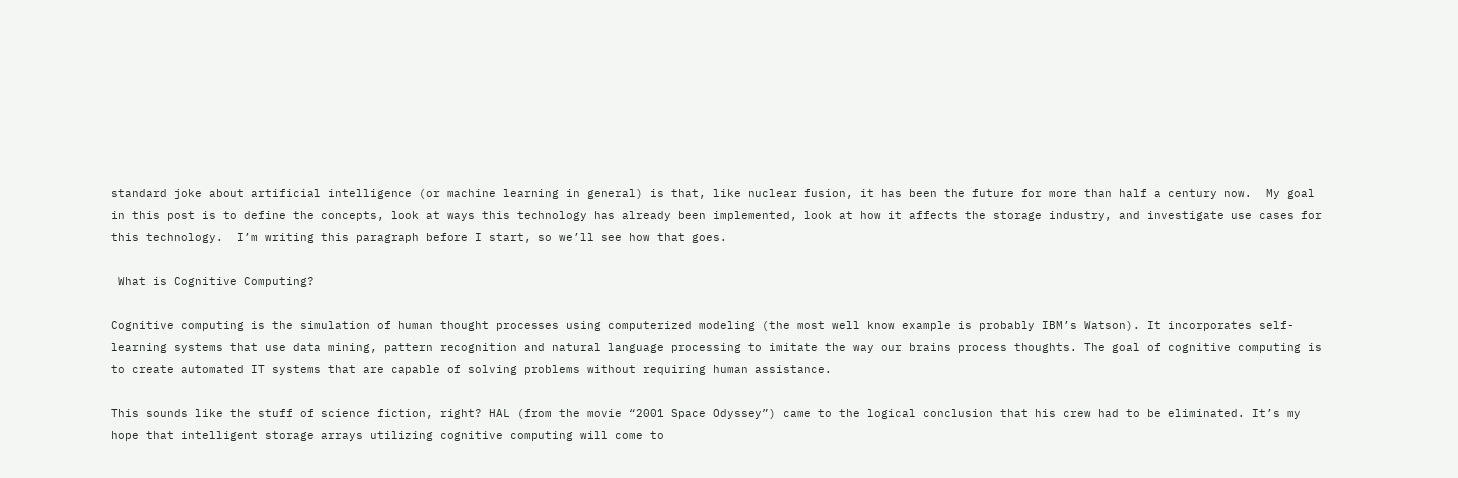standard joke about artificial intelligence (or machine learning in general) is that, like nuclear fusion, it has been the future for more than half a century now.  My goal in this post is to define the concepts, look at ways this technology has already been implemented, look at how it affects the storage industry, and investigate use cases for this technology.  I’m writing this paragraph before I start, so we’ll see how that goes.

 What is Cognitive Computing?

Cognitive computing is the simulation of human thought processes using computerized modeling (the most well know example is probably IBM’s Watson). It incorporates self-learning systems that use data mining, pattern recognition and natural language processing to imitate the way our brains process thoughts. The goal of cognitive computing is to create automated IT systems that are capable of solving problems without requiring human assistance.

This sounds like the stuff of science fiction, right? HAL (from the movie “2001 Space Odyssey”) came to the logical conclusion that his crew had to be eliminated. It’s my hope that intelligent storage arrays utilizing cognitive computing will come to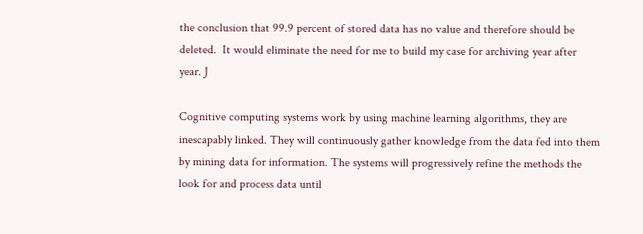the conclusion that 99.9 percent of stored data has no value and therefore should be deleted.  It would eliminate the need for me to build my case for archiving year after year. J

Cognitive computing systems work by using machine learning algorithms, they are inescapably linked. They will continuously gather knowledge from the data fed into them by mining data for information. The systems will progressively refine the methods the look for and process data until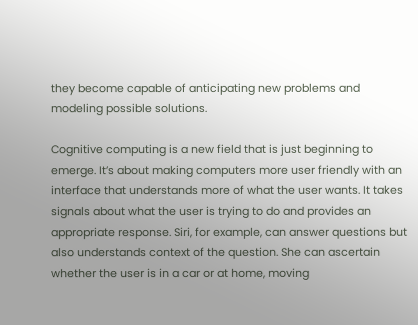they become capable of anticipating new problems and modeling possible solutions.

Cognitive computing is a new field that is just beginning to emerge. It’s about making computers more user friendly with an interface that understands more of what the user wants. It takes signals about what the user is trying to do and provides an appropriate response. Siri, for example, can answer questions but also understands context of the question. She can ascertain whether the user is in a car or at home, moving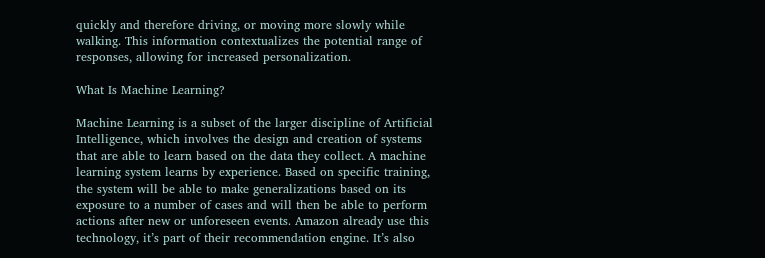quickly and therefore driving, or moving more slowly while walking. This information contextualizes the potential range of responses, allowing for increased personalization.

What Is Machine Learning?

Machine Learning is a subset of the larger discipline of Artificial Intelligence, which involves the design and creation of systems that are able to learn based on the data they collect. A machine learning system learns by experience. Based on specific training, the system will be able to make generalizations based on its exposure to a number of cases and will then be able to perform actions after new or unforeseen events. Amazon already use this technology, it’s part of their recommendation engine. It’s also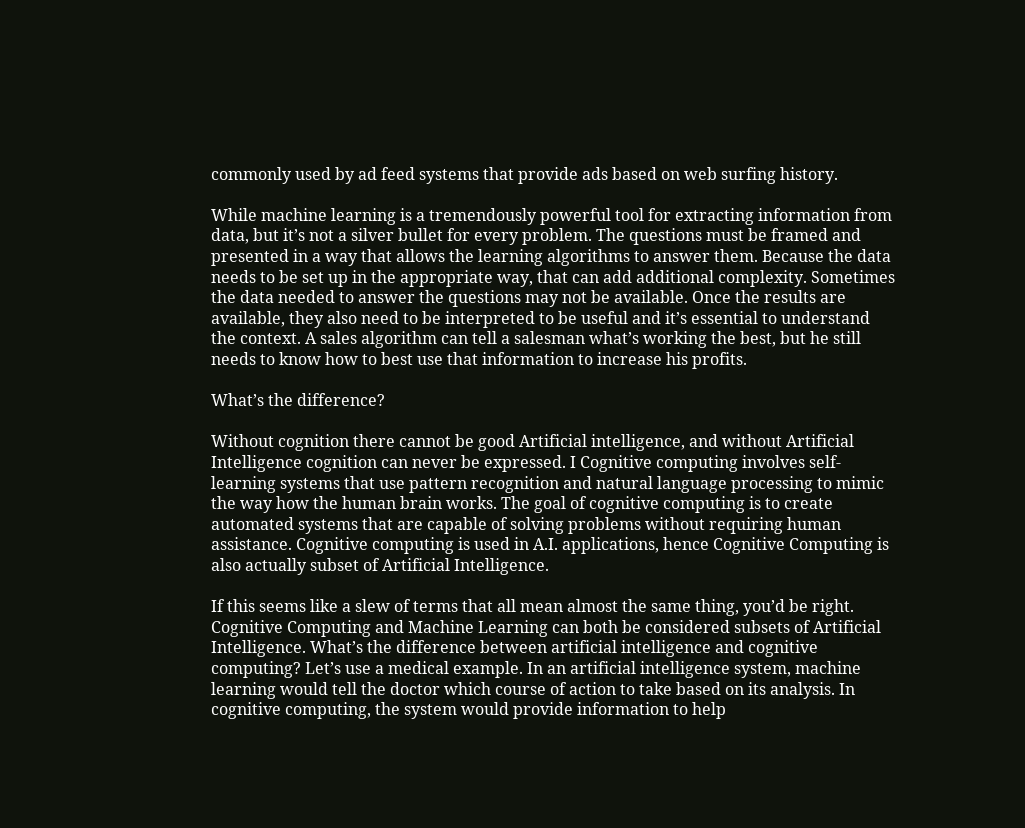commonly used by ad feed systems that provide ads based on web surfing history.

While machine learning is a tremendously powerful tool for extracting information from data, but it’s not a silver bullet for every problem. The questions must be framed and presented in a way that allows the learning algorithms to answer them. Because the data needs to be set up in the appropriate way, that can add additional complexity. Sometimes the data needed to answer the questions may not be available. Once the results are available, they also need to be interpreted to be useful and it’s essential to understand the context. A sales algorithm can tell a salesman what’s working the best, but he still needs to know how to best use that information to increase his profits.

What’s the difference?

Without cognition there cannot be good Artificial intelligence, and without Artificial Intelligence cognition can never be expressed. I Cognitive computing involves self-learning systems that use pattern recognition and natural language processing to mimic the way how the human brain works. The goal of cognitive computing is to create automated systems that are capable of solving problems without requiring human assistance. Cognitive computing is used in A.I. applications, hence Cognitive Computing is also actually subset of Artificial Intelligence.

If this seems like a slew of terms that all mean almost the same thing, you’d be right. Cognitive Computing and Machine Learning can both be considered subsets of Artificial Intelligence. What’s the difference between artificial intelligence and cognitive computing? Let’s use a medical example. In an artificial intelligence system, machine learning would tell the doctor which course of action to take based on its analysis. In cognitive computing, the system would provide information to help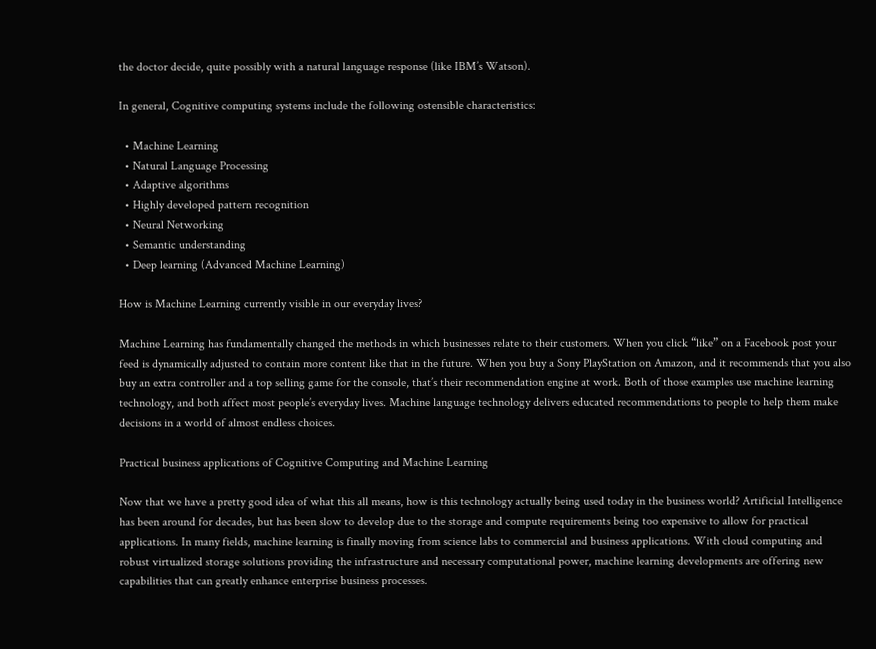the doctor decide, quite possibly with a natural language response (like IBM’s Watson).

In general, Cognitive computing systems include the following ostensible characteristics:

  • Machine Learning
  • Natural Language Processing
  • Adaptive algorithms
  • Highly developed pattern recognition
  • Neural Networking
  • Semantic understanding
  • Deep learning (Advanced Machine Learning)

How is Machine Learning currently visible in our everyday lives?

Machine Learning has fundamentally changed the methods in which businesses relate to their customers. When you click “like” on a Facebook post your feed is dynamically adjusted to contain more content like that in the future. When you buy a Sony PlayStation on Amazon, and it recommends that you also buy an extra controller and a top selling game for the console, that’s their recommendation engine at work. Both of those examples use machine learning technology, and both affect most people’s everyday lives. Machine language technology delivers educated recommendations to people to help them make decisions in a world of almost endless choices.

Practical business applications of Cognitive Computing and Machine Learning

Now that we have a pretty good idea of what this all means, how is this technology actually being used today in the business world? Artificial Intelligence has been around for decades, but has been slow to develop due to the storage and compute requirements being too expensive to allow for practical applications. In many fields, machine learning is finally moving from science labs to commercial and business applications. With cloud computing and robust virtualized storage solutions providing the infrastructure and necessary computational power, machine learning developments are offering new capabilities that can greatly enhance enterprise business processes.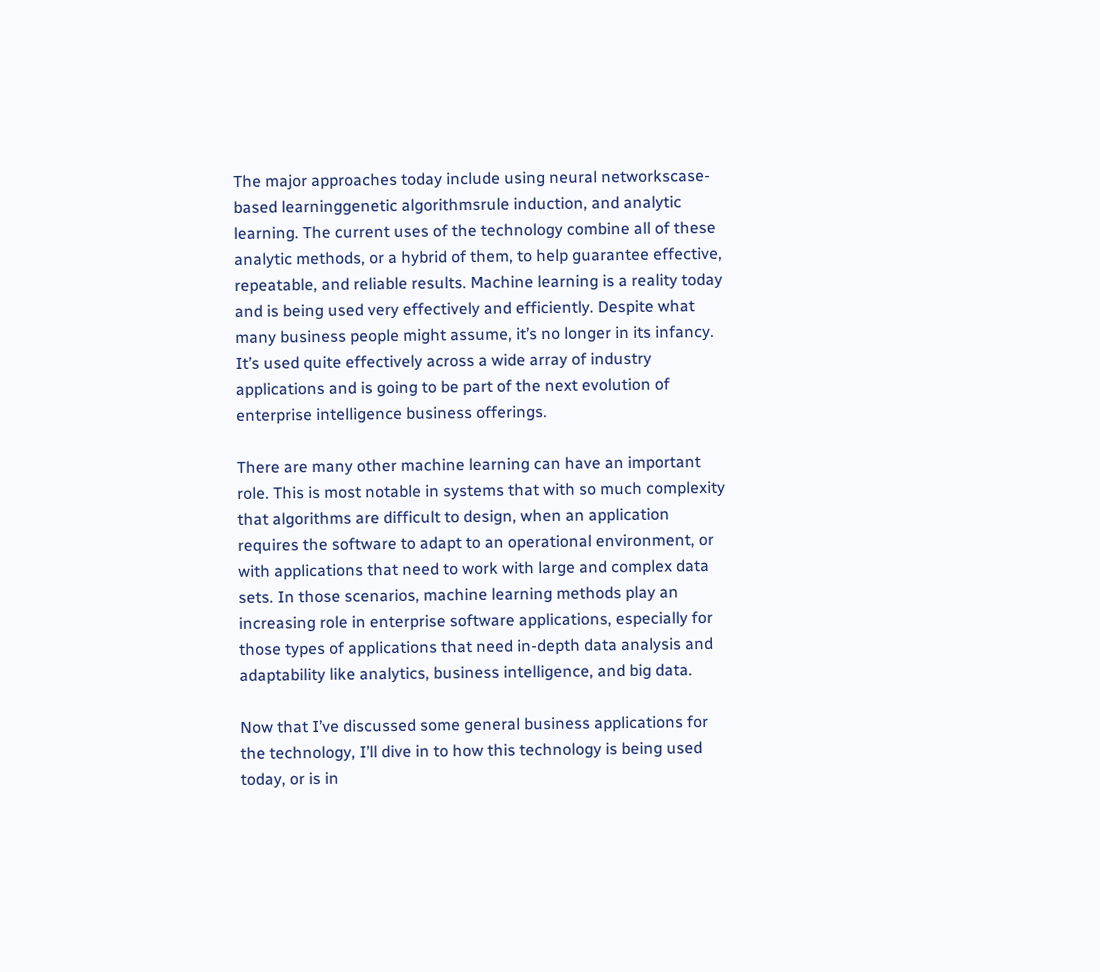The major approaches today include using neural networkscase-based learninggenetic algorithmsrule induction, and analytic learning. The current uses of the technology combine all of these analytic methods, or a hybrid of them, to help guarantee effective, repeatable, and reliable results. Machine learning is a reality today and is being used very effectively and efficiently. Despite what many business people might assume, it’s no longer in its infancy. It’s used quite effectively across a wide array of industry applications and is going to be part of the next evolution of enterprise intelligence business offerings.

There are many other machine learning can have an important role. This is most notable in systems that with so much complexity that algorithms are difficult to design, when an application requires the software to adapt to an operational environment, or with applications that need to work with large and complex data sets. In those scenarios, machine learning methods play an increasing role in enterprise software applications, especially for those types of applications that need in-depth data analysis and adaptability like analytics, business intelligence, and big data.

Now that I’ve discussed some general business applications for the technology, I’ll dive in to how this technology is being used today, or is in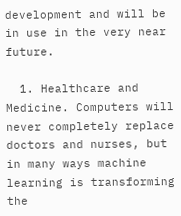development and will be in use in the very near future.

  1. Healthcare and Medicine. Computers will never completely replace doctors and nurses, but in many ways machine learning is transforming the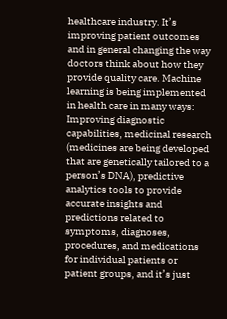healthcare industry. It’s improving patient outcomes and in general changing the way doctors think about how they provide quality care. Machine learning is being implemented in health care in many ways: Improving diagnostic capabilities, medicinal research (medicines are being developed that are genetically tailored to a person’s DNA), predictive analytics tools to provide accurate insights and predictions related to symptoms, diagnoses, procedures, and medications for individual patients or patient groups, and it’s just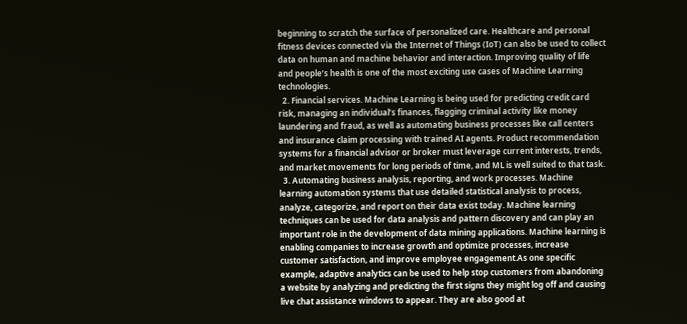beginning to scratch the surface of personalized care. Healthcare and personal fitness devices connected via the Internet of Things (IoT) can also be used to collect data on human and machine behavior and interaction. Improving quality of life and people’s health is one of the most exciting use cases of Machine Learning technologies.
  2. Financial services. Machine Learning is being used for predicting credit card risk, managing an individual’s finances, flagging criminal activity like money laundering and fraud, as well as automating business processes like call centers and insurance claim processing with trained AI agents. Product recommendation systems for a financial advisor or broker must leverage current interests, trends, and market movements for long periods of time, and ML is well suited to that task.
  3. Automating business analysis, reporting, and work processes. Machine learning automation systems that use detailed statistical analysis to process, analyze, categorize, and report on their data exist today. Machine learning techniques can be used for data analysis and pattern discovery and can play an important role in the development of data mining applications. Machine learning is enabling companies to increase growth and optimize processes, increase customer satisfaction, and improve employee engagement.As one specific example, adaptive analytics can be used to help stop customers from abandoning a website by analyzing and predicting the first signs they might log off and causing live chat assistance windows to appear. They are also good at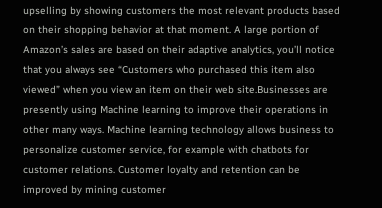upselling by showing customers the most relevant products based on their shopping behavior at that moment. A large portion of Amazon’s sales are based on their adaptive analytics, you’ll notice that you always see “Customers who purchased this item also viewed” when you view an item on their web site.Businesses are presently using Machine learning to improve their operations in other many ways. Machine learning technology allows business to personalize customer service, for example with chatbots for customer relations. Customer loyalty and retention can be improved by mining customer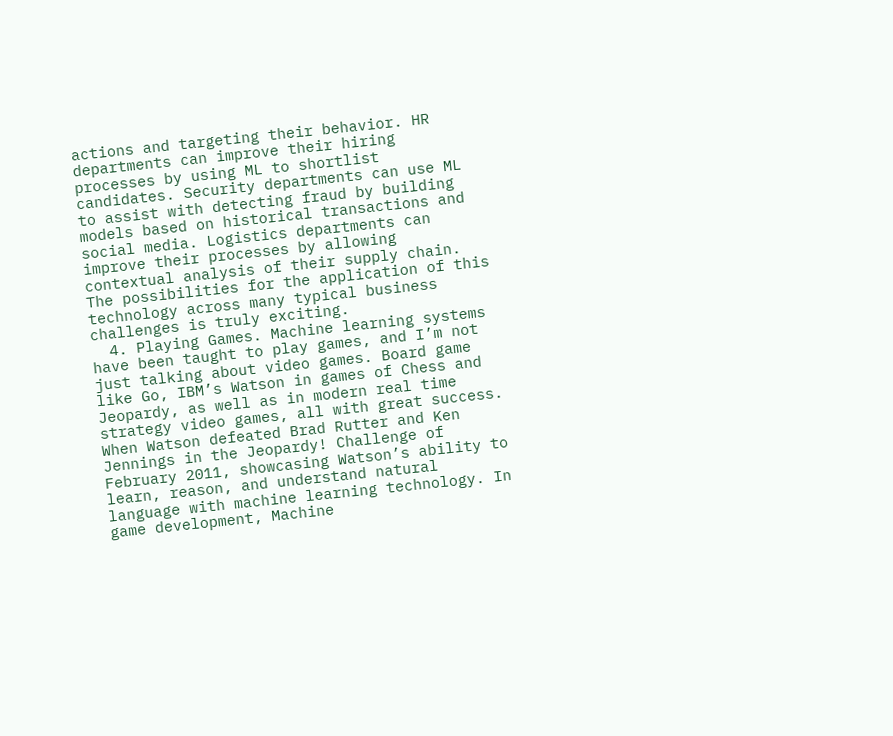actions and targeting their behavior. HR departments can improve their hiring processes by using ML to shortlist candidates. Security departments can use ML to assist with detecting fraud by building models based on historical transactions and social media. Logistics departments can improve their processes by allowing contextual analysis of their supply chain. The possibilities for the application of this technology across many typical business challenges is truly exciting.
  4. Playing Games. Machine learning systems have been taught to play games, and I’m not just talking about video games. Board game like Go, IBM’s Watson in games of Chess and Jeopardy, as well as in modern real time strategy video games, all with great success. When Watson defeated Brad Rutter and Ken Jennings in the Jeopardy! Challenge of February 2011, showcasing Watson’s ability to learn, reason, and understand natural language with machine learning technology. In game development, Machine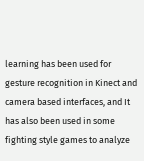learning has been used for gesture recognition in Kinect and camera based interfaces, and It has also been used in some fighting style games to analyze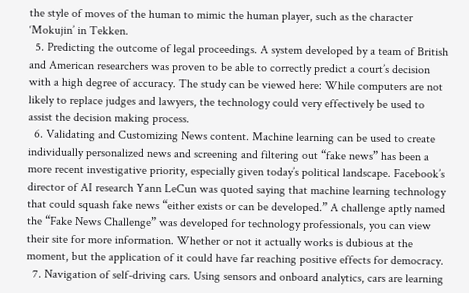the style of moves of the human to mimic the human player, such as the character ‘Mokujin’ in Tekken.
  5. Predicting the outcome of legal proceedings. A system developed by a team of British and American researchers was proven to be able to correctly predict a court’s decision with a high degree of accuracy. The study can be viewed here: While computers are not likely to replace judges and lawyers, the technology could very effectively be used to assist the decision making process.
  6. Validating and Customizing News content. Machine learning can be used to create individually personalized news and screening and filtering out “fake news” has been a more recent investigative priority, especially given today’s political landscape. Facebook’s director of AI research Yann LeCun was quoted saying that machine learning technology that could squash fake news “either exists or can be developed.” A challenge aptly named the “Fake News Challenge” was developed for technology professionals, you can view their site for more information. Whether or not it actually works is dubious at the moment, but the application of it could have far reaching positive effects for democracy.
  7. Navigation of self-driving cars. Using sensors and onboard analytics, cars are learning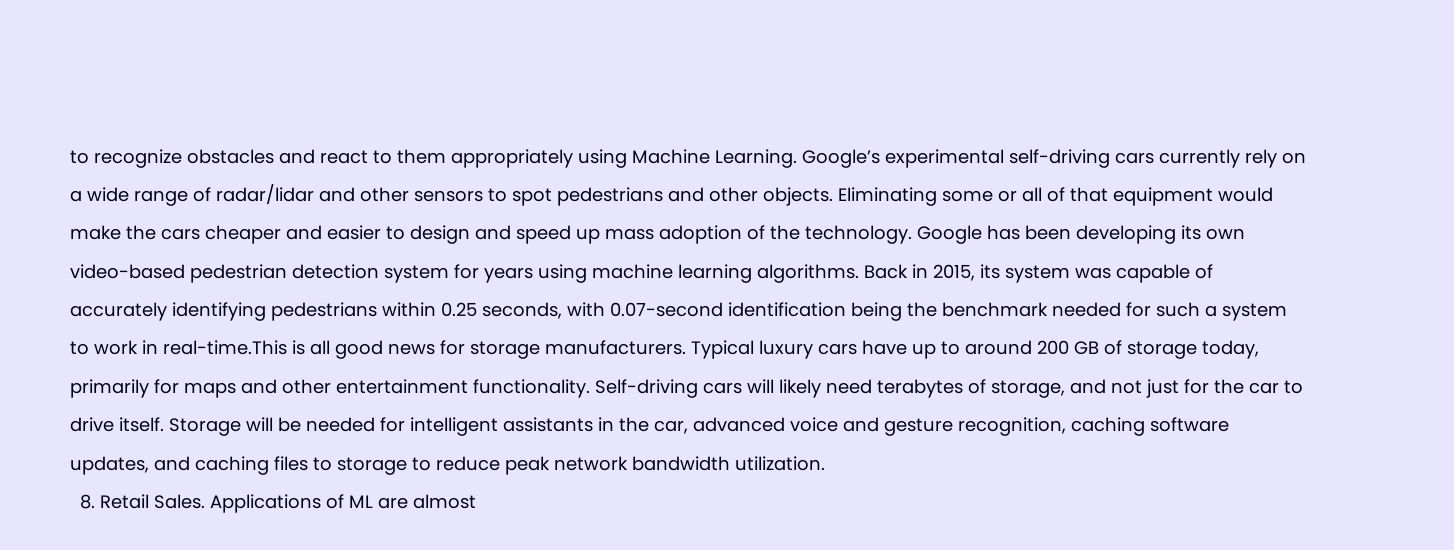to recognize obstacles and react to them appropriately using Machine Learning. Google’s experimental self-driving cars currently rely on a wide range of radar/lidar and other sensors to spot pedestrians and other objects. Eliminating some or all of that equipment would make the cars cheaper and easier to design and speed up mass adoption of the technology. Google has been developing its own video-based pedestrian detection system for years using machine learning algorithms. Back in 2015, its system was capable of accurately identifying pedestrians within 0.25 seconds, with 0.07-second identification being the benchmark needed for such a system to work in real-time.This is all good news for storage manufacturers. Typical luxury cars have up to around 200 GB of storage today, primarily for maps and other entertainment functionality. Self-driving cars will likely need terabytes of storage, and not just for the car to drive itself. Storage will be needed for intelligent assistants in the car, advanced voice and gesture recognition, caching software updates, and caching files to storage to reduce peak network bandwidth utilization.
  8. Retail Sales. Applications of ML are almost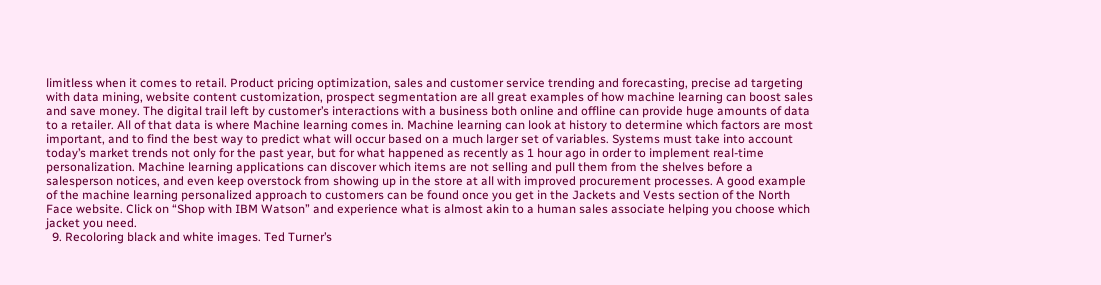limitless when it comes to retail. Product pricing optimization, sales and customer service trending and forecasting, precise ad targeting with data mining, website content customization, prospect segmentation are all great examples of how machine learning can boost sales and save money. The digital trail left by customer’s interactions with a business both online and offline can provide huge amounts of data to a retailer. All of that data is where Machine learning comes in. Machine learning can look at history to determine which factors are most important, and to find the best way to predict what will occur based on a much larger set of variables. Systems must take into account today’s market trends not only for the past year, but for what happened as recently as 1 hour ago in order to implement real-time personalization. Machine learning applications can discover which items are not selling and pull them from the shelves before a salesperson notices, and even keep overstock from showing up in the store at all with improved procurement processes. A good example of the machine learning personalized approach to customers can be found once you get in the Jackets and Vests section of the North Face website. Click on “Shop with IBM Watson” and experience what is almost akin to a human sales associate helping you choose which jacket you need.
  9. Recoloring black and white images. Ted Turner’s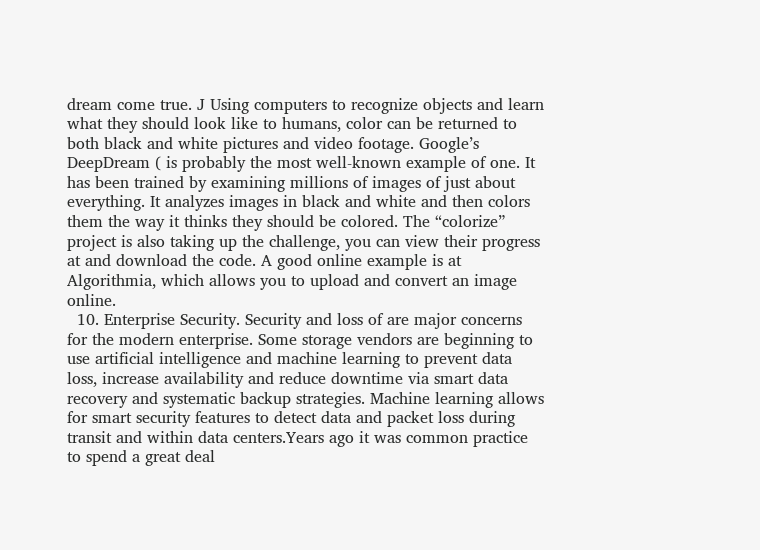dream come true. J Using computers to recognize objects and learn what they should look like to humans, color can be returned to both black and white pictures and video footage. Google’s DeepDream ( is probably the most well-known example of one. It has been trained by examining millions of images of just about everything. It analyzes images in black and white and then colors them the way it thinks they should be colored. The “colorize” project is also taking up the challenge, you can view their progress at and download the code. A good online example is at Algorithmia, which allows you to upload and convert an image online.
  10. Enterprise Security. Security and loss of are major concerns for the modern enterprise. Some storage vendors are beginning to use artificial intelligence and machine learning to prevent data loss, increase availability and reduce downtime via smart data recovery and systematic backup strategies. Machine learning allows for smart security features to detect data and packet loss during transit and within data centers.Years ago it was common practice to spend a great deal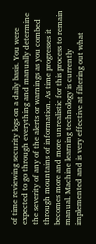of time reviewing security logs on a daily basis. You were expected to go through everything and manually determine the severity of any of the alerts or warnings as you combed through mountains of information. As time progresses it becomes more and more unrealistic for this process to remain manual. Machine learning technology is currently implemented and is very effective at filtering out what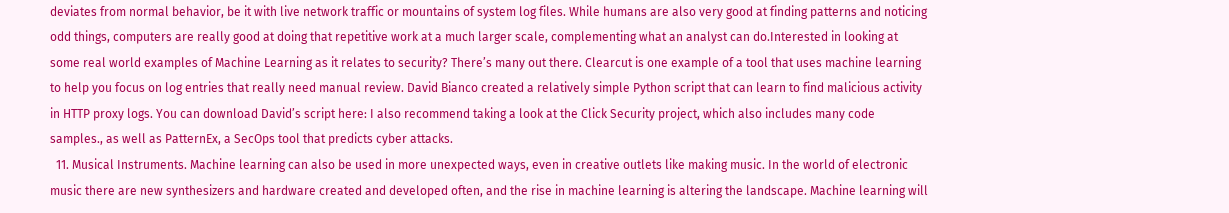deviates from normal behavior, be it with live network traffic or mountains of system log files. While humans are also very good at finding patterns and noticing odd things, computers are really good at doing that repetitive work at a much larger scale, complementing what an analyst can do.Interested in looking at some real world examples of Machine Learning as it relates to security? There’s many out there. Clearcut is one example of a tool that uses machine learning to help you focus on log entries that really need manual review. David Bianco created a relatively simple Python script that can learn to find malicious activity in HTTP proxy logs. You can download David’s script here: I also recommend taking a look at the Click Security project, which also includes many code samples., as well as PatternEx, a SecOps tool that predicts cyber attacks.
  11. Musical Instruments. Machine learning can also be used in more unexpected ways, even in creative outlets like making music. In the world of electronic music there are new synthesizers and hardware created and developed often, and the rise in machine learning is altering the landscape. Machine learning will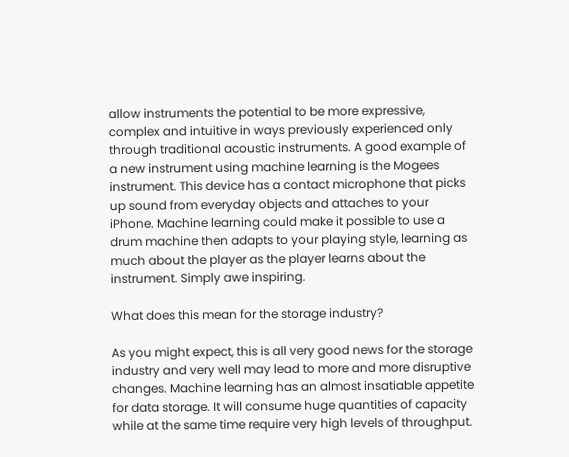allow instruments the potential to be more expressive, complex and intuitive in ways previously experienced only through traditional acoustic instruments. A good example of a new instrument using machine learning is the Mogees instrument. This device has a contact microphone that picks up sound from everyday objects and attaches to your iPhone. Machine learning could make it possible to use a drum machine then adapts to your playing style, learning as much about the player as the player learns about the instrument. Simply awe inspiring.

What does this mean for the storage industry?

As you might expect, this is all very good news for the storage industry and very well may lead to more and more disruptive changes. Machine learning has an almost insatiable appetite for data storage. It will consume huge quantities of capacity while at the same time require very high levels of throughput.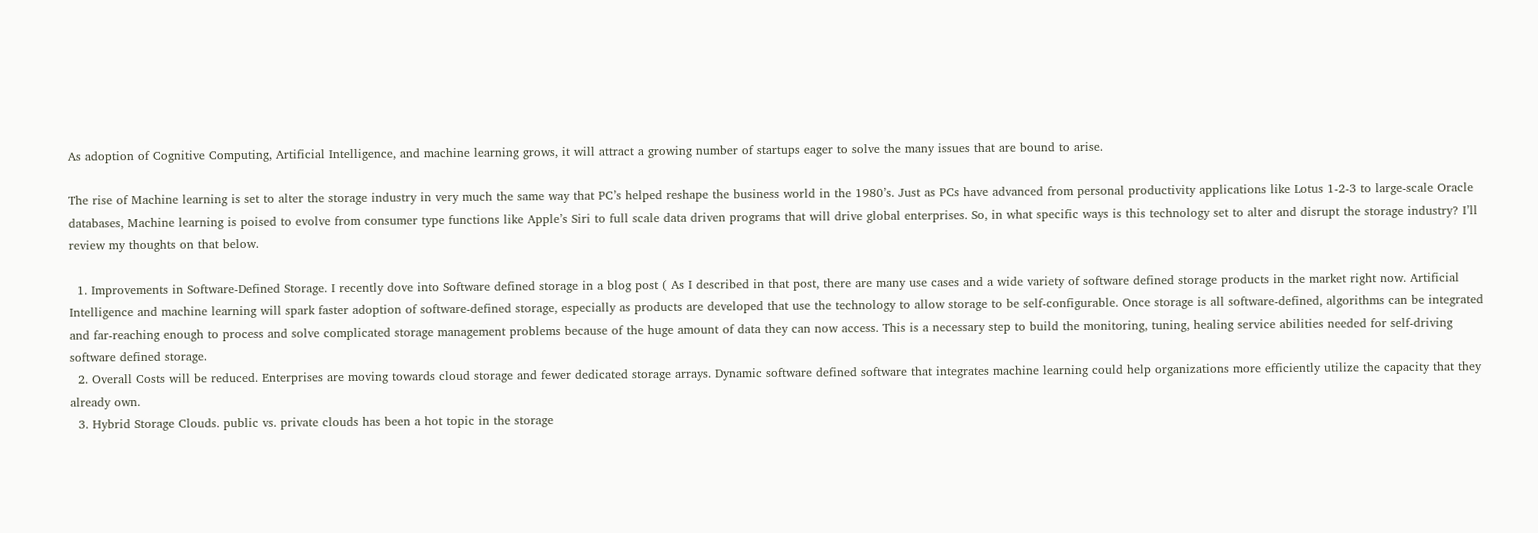As adoption of Cognitive Computing, Artificial Intelligence, and machine learning grows, it will attract a growing number of startups eager to solve the many issues that are bound to arise.

The rise of Machine learning is set to alter the storage industry in very much the same way that PC’s helped reshape the business world in the 1980’s. Just as PCs have advanced from personal productivity applications like Lotus 1-2-3 to large-scale Oracle databases, Machine learning is poised to evolve from consumer type functions like Apple’s Siri to full scale data driven programs that will drive global enterprises. So, in what specific ways is this technology set to alter and disrupt the storage industry? I’ll review my thoughts on that below.

  1. Improvements in Software-Defined Storage. I recently dove into Software defined storage in a blog post ( As I described in that post, there are many use cases and a wide variety of software defined storage products in the market right now. Artificial Intelligence and machine learning will spark faster adoption of software-defined storage, especially as products are developed that use the technology to allow storage to be self-configurable. Once storage is all software-defined, algorithms can be integrated and far-reaching enough to process and solve complicated storage management problems because of the huge amount of data they can now access. This is a necessary step to build the monitoring, tuning, healing service abilities needed for self-driving software defined storage.
  2. Overall Costs will be reduced. Enterprises are moving towards cloud storage and fewer dedicated storage arrays. Dynamic software defined software that integrates machine learning could help organizations more efficiently utilize the capacity that they already own.
  3. Hybrid Storage Clouds. public vs. private clouds has been a hot topic in the storage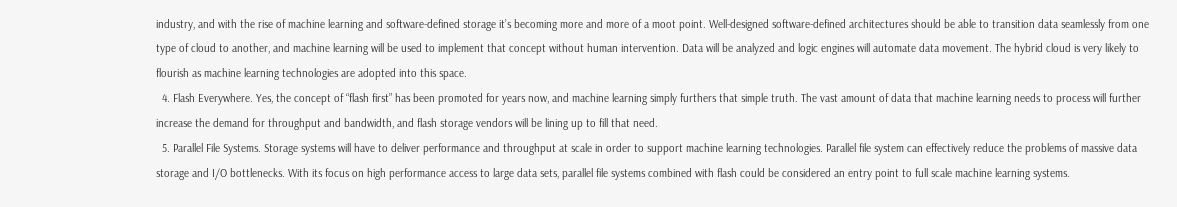industry, and with the rise of machine learning and software-defined storage it’s becoming more and more of a moot point. Well-designed software-defined architectures should be able to transition data seamlessly from one type of cloud to another, and machine learning will be used to implement that concept without human intervention. Data will be analyzed and logic engines will automate data movement. The hybrid cloud is very likely to flourish as machine learning technologies are adopted into this space.
  4. Flash Everywhere. Yes, the concept of “flash first” has been promoted for years now, and machine learning simply furthers that simple truth. The vast amount of data that machine learning needs to process will further increase the demand for throughput and bandwidth, and flash storage vendors will be lining up to fill that need.
  5. Parallel File Systems. Storage systems will have to deliver performance and throughput at scale in order to support machine learning technologies. Parallel file system can effectively reduce the problems of massive data storage and I/O bottlenecks. With its focus on high performance access to large data sets, parallel file systems combined with flash could be considered an entry point to full scale machine learning systems.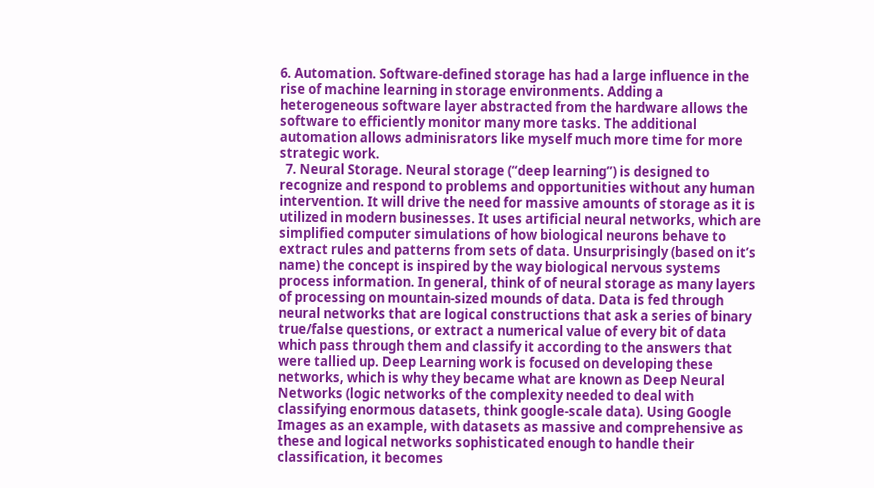6. Automation. Software-defined storage has had a large influence in the rise of machine learning in storage environments. Adding a heterogeneous software layer abstracted from the hardware allows the software to efficiently monitor many more tasks. The additional automation allows adminisrators like myself much more time for more strategic work.
  7. Neural Storage. Neural storage (“deep learning”) is designed to recognize and respond to problems and opportunities without any human intervention. It will drive the need for massive amounts of storage as it is utilized in modern businesses. It uses artificial neural networks, which are simplified computer simulations of how biological neurons behave to extract rules and patterns from sets of data. Unsurprisingly (based on it’s name) the concept is inspired by the way biological nervous systems process information. In general, think of of neural storage as many layers of processing on mountain-sized mounds of data. Data is fed through neural networks that are logical constructions that ask a series of binary true/false questions, or extract a numerical value of every bit of data which pass through them and classify it according to the answers that were tallied up. Deep Learning work is focused on developing these networks, which is why they became what are known as Deep Neural Networks (logic networks of the complexity needed to deal with classifying enormous datasets, think google-scale data). Using Google Images as an example, with datasets as massive and comprehensive as these and logical networks sophisticated enough to handle their classification, it becomes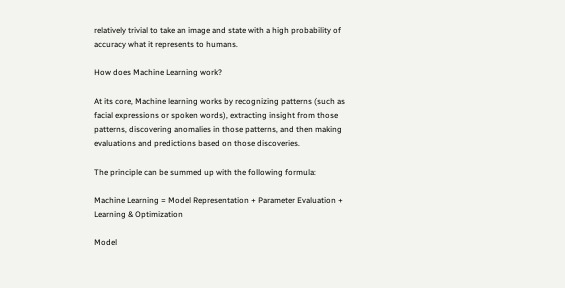relatively trivial to take an image and state with a high probability of accuracy what it represents to humans.

How does Machine Learning work?

At its core, Machine learning works by recognizing patterns (such as facial expressions or spoken words), extracting insight from those patterns, discovering anomalies in those patterns, and then making evaluations and predictions based on those discoveries.

The principle can be summed up with the following formula:

Machine Learning = Model Representation + Parameter Evaluation + Learning & Optimization

Model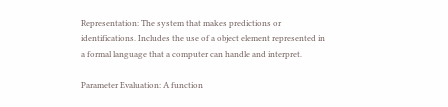Representation: The system that makes predictions or identifications. Includes the use of a object element represented in a formal language that a computer can handle and interpret.

Parameter Evaluation: A function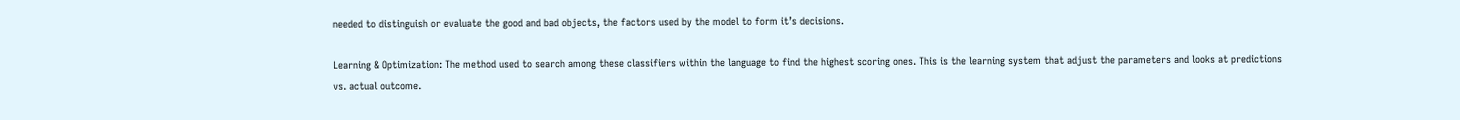needed to distinguish or evaluate the good and bad objects, the factors used by the model to form it’s decisions.

Learning & Optimization: The method used to search among these classifiers within the language to find the highest scoring ones. This is the learning system that adjust the parameters and looks at predictions vs. actual outcome.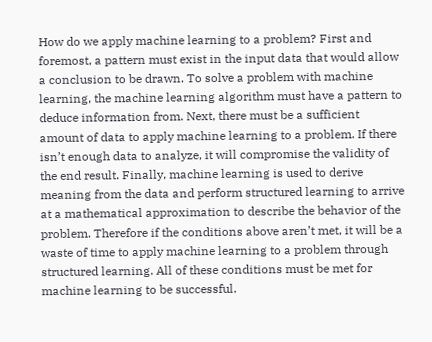How do we apply machine learning to a problem? First and foremost, a pattern must exist in the input data that would allow a conclusion to be drawn. To solve a problem with machine learning, the machine learning algorithm must have a pattern to deduce information from. Next, there must be a sufficient amount of data to apply machine learning to a problem. If there isn’t enough data to analyze, it will compromise the validity of the end result. Finally, machine learning is used to derive meaning from the data and perform structured learning to arrive at a mathematical approximation to describe the behavior of the problem. Therefore if the conditions above aren’t met, it will be a waste of time to apply machine learning to a problem through structured learning. All of these conditions must be met for machine learning to be successful.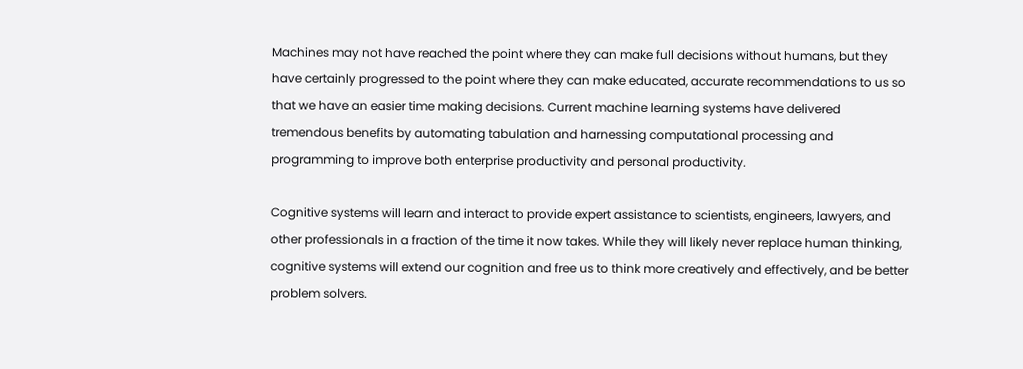Machines may not have reached the point where they can make full decisions without humans, but they have certainly progressed to the point where they can make educated, accurate recommendations to us so that we have an easier time making decisions. Current machine learning systems have delivered tremendous benefits by automating tabulation and harnessing computational processing and programming to improve both enterprise productivity and personal productivity.

Cognitive systems will learn and interact to provide expert assistance to scientists, engineers, lawyers, and other professionals in a fraction of the time it now takes. While they will likely never replace human thinking, cognitive systems will extend our cognition and free us to think more creatively and effectively, and be better problem solvers.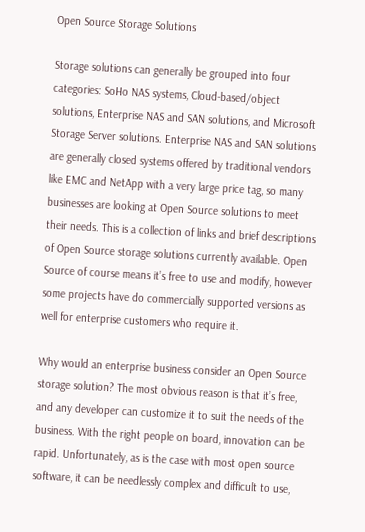Open Source Storage Solutions

Storage solutions can generally be grouped into four categories: SoHo NAS systems, Cloud-based/object solutions, Enterprise NAS and SAN solutions, and Microsoft Storage Server solutions. Enterprise NAS and SAN solutions are generally closed systems offered by traditional vendors like EMC and NetApp with a very large price tag, so many businesses are looking at Open Source solutions to meet their needs. This is a collection of links and brief descriptions of Open Source storage solutions currently available. Open Source of course means it’s free to use and modify, however some projects have do commercially supported versions as well for enterprise customers who require it.

Why would an enterprise business consider an Open Source storage solution? The most obvious reason is that it’s free, and any developer can customize it to suit the needs of the business. With the right people on board, innovation can be rapid. Unfortunately, as is the case with most open source software, it can be needlessly complex and difficult to use,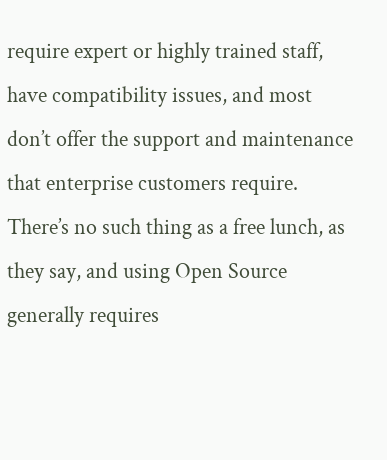require expert or highly trained staff, have compatibility issues, and most don’t offer the support and maintenance that enterprise customers require. There’s no such thing as a free lunch, as they say, and using Open Source generally requires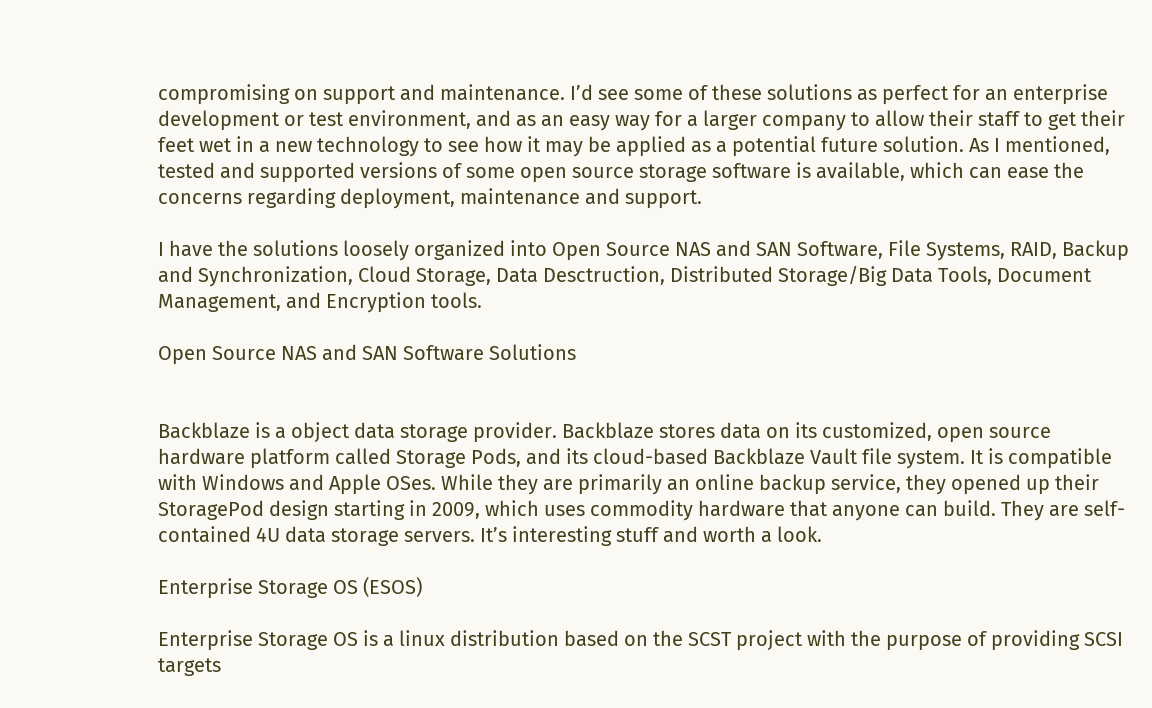compromising on support and maintenance. I’d see some of these solutions as perfect for an enterprise development or test environment, and as an easy way for a larger company to allow their staff to get their feet wet in a new technology to see how it may be applied as a potential future solution. As I mentioned, tested and supported versions of some open source storage software is available, which can ease the concerns regarding deployment, maintenance and support.

I have the solutions loosely organized into Open Source NAS and SAN Software, File Systems, RAID, Backup and Synchronization, Cloud Storage, Data Desctruction, Distributed Storage/Big Data Tools, Document Management, and Encryption tools.

Open Source NAS and SAN Software Solutions


Backblaze is a object data storage provider. Backblaze stores data on its customized, open source hardware platform called Storage Pods, and its cloud-based Backblaze Vault file system. It is compatible with Windows and Apple OSes. While they are primarily an online backup service, they opened up their StoragePod design starting in 2009, which uses commodity hardware that anyone can build. They are self-contained 4U data storage servers. It’s interesting stuff and worth a look.

Enterprise Storage OS (ESOS)

Enterprise Storage OS is a linux distribution based on the SCST project with the purpose of providing SCSI targets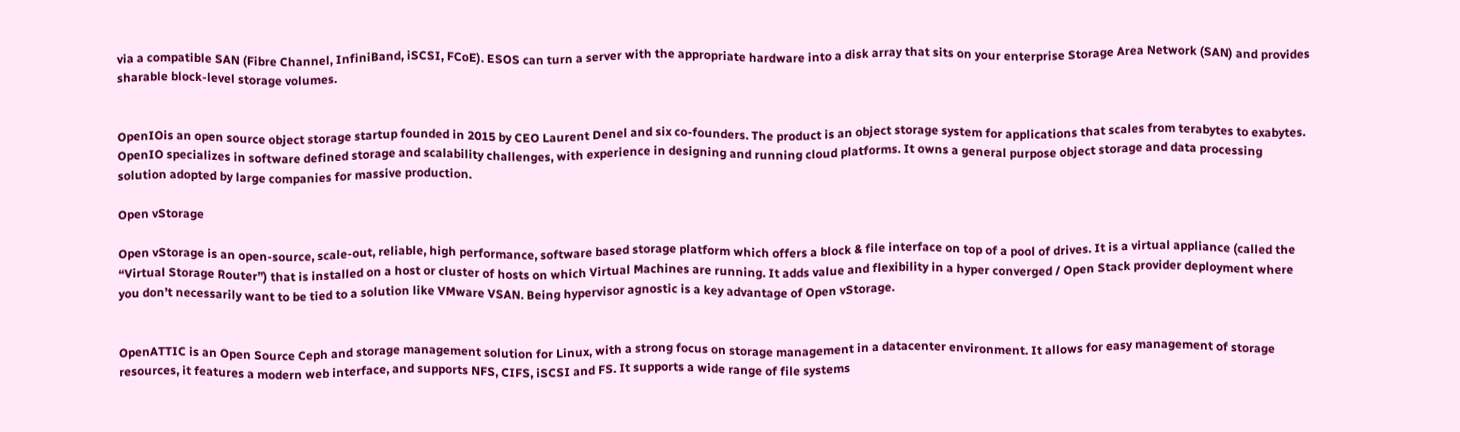via a compatible SAN (Fibre Channel, InfiniBand, iSCSI, FCoE). ESOS can turn a server with the appropriate hardware into a disk array that sits on your enterprise Storage Area Network (SAN) and provides sharable block-level storage volumes.


OpenIOis an open source object storage startup founded in 2015 by CEO Laurent Denel and six co-founders. The product is an object storage system for applications that scales from terabytes to exabytes. OpenIO specializes in software defined storage and scalability challenges, with experience in designing and running cloud platforms. It owns a general purpose object storage and data processing solution adopted by large companies for massive production.

Open vStorage

Open vStorage is an open-source, scale-out, reliable, high performance, software based storage platform which offers a block & file interface on top of a pool of drives. It is a virtual appliance (called the “Virtual Storage Router”) that is installed on a host or cluster of hosts on which Virtual Machines are running. It adds value and flexibility in a hyper converged / Open Stack provider deployment where you don’t necessarily want to be tied to a solution like VMware VSAN. Being hypervisor agnostic is a key advantage of Open vStorage.


OpenATTIC is an Open Source Ceph and storage management solution for Linux, with a strong focus on storage management in a datacenter environment. It allows for easy management of storage resources, it features a modern web interface, and supports NFS, CIFS, iSCSI and FS. It supports a wide range of file systems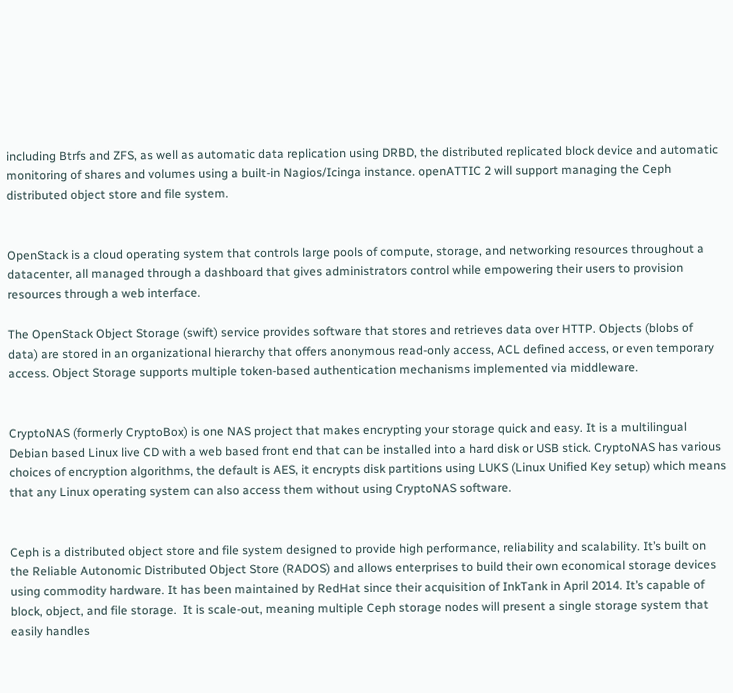including Btrfs and ZFS, as well as automatic data replication using DRBD, the distributed replicated block device and automatic monitoring of shares and volumes using a built-in Nagios/Icinga instance. openATTIC 2 will support managing the Ceph distributed object store and file system.


OpenStack is a cloud operating system that controls large pools of compute, storage, and networking resources throughout a datacenter, all managed through a dashboard that gives administrators control while empowering their users to provision resources through a web interface.

The OpenStack Object Storage (swift) service provides software that stores and retrieves data over HTTP. Objects (blobs of data) are stored in an organizational hierarchy that offers anonymous read-only access, ACL defined access, or even temporary access. Object Storage supports multiple token-based authentication mechanisms implemented via middleware.


CryptoNAS (formerly CryptoBox) is one NAS project that makes encrypting your storage quick and easy. It is a multilingual Debian based Linux live CD with a web based front end that can be installed into a hard disk or USB stick. CryptoNAS has various choices of encryption algorithms, the default is AES, it encrypts disk partitions using LUKS (Linux Unified Key setup) which means that any Linux operating system can also access them without using CryptoNAS software.


Ceph is a distributed object store and file system designed to provide high performance, reliability and scalability. It’s built on the Reliable Autonomic Distributed Object Store (RADOS) and allows enterprises to build their own economical storage devices using commodity hardware. It has been maintained by RedHat since their acquisition of InkTank in April 2014. It’s capable of block, object, and file storage.  It is scale-out, meaning multiple Ceph storage nodes will present a single storage system that easily handles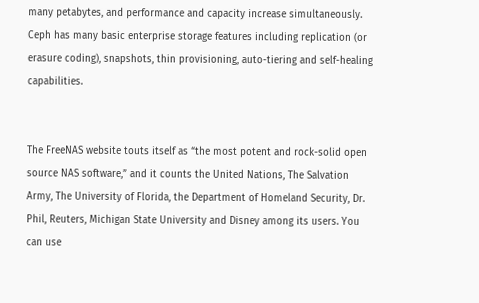many petabytes, and performance and capacity increase simultaneously. Ceph has many basic enterprise storage features including replication (or erasure coding), snapshots, thin provisioning, auto-tiering and self-healing capabilities.


The FreeNAS website touts itself as “the most potent and rock-solid open source NAS software,” and it counts the United Nations, The Salvation Army, The University of Florida, the Department of Homeland Security, Dr. Phil, Reuters, Michigan State University and Disney among its users. You can use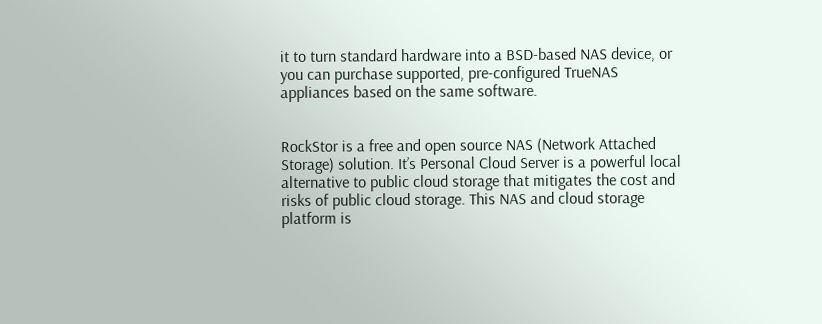it to turn standard hardware into a BSD-based NAS device, or you can purchase supported, pre-configured TrueNAS appliances based on the same software.


RockStor is a free and open source NAS (Network Attached Storage) solution. It’s Personal Cloud Server is a powerful local alternative to public cloud storage that mitigates the cost and risks of public cloud storage. This NAS and cloud storage platform is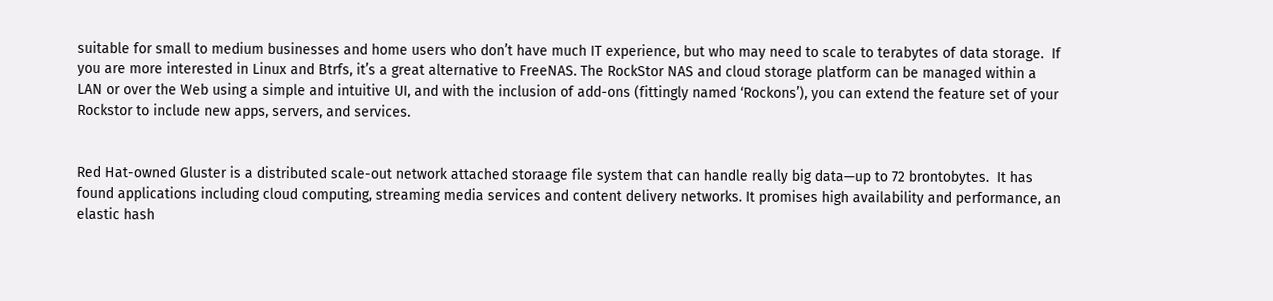suitable for small to medium businesses and home users who don’t have much IT experience, but who may need to scale to terabytes of data storage.  If you are more interested in Linux and Btrfs, it’s a great alternative to FreeNAS. The RockStor NAS and cloud storage platform can be managed within a LAN or over the Web using a simple and intuitive UI, and with the inclusion of add-ons (fittingly named ‘Rockons’), you can extend the feature set of your Rockstor to include new apps, servers, and services.


Red Hat-owned Gluster is a distributed scale-out network attached storaage file system that can handle really big data—up to 72 brontobytes.  It has found applications including cloud computing, streaming media services and content delivery networks. It promises high availability and performance, an elastic hash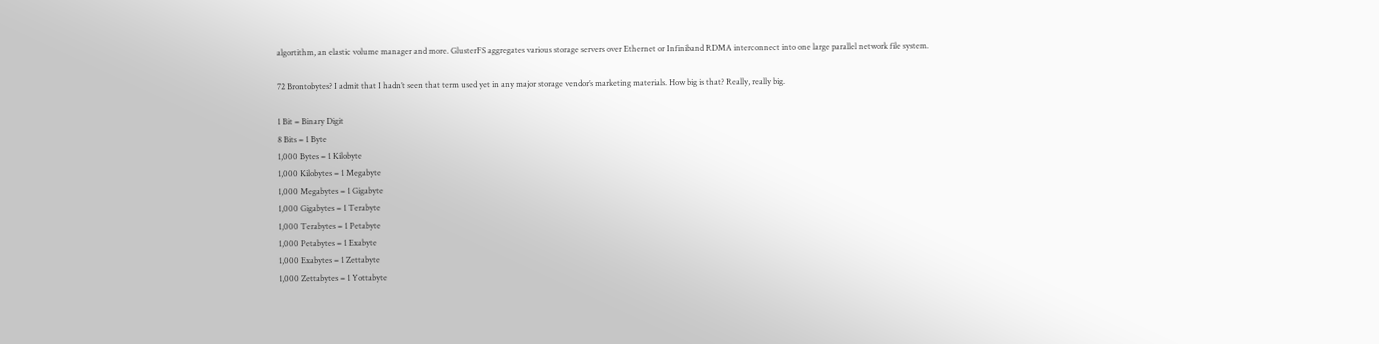algortithm, an elastic volume manager and more. GlusterFS aggregates various storage servers over Ethernet or Infiniband RDMA interconnect into one large parallel network file system.

72 Brontobytes? I admit that I hadn’t seen that term used yet in any major storage vendor’s marketing materials. How big is that? Really, really big.

1 Bit = Binary Digit
8 Bits = 1 Byte
1,000 Bytes = 1 Kilobyte
1,000 Kilobytes = 1 Megabyte
1,000 Megabytes = 1 Gigabyte
1,000 Gigabytes = 1 Terabyte
1,000 Terabytes = 1 Petabyte
1,000 Petabytes = 1 Exabyte
1,000 Exabytes = 1 Zettabyte
1,000 Zettabytes = 1 Yottabyte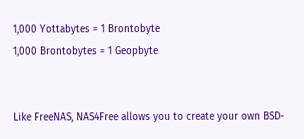1,000 Yottabytes = 1 Brontobyte
1,000 Brontobytes = 1 Geopbyte


Like FreeNAS, NAS4Free allows you to create your own BSD-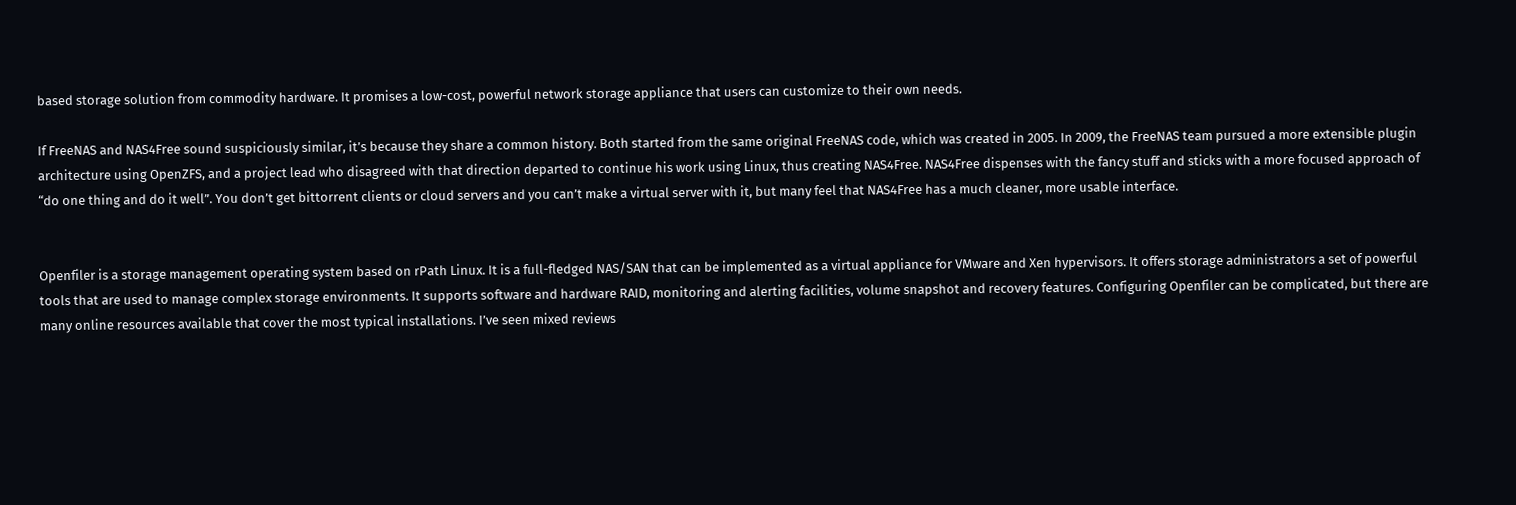based storage solution from commodity hardware. It promises a low-cost, powerful network storage appliance that users can customize to their own needs.

If FreeNAS and NAS4Free sound suspiciously similar, it’s because they share a common history. Both started from the same original FreeNAS code, which was created in 2005. In 2009, the FreeNAS team pursued a more extensible plugin architecture using OpenZFS, and a project lead who disagreed with that direction departed to continue his work using Linux, thus creating NAS4Free. NAS4Free dispenses with the fancy stuff and sticks with a more focused approach of “do one thing and do it well”. You don’t get bittorrent clients or cloud servers and you can’t make a virtual server with it, but many feel that NAS4Free has a much cleaner, more usable interface.


Openfiler is a storage management operating system based on rPath Linux. It is a full-fledged NAS/SAN that can be implemented as a virtual appliance for VMware and Xen hypervisors. It offers storage administrators a set of powerful tools that are used to manage complex storage environments. It supports software and hardware RAID, monitoring and alerting facilities, volume snapshot and recovery features. Configuring Openfiler can be complicated, but there are many online resources available that cover the most typical installations. I’ve seen mixed reviews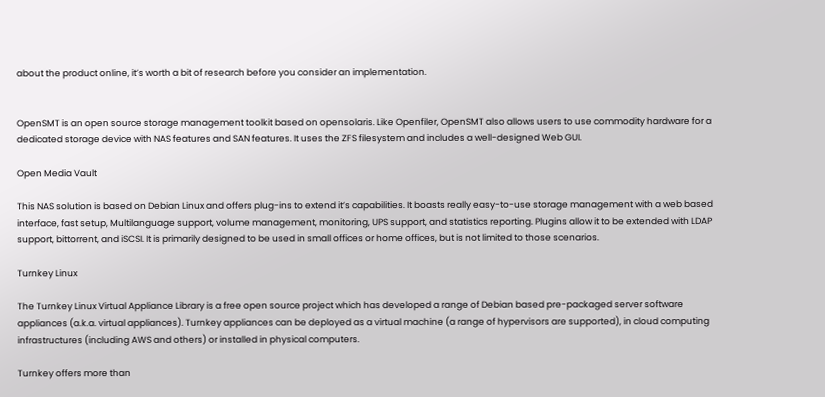about the product online, it’s worth a bit of research before you consider an implementation.


OpenSMT is an open source storage management toolkit based on opensolaris. Like Openfiler, OpenSMT also allows users to use commodity hardware for a dedicated storage device with NAS features and SAN features. It uses the ZFS filesystem and includes a well-designed Web GUI.

Open Media Vault

This NAS solution is based on Debian Linux and offers plug-ins to extend it’s capabilities. It boasts really easy-to-use storage management with a web based interface, fast setup, Multilanguage support, volume management, monitoring, UPS support, and statistics reporting. Plugins allow it to be extended with LDAP support, bittorrent, and iSCSI. It is primarily designed to be used in small offices or home offices, but is not limited to those scenarios.

Turnkey Linux

The Turnkey Linux Virtual Appliance Library is a free open source project which has developed a range of Debian based pre-packaged server software appliances (a.k.a. virtual appliances). Turnkey appliances can be deployed as a virtual machine (a range of hypervisors are supported), in cloud computing infrastructures (including AWS and others) or installed in physical computers.

Turnkey offers more than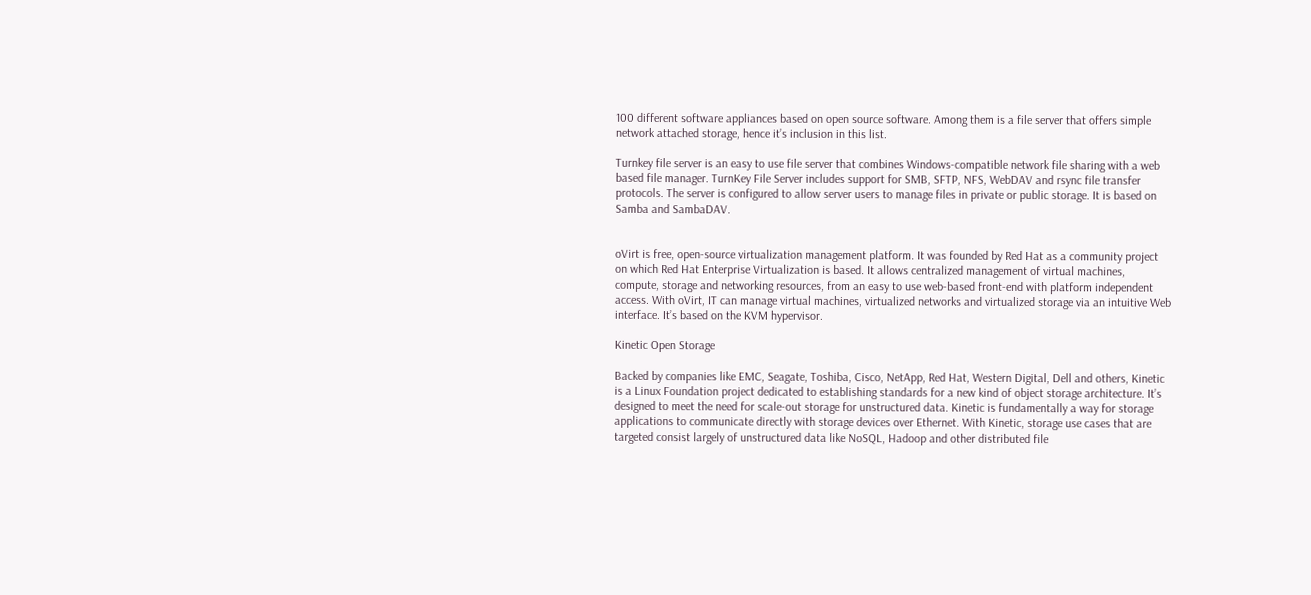100 different software appliances based on open source software. Among them is a file server that offers simple network attached storage, hence it’s inclusion in this list.

Turnkey file server is an easy to use file server that combines Windows-compatible network file sharing with a web based file manager. TurnKey File Server includes support for SMB, SFTP, NFS, WebDAV and rsync file transfer protocols. The server is configured to allow server users to manage files in private or public storage. It is based on Samba and SambaDAV.


oVirt is free, open-source virtualization management platform. It was founded by Red Hat as a community project on which Red Hat Enterprise Virtualization is based. It allows centralized management of virtual machines, compute, storage and networking resources, from an easy to use web-based front-end with platform independent access. With oVirt, IT can manage virtual machines, virtualized networks and virtualized storage via an intuitive Web interface. It’s based on the KVM hypervisor.

Kinetic Open Storage

Backed by companies like EMC, Seagate, Toshiba, Cisco, NetApp, Red Hat, Western Digital, Dell and others, Kinetic is a Linux Foundation project dedicated to establishing standards for a new kind of object storage architecture. It’s designed to meet the need for scale-out storage for unstructured data. Kinetic is fundamentally a way for storage applications to communicate directly with storage devices over Ethernet. With Kinetic, storage use cases that are targeted consist largely of unstructured data like NoSQL, Hadoop and other distributed file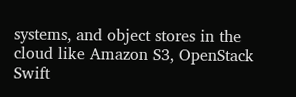systems, and object stores in the cloud like Amazon S3, OpenStack Swift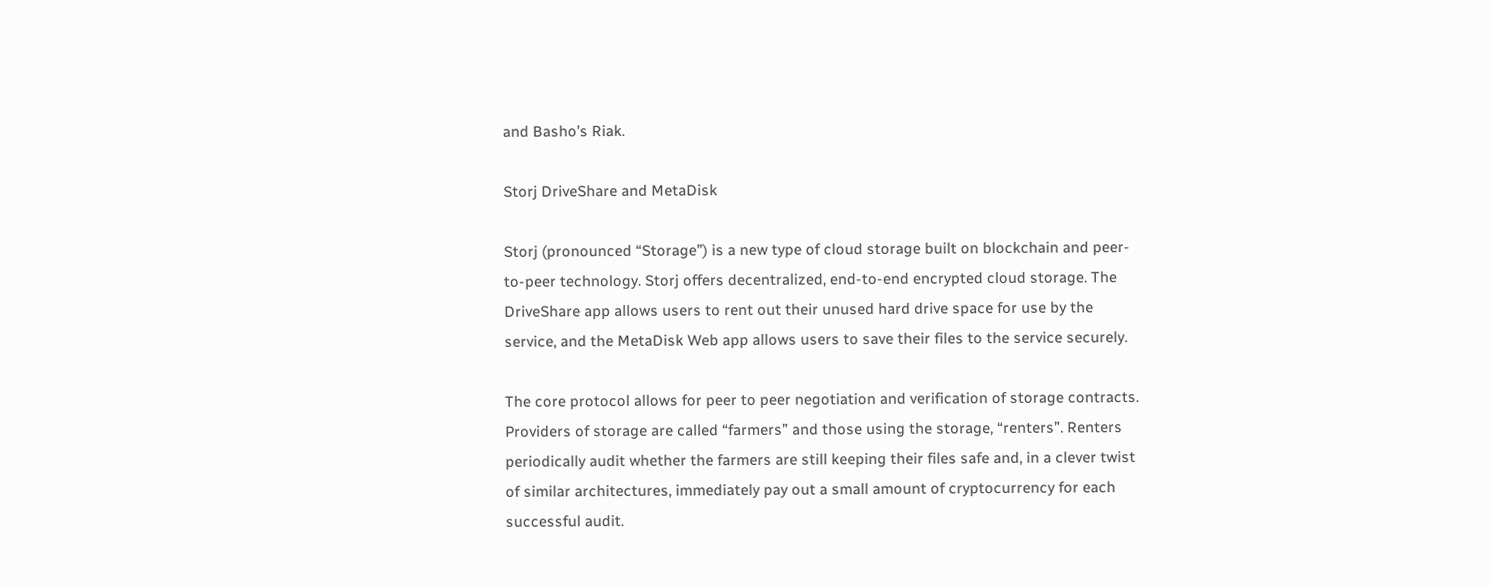and Basho’s Riak.

Storj DriveShare and MetaDisk

Storj (pronounced “Storage”) is a new type of cloud storage built on blockchain and peer-to-peer technology. Storj offers decentralized, end-to-end encrypted cloud storage. The DriveShare app allows users to rent out their unused hard drive space for use by the service, and the MetaDisk Web app allows users to save their files to the service securely.

The core protocol allows for peer to peer negotiation and verification of storage contracts. Providers of storage are called “farmers” and those using the storage, “renters”. Renters periodically audit whether the farmers are still keeping their files safe and, in a clever twist of similar architectures, immediately pay out a small amount of cryptocurrency for each successful audit.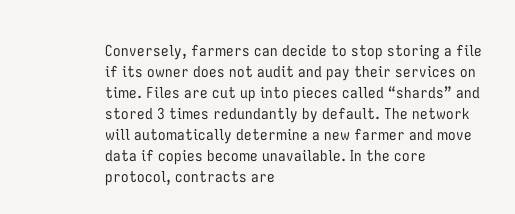Conversely, farmers can decide to stop storing a file if its owner does not audit and pay their services on time. Files are cut up into pieces called “shards” and stored 3 times redundantly by default. The network will automatically determine a new farmer and move data if copies become unavailable. In the core protocol, contracts are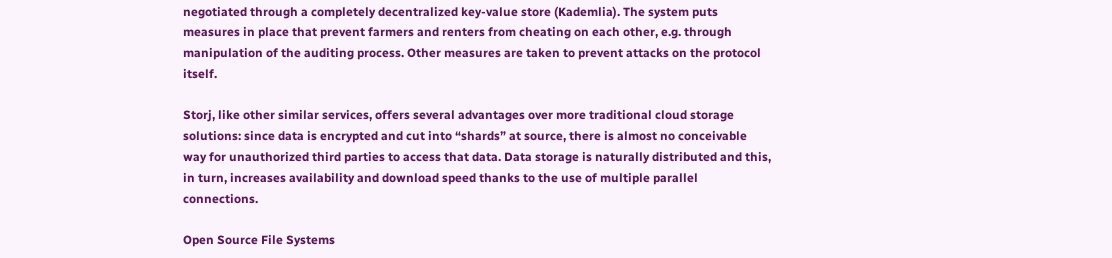negotiated through a completely decentralized key-value store (Kademlia). The system puts measures in place that prevent farmers and renters from cheating on each other, e.g. through manipulation of the auditing process. Other measures are taken to prevent attacks on the protocol itself.

Storj, like other similar services, offers several advantages over more traditional cloud storage solutions: since data is encrypted and cut into “shards” at source, there is almost no conceivable way for unauthorized third parties to access that data. Data storage is naturally distributed and this, in turn, increases availability and download speed thanks to the use of multiple parallel connections.

Open Source File Systems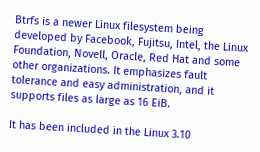Btrfs is a newer Linux filesystem being developed by Facebook, Fujitsu, Intel, the Linux Foundation, Novell, Oracle, Red Hat and some other organizations. It emphasizes fault tolerance and easy administration, and it supports files as large as 16 EiB.

It has been included in the Linux 3.10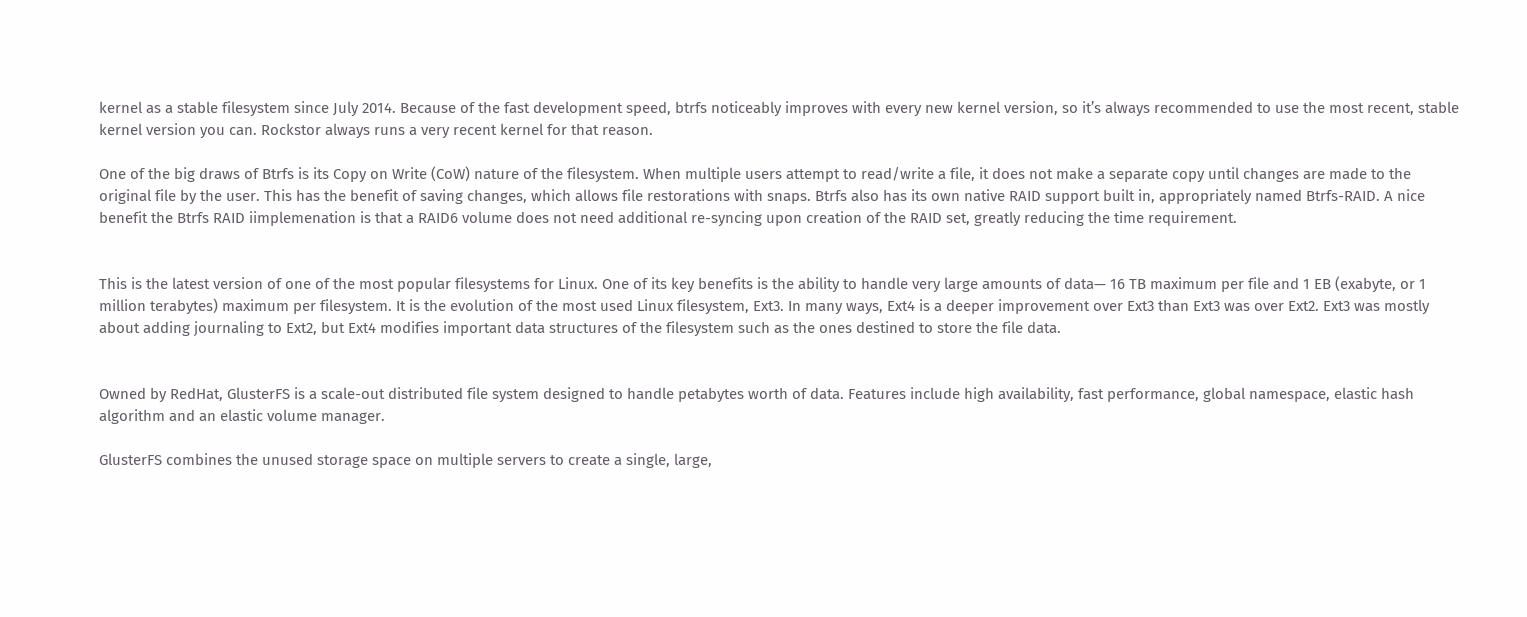kernel as a stable filesystem since July 2014. Because of the fast development speed, btrfs noticeably improves with every new kernel version, so it’s always recommended to use the most recent, stable kernel version you can. Rockstor always runs a very recent kernel for that reason.

One of the big draws of Btrfs is its Copy on Write (CoW) nature of the filesystem. When multiple users attempt to read/write a file, it does not make a separate copy until changes are made to the original file by the user. This has the benefit of saving changes, which allows file restorations with snaps. Btrfs also has its own native RAID support built in, appropriately named Btrfs-RAID. A nice benefit the Btrfs RAID iimplemenation is that a RAID6 volume does not need additional re-syncing upon creation of the RAID set, greatly reducing the time requirement.


This is the latest version of one of the most popular filesystems for Linux. One of its key benefits is the ability to handle very large amounts of data— 16 TB maximum per file and 1 EB (exabyte, or 1 million terabytes) maximum per filesystem. It is the evolution of the most used Linux filesystem, Ext3. In many ways, Ext4 is a deeper improvement over Ext3 than Ext3 was over Ext2. Ext3 was mostly about adding journaling to Ext2, but Ext4 modifies important data structures of the filesystem such as the ones destined to store the file data.


Owned by RedHat, GlusterFS is a scale-out distributed file system designed to handle petabytes worth of data. Features include high availability, fast performance, global namespace, elastic hash algorithm and an elastic volume manager.

GlusterFS combines the unused storage space on multiple servers to create a single, large,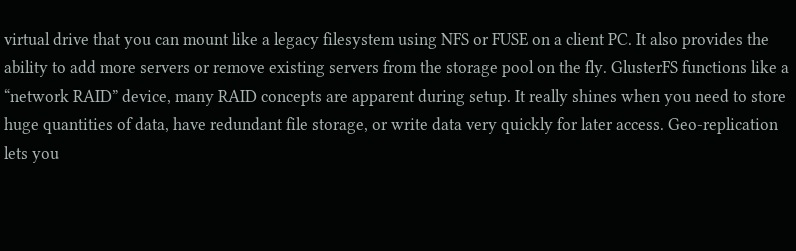virtual drive that you can mount like a legacy filesystem using NFS or FUSE on a client PC. It also provides the ability to add more servers or remove existing servers from the storage pool on the fly. GlusterFS functions like a “network RAID” device, many RAID concepts are apparent during setup. It really shines when you need to store huge quantities of data, have redundant file storage, or write data very quickly for later access. Geo-replication lets you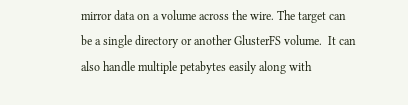mirror data on a volume across the wire. The target can be a single directory or another GlusterFS volume.  It can also handle multiple petabytes easily along with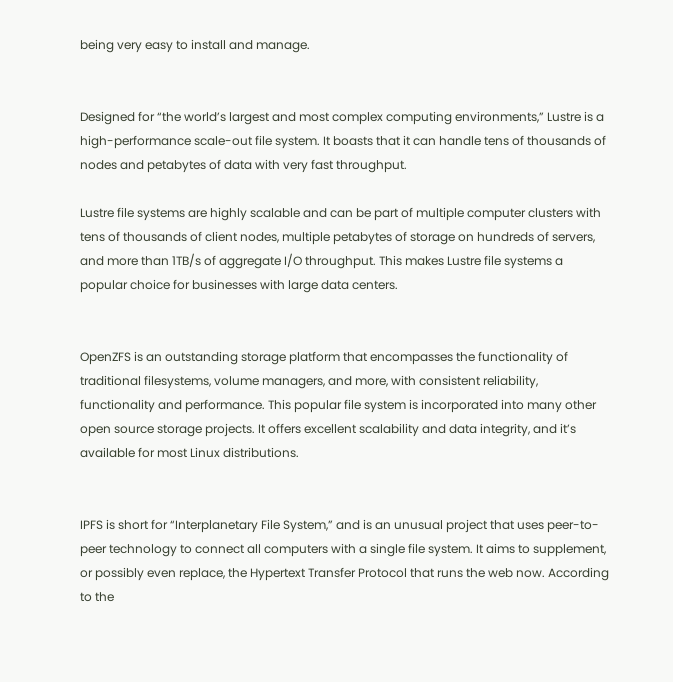being very easy to install and manage.


Designed for “the world’s largest and most complex computing environments,” Lustre is a high-performance scale-out file system. It boasts that it can handle tens of thousands of nodes and petabytes of data with very fast throughput.

Lustre file systems are highly scalable and can be part of multiple computer clusters with tens of thousands of client nodes, multiple petabytes of storage on hundreds of servers, and more than 1TB/s of aggregate I/O throughput. This makes Lustre file systems a popular choice for businesses with large data centers.


OpenZFS is an outstanding storage platform that encompasses the functionality of traditional filesystems, volume managers, and more, with consistent reliability, functionality and performance. This popular file system is incorporated into many other open source storage projects. It offers excellent scalability and data integrity, and it’s available for most Linux distributions.


IPFS is short for “Interplanetary File System,” and is an unusual project that uses peer-to-peer technology to connect all computers with a single file system. It aims to supplement, or possibly even replace, the Hypertext Transfer Protocol that runs the web now. According to the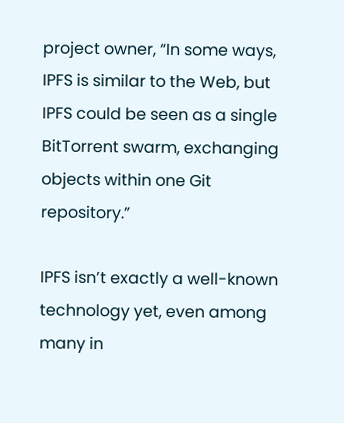project owner, “In some ways, IPFS is similar to the Web, but IPFS could be seen as a single BitTorrent swarm, exchanging objects within one Git repository.”

IPFS isn’t exactly a well-known technology yet, even among many in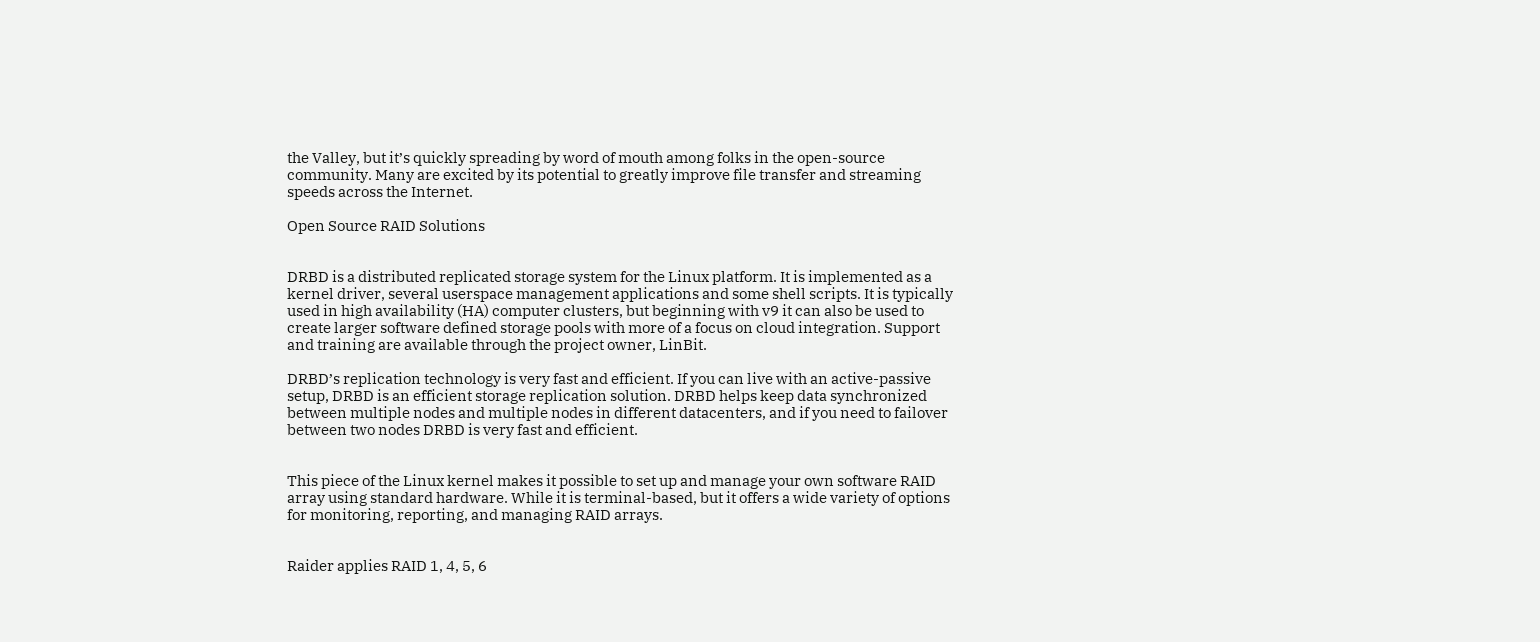the Valley, but it’s quickly spreading by word of mouth among folks in the open-source community. Many are excited by its potential to greatly improve file transfer and streaming speeds across the Internet.

Open Source RAID Solutions


DRBD is a distributed replicated storage system for the Linux platform. It is implemented as a kernel driver, several userspace management applications and some shell scripts. It is typically used in high availability (HA) computer clusters, but beginning with v9 it can also be used to create larger software defined storage pools with more of a focus on cloud integration. Support and training are available through the project owner, LinBit.

DRBD’s replication technology is very fast and efficient. If you can live with an active-passive setup, DRBD is an efficient storage replication solution. DRBD helps keep data synchronized between multiple nodes and multiple nodes in different datacenters, and if you need to failover between two nodes DRBD is very fast and efficient.


This piece of the Linux kernel makes it possible to set up and manage your own software RAID array using standard hardware. While it is terminal-based, but it offers a wide variety of options for monitoring, reporting, and managing RAID arrays.


Raider applies RAID 1, 4, 5, 6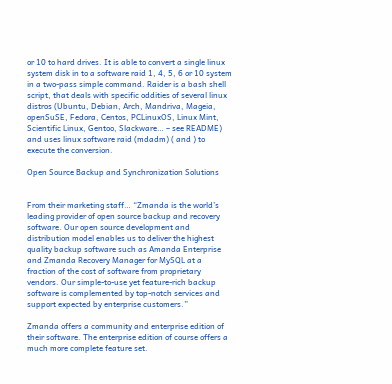or 10 to hard drives. It is able to convert a single linux system disk in to a software raid 1, 4, 5, 6 or 10 system in a two-pass simple command. Raider is a bash shell script, that deals with specific oddities of several linux distros (Ubuntu, Debian, Arch, Mandriva, Mageia, openSuSE, Fedora, Centos, PCLinuxOS, Linux Mint, Scientific Linux, Gentoo, Slackware… – see README) and uses linux software raid (mdadm) ( and ) to execute the conversion.

Open Source Backup and Synchronization Solutions


From their marketing staff… “Zmanda is the world’s leading provider of open source backup and recovery software. Our open source development and distribution model enables us to deliver the highest quality backup software such as Amanda Enterprise and Zmanda Recovery Manager for MySQL at a fraction of the cost of software from proprietary vendors. Our simple-to-use yet feature-rich backup software is complemented by top-notch services and support expected by enterprise customers.”

Zmanda offers a community and enterprise edition of their software. The enterprise edition of course offers a much more complete feature set.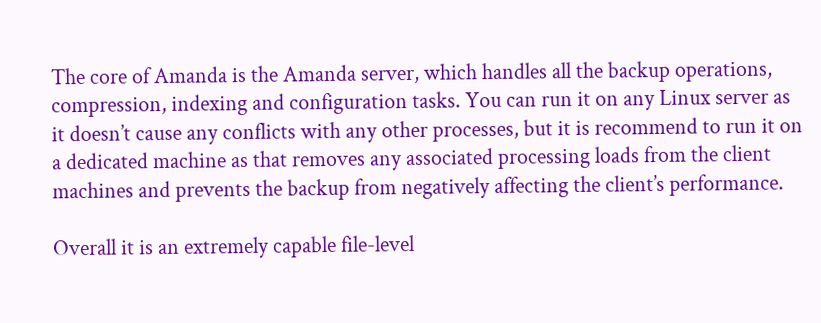The core of Amanda is the Amanda server, which handles all the backup operations, compression, indexing and configuration tasks. You can run it on any Linux server as it doesn’t cause any conflicts with any other processes, but it is recommend to run it on a dedicated machine as that removes any associated processing loads from the client machines and prevents the backup from negatively affecting the client’s performance.

Overall it is an extremely capable file-level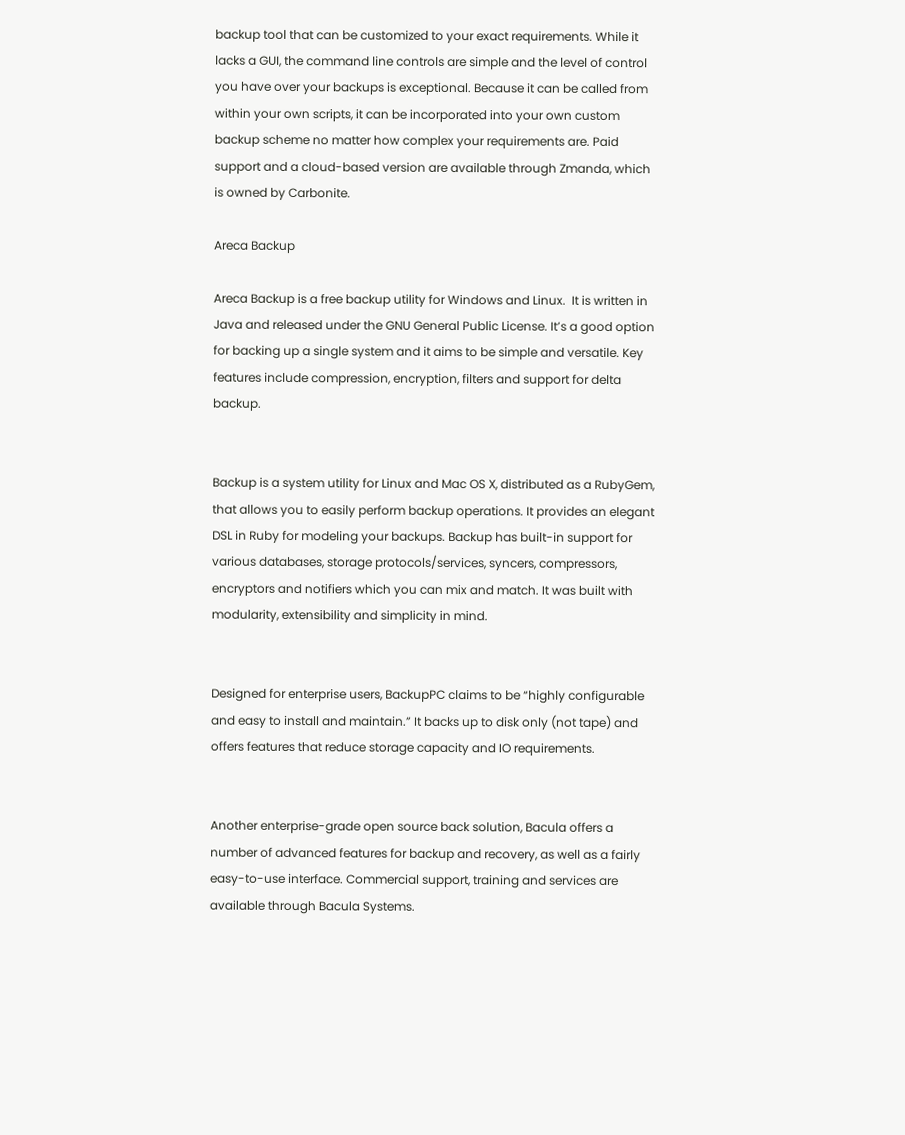backup tool that can be customized to your exact requirements. While it lacks a GUI, the command line controls are simple and the level of control you have over your backups is exceptional. Because it can be called from within your own scripts, it can be incorporated into your own custom backup scheme no matter how complex your requirements are. Paid support and a cloud-based version are available through Zmanda, which is owned by Carbonite.

Areca Backup

Areca Backup is a free backup utility for Windows and Linux.  It is written in Java and released under the GNU General Public License. It’s a good option for backing up a single system and it aims to be simple and versatile. Key features include compression, encryption, filters and support for delta backup.


Backup is a system utility for Linux and Mac OS X, distributed as a RubyGem, that allows you to easily perform backup operations. It provides an elegant DSL in Ruby for modeling your backups. Backup has built-in support for various databases, storage protocols/services, syncers, compressors, encryptors and notifiers which you can mix and match. It was built with modularity, extensibility and simplicity in mind.


Designed for enterprise users, BackupPC claims to be “highly configurable and easy to install and maintain.” It backs up to disk only (not tape) and offers features that reduce storage capacity and IO requirements.


Another enterprise-grade open source back solution, Bacula offers a number of advanced features for backup and recovery, as well as a fairly easy-to-use interface. Commercial support, training and services are available through Bacula Systems.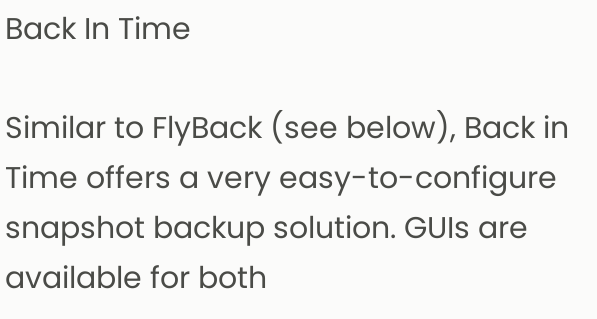Back In Time

Similar to FlyBack (see below), Back in Time offers a very easy-to-configure snapshot backup solution. GUIs are available for both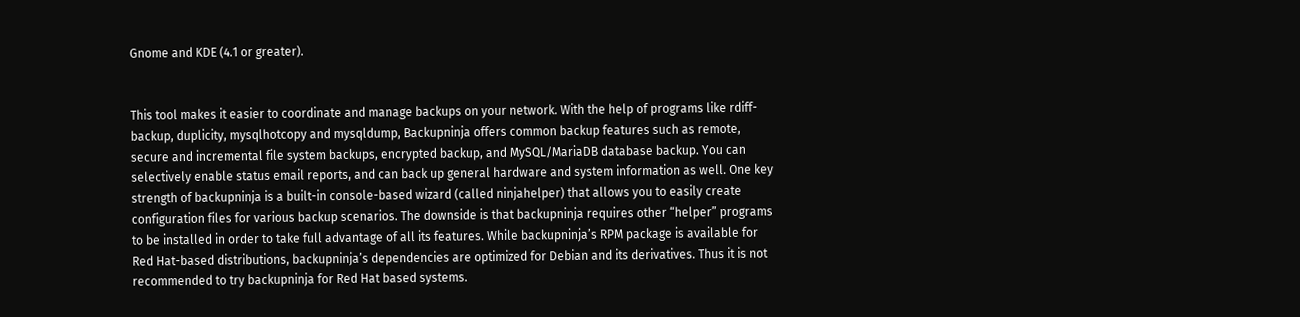Gnome and KDE (4.1 or greater).


This tool makes it easier to coordinate and manage backups on your network. With the help of programs like rdiff-backup, duplicity, mysqlhotcopy and mysqldump, Backupninja offers common backup features such as remote, secure and incremental file system backups, encrypted backup, and MySQL/MariaDB database backup. You can selectively enable status email reports, and can back up general hardware and system information as well. One key strength of backupninja is a built-in console-based wizard (called ninjahelper) that allows you to easily create configuration files for various backup scenarios. The downside is that backupninja requires other “helper” programs to be installed in order to take full advantage of all its features. While backupninja’s RPM package is available for Red Hat-based distributions, backupninja’s dependencies are optimized for Debian and its derivatives. Thus it is not recommended to try backupninja for Red Hat based systems.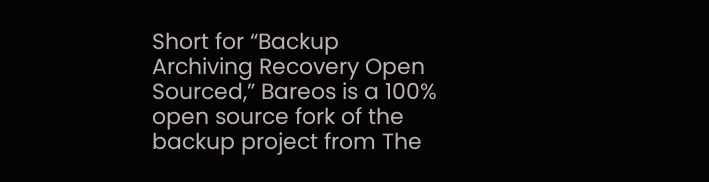Short for “Backup Archiving Recovery Open Sourced,” Bareos is a 100% open source fork of the backup project from The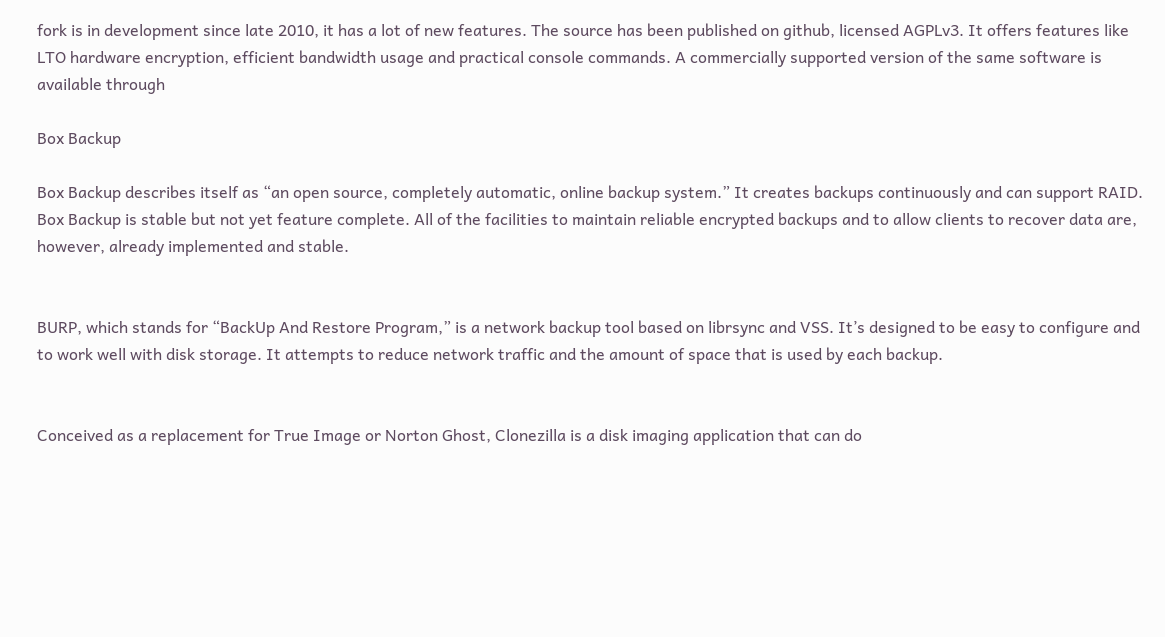fork is in development since late 2010, it has a lot of new features. The source has been published on github, licensed AGPLv3. It offers features like LTO hardware encryption, efficient bandwidth usage and practical console commands. A commercially supported version of the same software is available through

Box Backup

Box Backup describes itself as “an open source, completely automatic, online backup system.” It creates backups continuously and can support RAID. Box Backup is stable but not yet feature complete. All of the facilities to maintain reliable encrypted backups and to allow clients to recover data are, however, already implemented and stable.


BURP, which stands for “BackUp And Restore Program,” is a network backup tool based on librsync and VSS. It’s designed to be easy to configure and to work well with disk storage. It attempts to reduce network traffic and the amount of space that is used by each backup.


Conceived as a replacement for True Image or Norton Ghost, Clonezilla is a disk imaging application that can do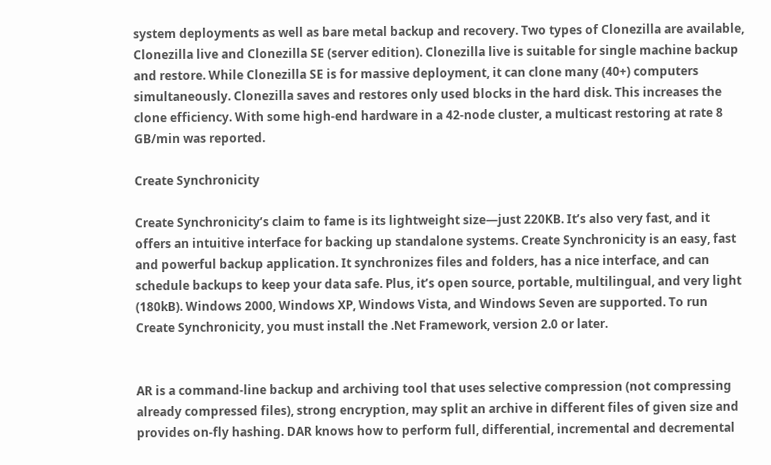system deployments as well as bare metal backup and recovery. Two types of Clonezilla are available, Clonezilla live and Clonezilla SE (server edition). Clonezilla live is suitable for single machine backup and restore. While Clonezilla SE is for massive deployment, it can clone many (40+) computers simultaneously. Clonezilla saves and restores only used blocks in the hard disk. This increases the clone efficiency. With some high-end hardware in a 42-node cluster, a multicast restoring at rate 8 GB/min was reported.

Create Synchronicity

Create Synchronicity’s claim to fame is its lightweight size—just 220KB. It’s also very fast, and it offers an intuitive interface for backing up standalone systems. Create Synchronicity is an easy, fast and powerful backup application. It synchronizes files and folders, has a nice interface, and can schedule backups to keep your data safe. Plus, it’s open source, portable, multilingual, and very light (180kB). Windows 2000, Windows XP, Windows Vista, and Windows Seven are supported. To run Create Synchronicity, you must install the .Net Framework, version 2.0 or later.


AR is a command-line backup and archiving tool that uses selective compression (not compressing already compressed files), strong encryption, may split an archive in different files of given size and provides on-fly hashing. DAR knows how to perform full, differential, incremental and decremental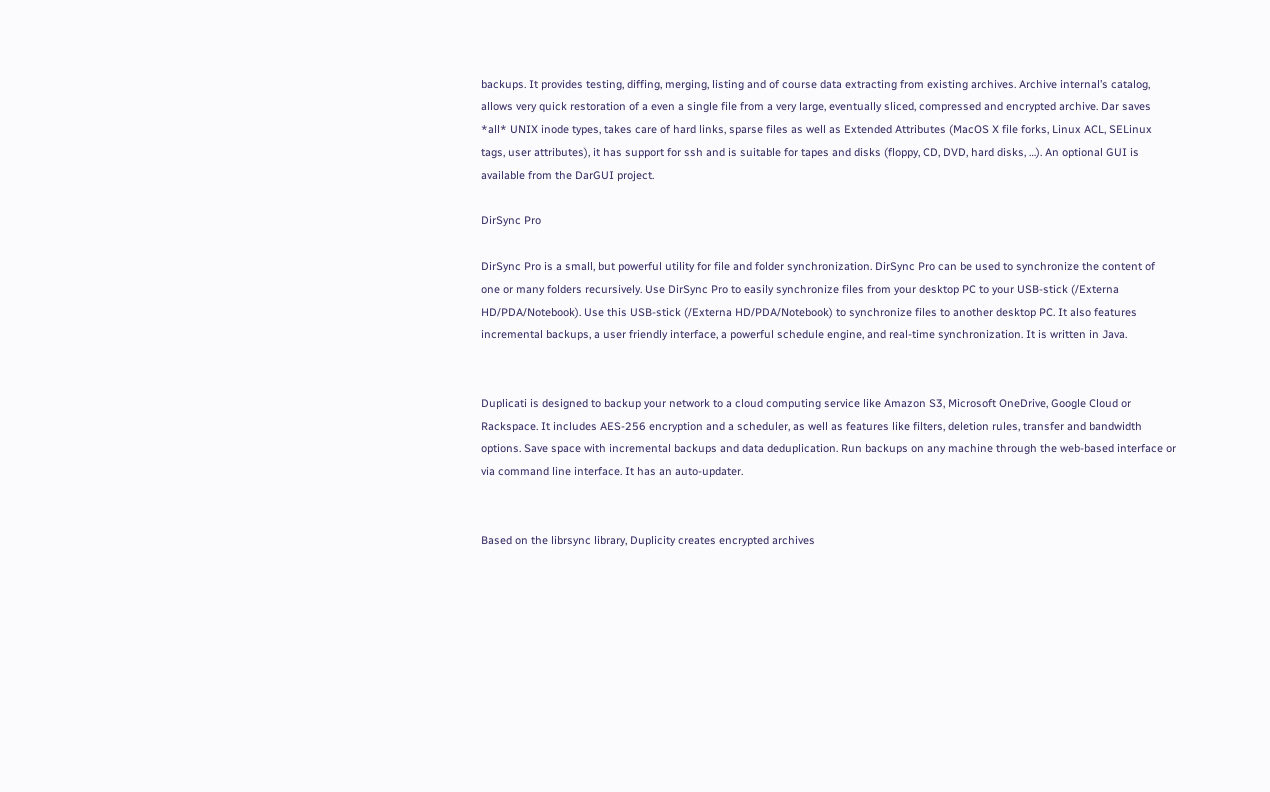backups. It provides testing, diffing, merging, listing and of course data extracting from existing archives. Archive internal’s catalog, allows very quick restoration of a even a single file from a very large, eventually sliced, compressed and encrypted archive. Dar saves *all* UNIX inode types, takes care of hard links, sparse files as well as Extended Attributes (MacOS X file forks, Linux ACL, SELinux tags, user attributes), it has support for ssh and is suitable for tapes and disks (floppy, CD, DVD, hard disks, …). An optional GUI is available from the DarGUI project.

DirSync Pro

DirSync Pro is a small, but powerful utility for file and folder synchronization. DirSync Pro can be used to synchronize the content of one or many folders recursively. Use DirSync Pro to easily synchronize files from your desktop PC to your USB-stick (/Externa HD/PDA/Notebook). Use this USB-stick (/Externa HD/PDA/Notebook) to synchronize files to another desktop PC. It also features incremental backups, a user friendly interface, a powerful schedule engine, and real-time synchronization. It is written in Java.


Duplicati is designed to backup your network to a cloud computing service like Amazon S3, Microsoft OneDrive, Google Cloud or Rackspace. It includes AES-256 encryption and a scheduler, as well as features like filters, deletion rules, transfer and bandwidth options. Save space with incremental backups and data deduplication. Run backups on any machine through the web-based interface or via command line interface. It has an auto-updater.


Based on the librsync library, Duplicity creates encrypted archives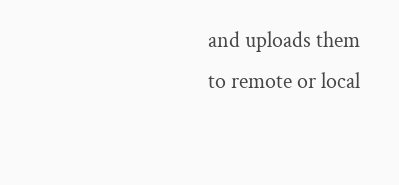and uploads them to remote or local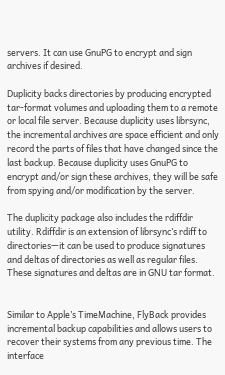servers. It can use GnuPG to encrypt and sign archives if desired.

Duplicity backs directories by producing encrypted tar-format volumes and uploading them to a remote or local file server. Because duplicity uses librsync, the incremental archives are space efficient and only record the parts of files that have changed since the last backup. Because duplicity uses GnuPG to encrypt and/or sign these archives, they will be safe from spying and/or modification by the server.

The duplicity package also includes the rdiffdir utility. Rdiffdir is an extension of librsync’s rdiff to directories—it can be used to produce signatures and deltas of directories as well as regular files. These signatures and deltas are in GNU tar format.


Similar to Apple’s TimeMachine, FlyBack provides incremental backup capabilities and allows users to recover their systems from any previous time. The interface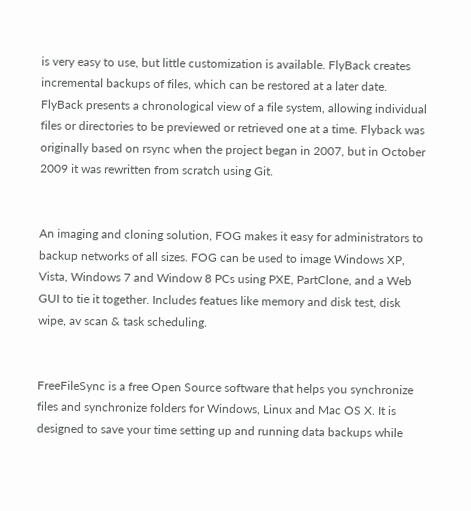is very easy to use, but little customization is available. FlyBack creates incremental backups of files, which can be restored at a later date. FlyBack presents a chronological view of a file system, allowing individual files or directories to be previewed or retrieved one at a time. Flyback was originally based on rsync when the project began in 2007, but in October 2009 it was rewritten from scratch using Git.


An imaging and cloning solution, FOG makes it easy for administrators to backup networks of all sizes. FOG can be used to image Windows XP, Vista, Windows 7 and Window 8 PCs using PXE, PartClone, and a Web GUI to tie it together. Includes featues like memory and disk test, disk wipe, av scan & task scheduling.


FreeFileSync is a free Open Source software that helps you synchronize files and synchronize folders for Windows, Linux and Mac OS X. It is designed to save your time setting up and running data backups while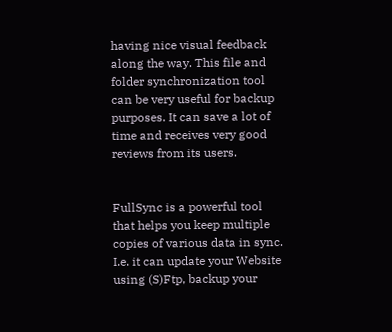having nice visual feedback along the way. This file and folder synchronization tool can be very useful for backup purposes. It can save a lot of time and receives very good reviews from its users.


FullSync is a powerful tool that helps you keep multiple copies of various data in sync. I.e. it can update your Website using (S)Ftp, backup your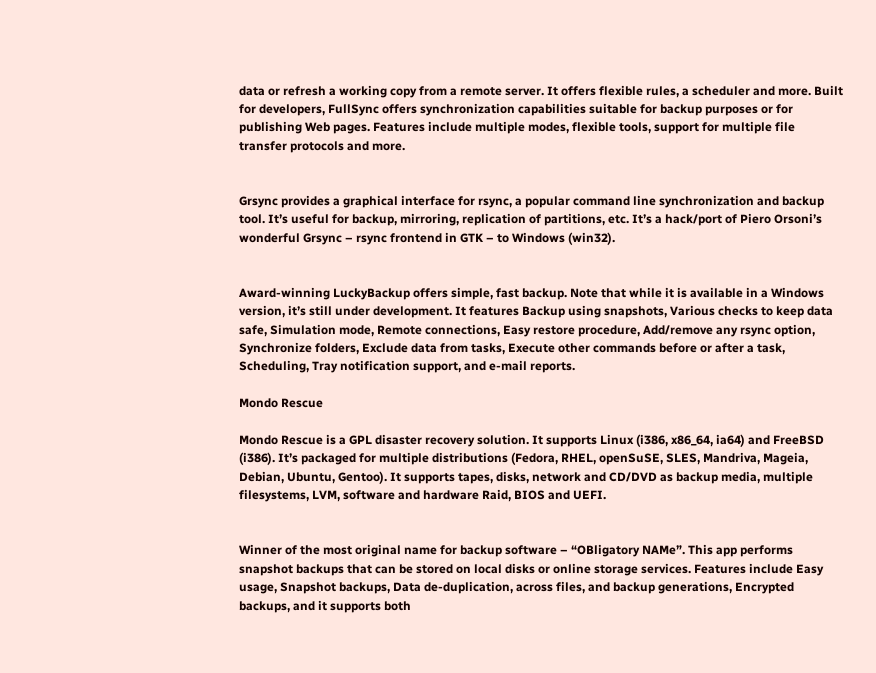data or refresh a working copy from a remote server. It offers flexible rules, a scheduler and more. Built for developers, FullSync offers synchronization capabilities suitable for backup purposes or for publishing Web pages. Features include multiple modes, flexible tools, support for multiple file transfer protocols and more.


Grsync provides a graphical interface for rsync, a popular command line synchronization and backup tool. It’s useful for backup, mirroring, replication of partitions, etc. It’s a hack/port of Piero Orsoni’s wonderful Grsync – rsync frontend in GTK – to Windows (win32).


Award-winning LuckyBackup offers simple, fast backup. Note that while it is available in a Windows version, it’s still under development. It features Backup using snapshots, Various checks to keep data safe, Simulation mode, Remote connections, Easy restore procedure, Add/remove any rsync option, Synchronize folders, Exclude data from tasks, Execute other commands before or after a task, Scheduling, Tray notification support, and e-mail reports.

Mondo Rescue

Mondo Rescue is a GPL disaster recovery solution. It supports Linux (i386, x86_64, ia64) and FreeBSD (i386). It’s packaged for multiple distributions (Fedora, RHEL, openSuSE, SLES, Mandriva, Mageia, Debian, Ubuntu, Gentoo). It supports tapes, disks, network and CD/DVD as backup media, multiple filesystems, LVM, software and hardware Raid, BIOS and UEFI.


Winner of the most original name for backup software – “OBligatory NAMe”. This app performs snapshot backups that can be stored on local disks or online storage services. Features include Easy usage, Snapshot backups, Data de-duplication, across files, and backup generations, Encrypted backups, and it supports both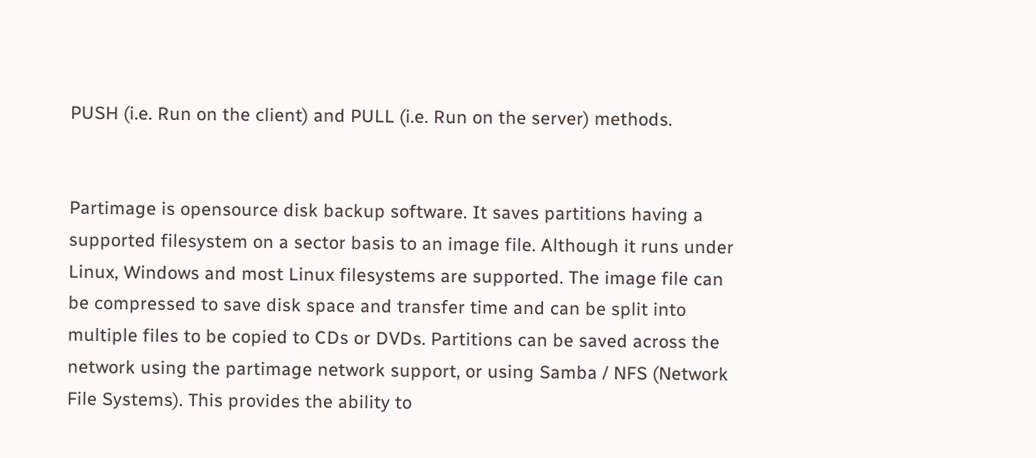PUSH (i.e. Run on the client) and PULL (i.e. Run on the server) methods.


Partimage is opensource disk backup software. It saves partitions having a supported filesystem on a sector basis to an image file. Although it runs under Linux, Windows and most Linux filesystems are supported. The image file can be compressed to save disk space and transfer time and can be split into multiple files to be copied to CDs or DVDs. Partitions can be saved across the network using the partimage network support, or using Samba / NFS (Network File Systems). This provides the ability to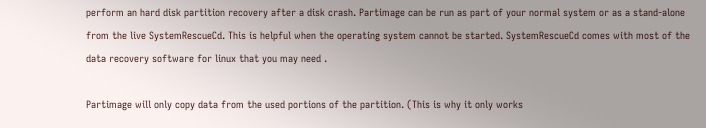perform an hard disk partition recovery after a disk crash. Partimage can be run as part of your normal system or as a stand-alone from the live SystemRescueCd. This is helpful when the operating system cannot be started. SystemRescueCd comes with most of the data recovery software for linux that you may need .

Partimage will only copy data from the used portions of the partition. (This is why it only works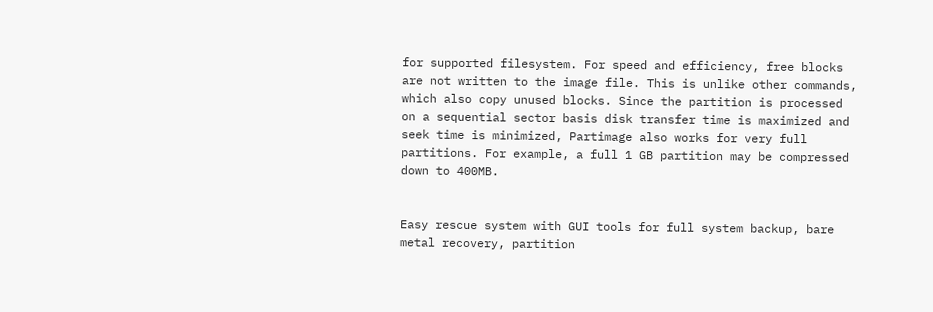for supported filesystem. For speed and efficiency, free blocks are not written to the image file. This is unlike other commands, which also copy unused blocks. Since the partition is processed on a sequential sector basis disk transfer time is maximized and seek time is minimized, Partimage also works for very full partitions. For example, a full 1 GB partition may be compressed down to 400MB.


Easy rescue system with GUI tools for full system backup, bare metal recovery, partition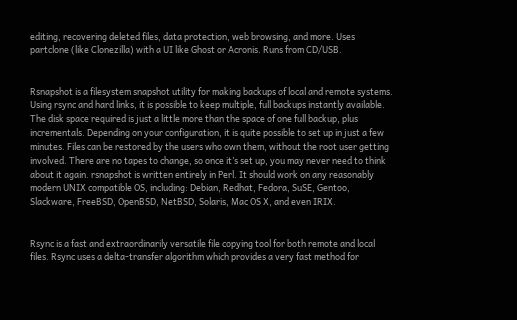editing, recovering deleted files, data protection, web browsing, and more. Uses partclone (like Clonezilla) with a UI like Ghost or Acronis. Runs from CD/USB.


Rsnapshot is a filesystem snapshot utility for making backups of local and remote systems. Using rsync and hard links, it is possible to keep multiple, full backups instantly available. The disk space required is just a little more than the space of one full backup, plus incrementals. Depending on your configuration, it is quite possible to set up in just a few minutes. Files can be restored by the users who own them, without the root user getting involved. There are no tapes to change, so once it’s set up, you may never need to think about it again. rsnapshot is written entirely in Perl. It should work on any reasonably modern UNIX compatible OS, including: Debian, Redhat, Fedora, SuSE, Gentoo, Slackware, FreeBSD, OpenBSD, NetBSD, Solaris, Mac OS X, and even IRIX.


Rsync is a fast and extraordinarily versatile file copying tool for both remote and local files. Rsync uses a delta-transfer algorithm which provides a very fast method for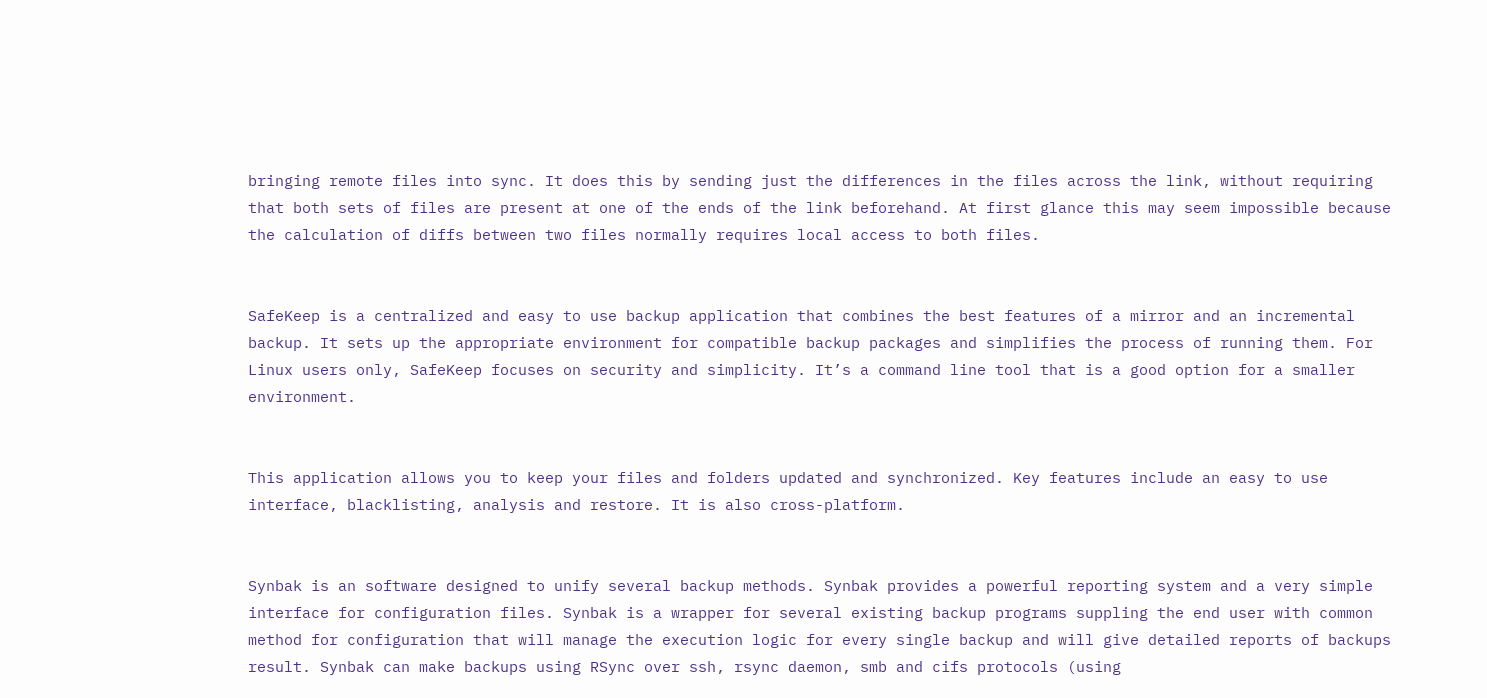bringing remote files into sync. It does this by sending just the differences in the files across the link, without requiring that both sets of files are present at one of the ends of the link beforehand. At first glance this may seem impossible because the calculation of diffs between two files normally requires local access to both files.


SafeKeep is a centralized and easy to use backup application that combines the best features of a mirror and an incremental backup. It sets up the appropriate environment for compatible backup packages and simplifies the process of running them. For Linux users only, SafeKeep focuses on security and simplicity. It’s a command line tool that is a good option for a smaller environment.


This application allows you to keep your files and folders updated and synchronized. Key features include an easy to use interface, blacklisting, analysis and restore. It is also cross-platform.


Synbak is an software designed to unify several backup methods. Synbak provides a powerful reporting system and a very simple interface for configuration files. Synbak is a wrapper for several existing backup programs suppling the end user with common method for configuration that will manage the execution logic for every single backup and will give detailed reports of backups result. Synbak can make backups using RSync over ssh, rsync daemon, smb and cifs protocols (using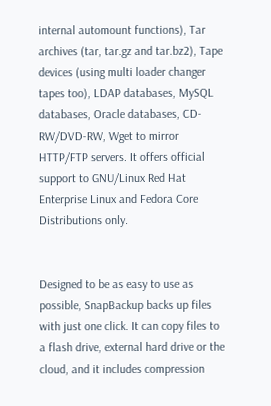internal automount functions), Tar archives (tar, tar.gz and tar.bz2), Tape devices (using multi loader changer tapes too), LDAP databases, MySQL databases, Oracle databases, CD-RW/DVD-RW, Wget to mirror HTTP/FTP servers. It offers official support to GNU/Linux Red Hat Enterprise Linux and Fedora Core Distributions only.


Designed to be as easy to use as possible, SnapBackup backs up files with just one click. It can copy files to a flash drive, external hard drive or the cloud, and it includes compression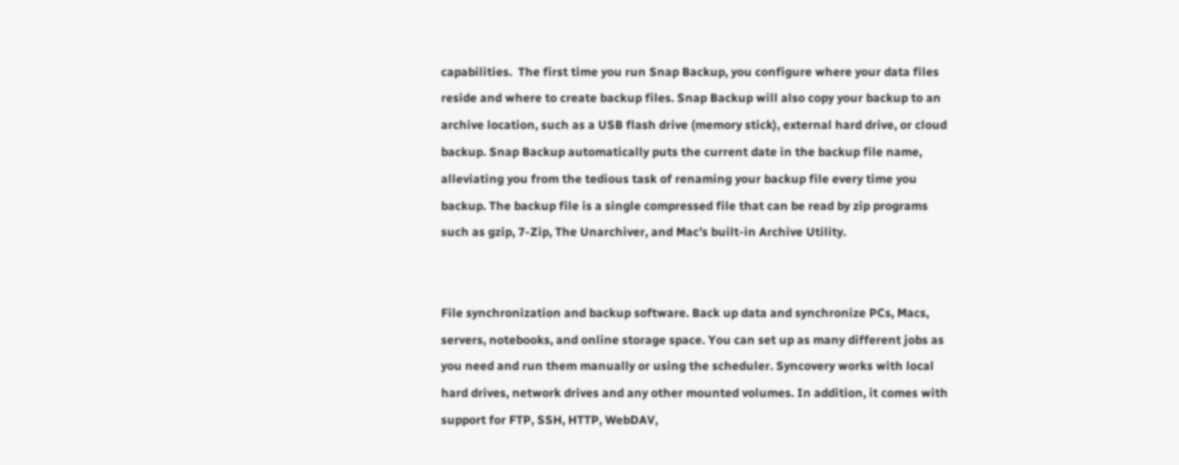capabilities.  The first time you run Snap Backup, you configure where your data files reside and where to create backup files. Snap Backup will also copy your backup to an archive location, such as a USB flash drive (memory stick), external hard drive, or cloud backup. Snap Backup automatically puts the current date in the backup file name, alleviating you from the tedious task of renaming your backup file every time you backup. The backup file is a single compressed file that can be read by zip programs such as gzip, 7-Zip, The Unarchiver, and Mac’s built-in Archive Utility.


File synchronization and backup software. Back up data and synchronize PCs, Macs, servers, notebooks, and online storage space. You can set up as many different jobs as you need and run them manually or using the scheduler. Syncovery works with local hard drives, network drives and any other mounted volumes. In addition, it comes with support for FTP, SSH, HTTP, WebDAV,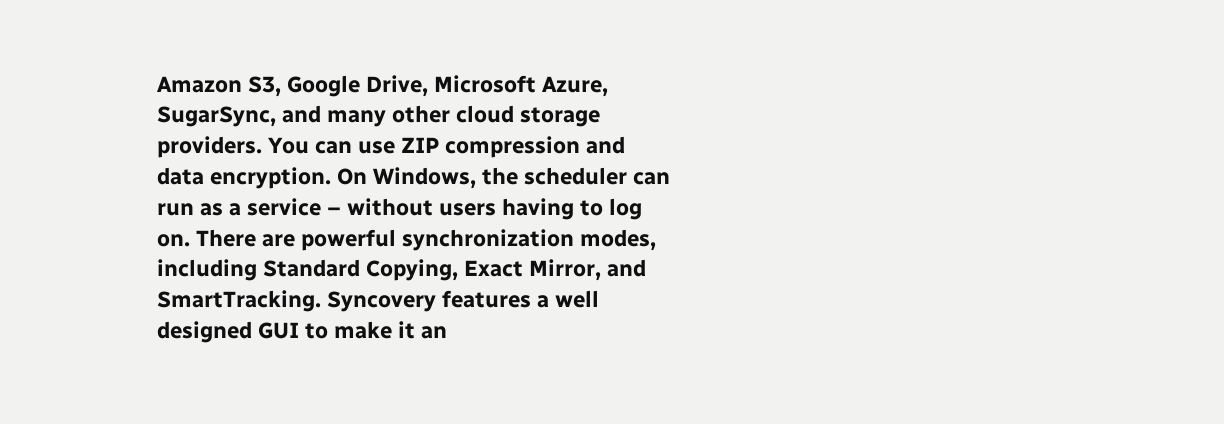Amazon S3, Google Drive, Microsoft Azure, SugarSync, and many other cloud storage providers. You can use ZIP compression and data encryption. On Windows, the scheduler can run as a service – without users having to log on. There are powerful synchronization modes, including Standard Copying, Exact Mirror, and SmartTracking. Syncovery features a well designed GUI to make it an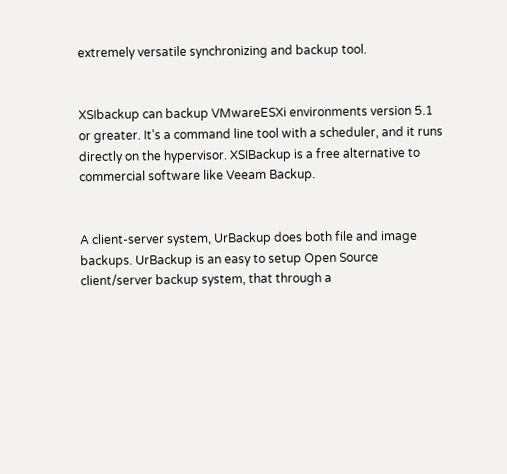extremely versatile synchronizing and backup tool.


XSIbackup can backup VMwareESXi environments version 5.1 or greater. It’s a command line tool with a scheduler, and it runs directly on the hypervisor. XSIBackup is a free alternative to commercial software like Veeam Backup.


A client-server system, UrBackup does both file and image backups. UrBackup is an easy to setup Open Source client/server backup system, that through a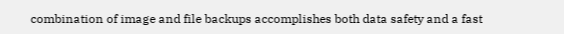combination of image and file backups accomplishes both data safety and a fast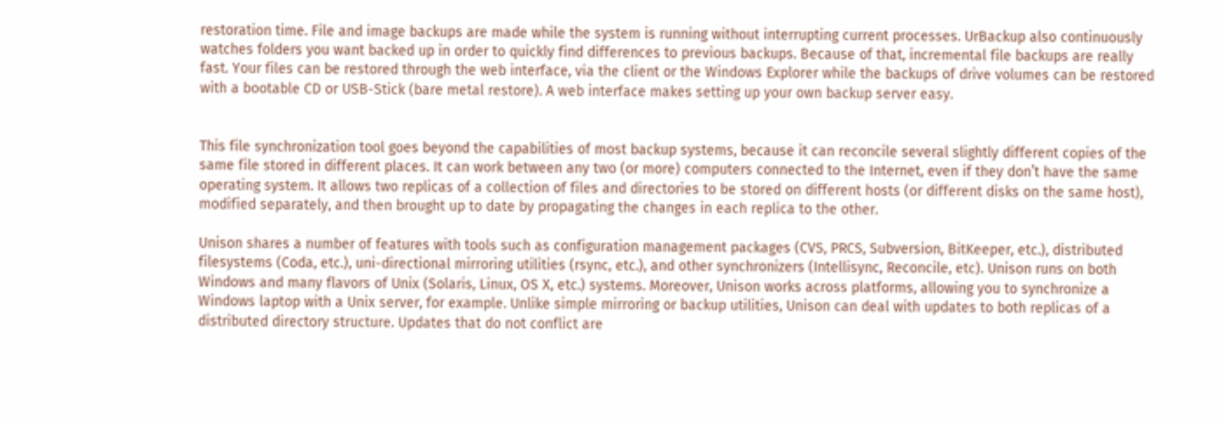restoration time. File and image backups are made while the system is running without interrupting current processes. UrBackup also continuously watches folders you want backed up in order to quickly find differences to previous backups. Because of that, incremental file backups are really fast. Your files can be restored through the web interface, via the client or the Windows Explorer while the backups of drive volumes can be restored with a bootable CD or USB-Stick (bare metal restore). A web interface makes setting up your own backup server easy.


This file synchronization tool goes beyond the capabilities of most backup systems, because it can reconcile several slightly different copies of the same file stored in different places. It can work between any two (or more) computers connected to the Internet, even if they don’t have the same operating system. It allows two replicas of a collection of files and directories to be stored on different hosts (or different disks on the same host), modified separately, and then brought up to date by propagating the changes in each replica to the other.

Unison shares a number of features with tools such as configuration management packages (CVS, PRCS, Subversion, BitKeeper, etc.), distributed filesystems (Coda, etc.), uni-directional mirroring utilities (rsync, etc.), and other synchronizers (Intellisync, Reconcile, etc). Unison runs on both Windows and many flavors of Unix (Solaris, Linux, OS X, etc.) systems. Moreover, Unison works across platforms, allowing you to synchronize a Windows laptop with a Unix server, for example. Unlike simple mirroring or backup utilities, Unison can deal with updates to both replicas of a distributed directory structure. Updates that do not conflict are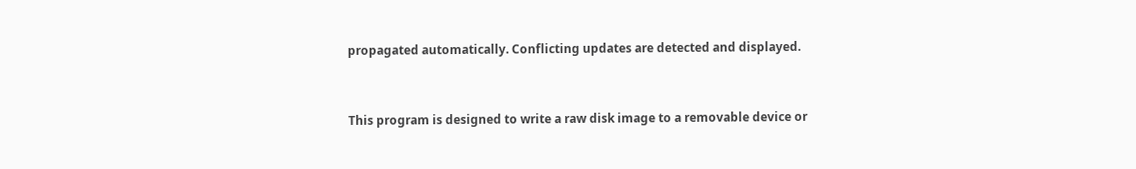propagated automatically. Conflicting updates are detected and displayed.


This program is designed to write a raw disk image to a removable device or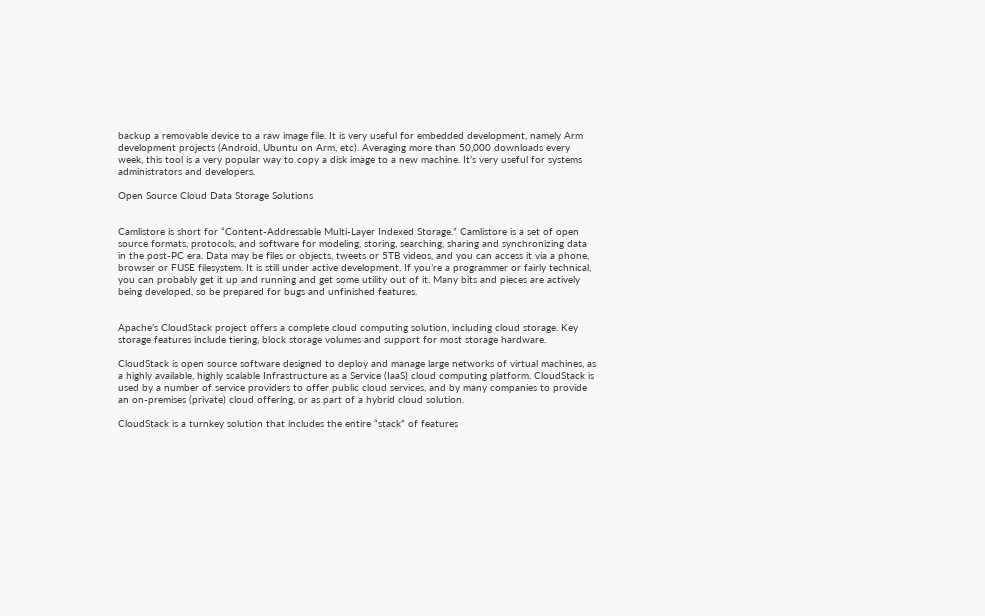backup a removable device to a raw image file. It is very useful for embedded development, namely Arm development projects (Android, Ubuntu on Arm, etc). Averaging more than 50,000 downloads every week, this tool is a very popular way to copy a disk image to a new machine. It’s very useful for systems administrators and developers.

Open Source Cloud Data Storage Solutions


Camlistore is short for “Content-Addressable Multi-Layer Indexed Storage.” Camlistore is a set of open source formats, protocols, and software for modeling, storing, searching, sharing and synchronizing data in the post-PC era. Data may be files or objects, tweets or 5TB videos, and you can access it via a phone, browser or FUSE filesystem. It is still under active development. If you’re a programmer or fairly technical, you can probably get it up and running and get some utility out of it. Many bits and pieces are actively being developed, so be prepared for bugs and unfinished features.


Apache’s CloudStack project offers a complete cloud computing solution, including cloud storage. Key storage features include tiering, block storage volumes and support for most storage hardware.

CloudStack is open source software designed to deploy and manage large networks of virtual machines, as a highly available, highly scalable Infrastructure as a Service (IaaS) cloud computing platform. CloudStack is used by a number of service providers to offer public cloud services, and by many companies to provide an on-premises (private) cloud offering, or as part of a hybrid cloud solution.

CloudStack is a turnkey solution that includes the entire “stack” of features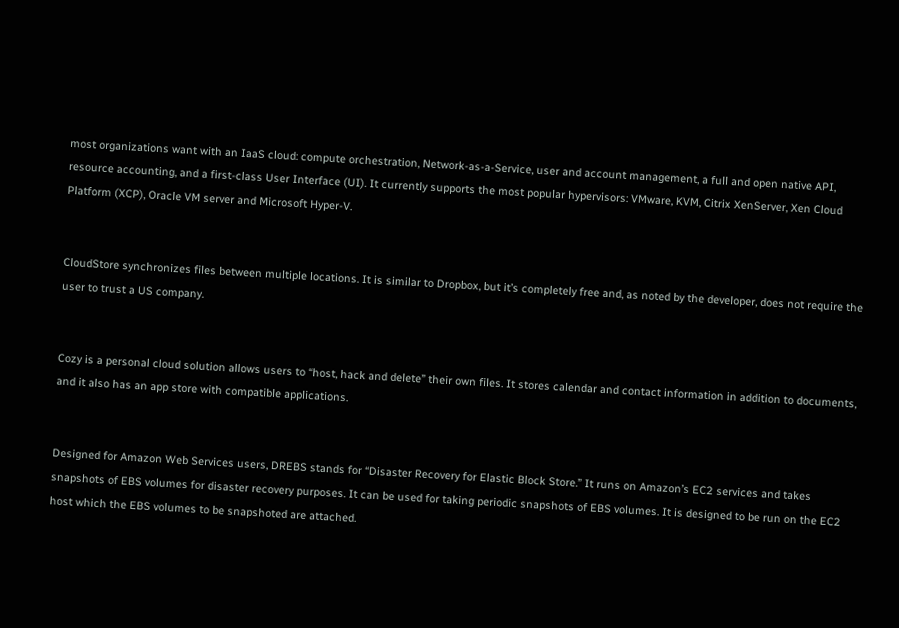most organizations want with an IaaS cloud: compute orchestration, Network-as-a-Service, user and account management, a full and open native API, resource accounting, and a first-class User Interface (UI). It currently supports the most popular hypervisors: VMware, KVM, Citrix XenServer, Xen Cloud Platform (XCP), Oracle VM server and Microsoft Hyper-V.


CloudStore synchronizes files between multiple locations. It is similar to Dropbox, but it’s completely free and, as noted by the developer, does not require the user to trust a US company.


Cozy is a personal cloud solution allows users to “host, hack and delete” their own files. It stores calendar and contact information in addition to documents, and it also has an app store with compatible applications.


Designed for Amazon Web Services users, DREBS stands for “Disaster Recovery for Elastic Block Store.” It runs on Amazon’s EC2 services and takes snapshots of EBS volumes for disaster recovery purposes. It can be used for taking periodic snapshots of EBS volumes. It is designed to be run on the EC2 host which the EBS volumes to be snapshoted are attached.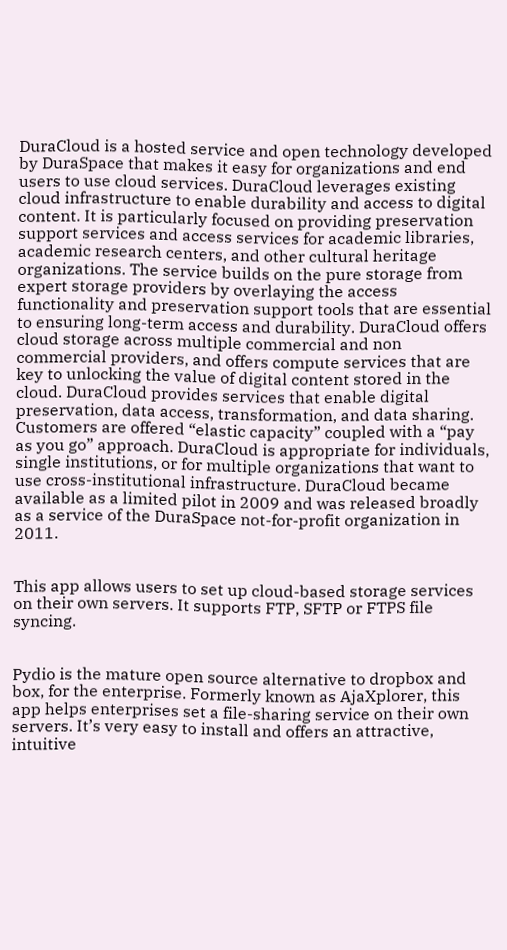DuraCloud is a hosted service and open technology developed by DuraSpace that makes it easy for organizations and end users to use cloud services. DuraCloud leverages existing cloud infrastructure to enable durability and access to digital content. It is particularly focused on providing preservation support services and access services for academic libraries, academic research centers, and other cultural heritage organizations. The service builds on the pure storage from expert storage providers by overlaying the access functionality and preservation support tools that are essential to ensuring long-term access and durability. DuraCloud offers cloud storage across multiple commercial and non commercial providers, and offers compute services that are key to unlocking the value of digital content stored in the cloud. DuraCloud provides services that enable digital preservation, data access, transformation, and data sharing. Customers are offered “elastic capacity” coupled with a “pay as you go” approach. DuraCloud is appropriate for individuals, single institutions, or for multiple organizations that want to use cross-institutional infrastructure. DuraCloud became available as a limited pilot in 2009 and was released broadly as a service of the DuraSpace not-for-profit organization in 2011.


This app allows users to set up cloud-based storage services on their own servers. It supports FTP, SFTP or FTPS file syncing.


Pydio is the mature open source alternative to dropbox and box, for the enterprise. Formerly known as AjaXplorer, this app helps enterprises set a file-sharing service on their own servers. It’s very easy to install and offers an attractive, intuitive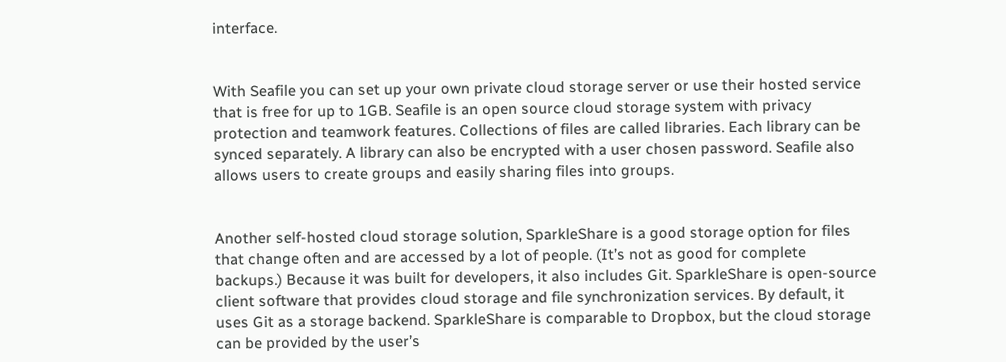interface.


With Seafile you can set up your own private cloud storage server or use their hosted service that is free for up to 1GB. Seafile is an open source cloud storage system with privacy protection and teamwork features. Collections of files are called libraries. Each library can be synced separately. A library can also be encrypted with a user chosen password. Seafile also allows users to create groups and easily sharing files into groups.


Another self-hosted cloud storage solution, SparkleShare is a good storage option for files that change often and are accessed by a lot of people. (It’s not as good for complete backups.) Because it was built for developers, it also includes Git. SparkleShare is open-source client software that provides cloud storage and file synchronization services. By default, it uses Git as a storage backend. SparkleShare is comparable to Dropbox, but the cloud storage can be provided by the user’s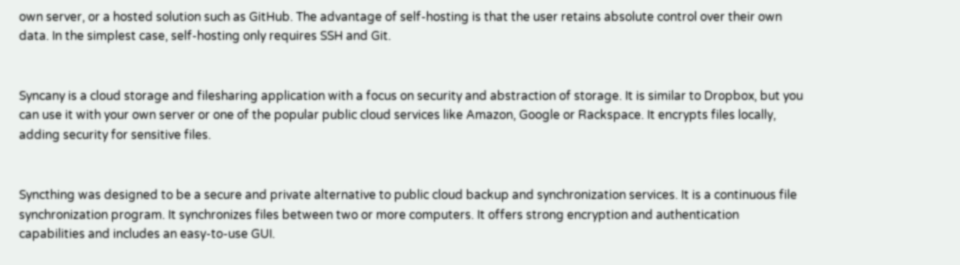own server, or a hosted solution such as GitHub. The advantage of self-hosting is that the user retains absolute control over their own data. In the simplest case, self-hosting only requires SSH and Git.


Syncany is a cloud storage and filesharing application with a focus on security and abstraction of storage. It is similar to Dropbox, but you can use it with your own server or one of the popular public cloud services like Amazon, Google or Rackspace. It encrypts files locally, adding security for sensitive files.


Syncthing was designed to be a secure and private alternative to public cloud backup and synchronization services. It is a continuous file synchronization program. It synchronizes files between two or more computers. It offers strong encryption and authentication capabilities and includes an easy-to-use GUI.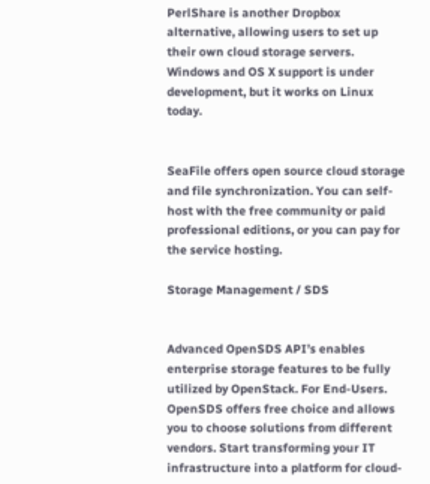PerlShare is another Dropbox alternative, allowing users to set up their own cloud storage servers. Windows and OS X support is under development, but it works on Linux today.


SeaFile offers open source cloud storage and file synchronization. You can self-host with the free community or paid professional editions, or you can pay for the service hosting.

Storage Management / SDS


Advanced OpenSDS API’s enables enterprise storage features to be fully utilized by OpenStack. For End-Users. OpenSDS offers free choice and allows you to choose solutions from different vendors. Start transforming your IT infrastructure into a platform for cloud-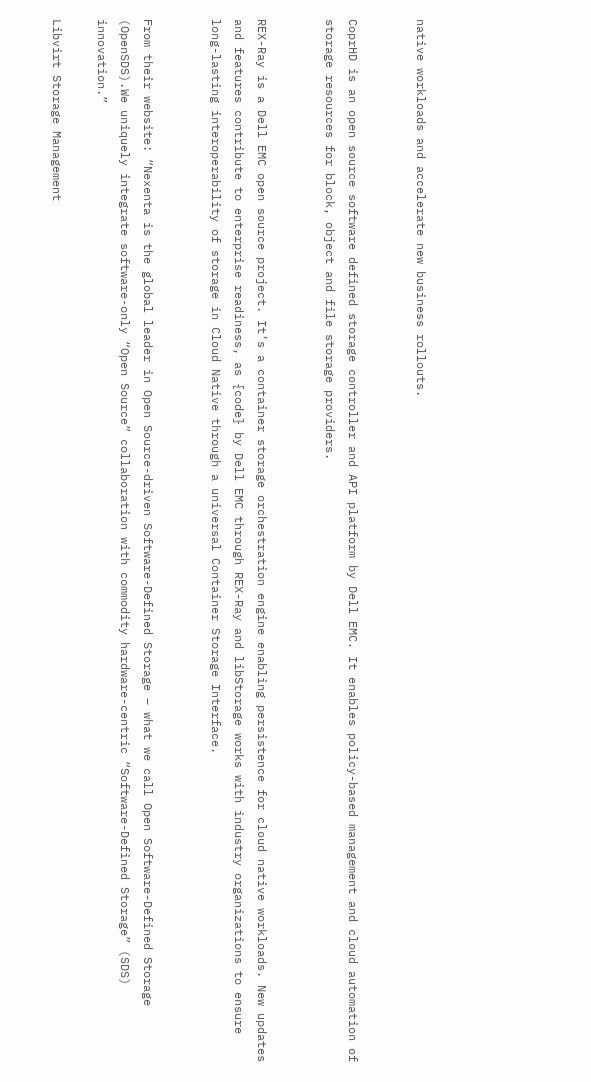native workloads and accelerate new business rollouts.


CoprHD is an open source software defined storage controller and API platform by Dell EMC. It enables policy-based management and cloud automation of storage resources for block, object and file storage providers.


REX-Ray is a Dell EMC open source project. It’s a container storage orchestration engine enabling persistence for cloud native workloads. New updates and features contribute to enterprise readiness, as {code} by Dell EMC through REX-Ray and libStorage works with industry organizations to ensure long-lasting interoperability of storage in Cloud Native through a universal Container Storage Interface.


From their website: “Nexenta is the global leader in Open Source-driven Software-Defined Storage – what we call Open Software-Defined Storage (OpenSDS).We uniquely integrate software-only “Open Source” collaboration with commodity hardware-centric “Software-Defined Storage” (SDS) innovation.”

Libvirt Storage Management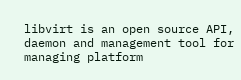libvirt is an open source API, daemon and management tool for managing platform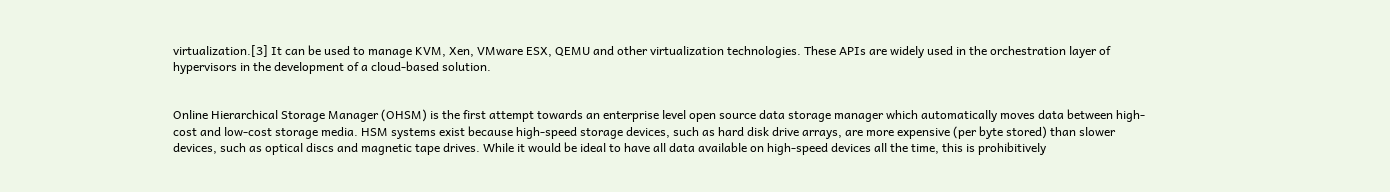virtualization.[3] It can be used to manage KVM, Xen, VMware ESX, QEMU and other virtualization technologies. These APIs are widely used in the orchestration layer of hypervisors in the development of a cloud-based solution.


Online Hierarchical Storage Manager (OHSM) is the first attempt towards an enterprise level open source data storage manager which automatically moves data between high-cost and low-cost storage media. HSM systems exist because high-speed storage devices, such as hard disk drive arrays, are more expensive (per byte stored) than slower devices, such as optical discs and magnetic tape drives. While it would be ideal to have all data available on high-speed devices all the time, this is prohibitively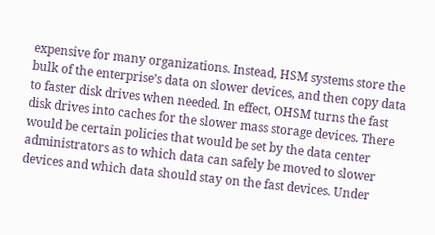expensive for many organizations. Instead, HSM systems store the bulk of the enterprise’s data on slower devices, and then copy data to faster disk drives when needed. In effect, OHSM turns the fast disk drives into caches for the slower mass storage devices. There would be certain policies that would be set by the data center administrators as to which data can safely be moved to slower devices and which data should stay on the fast devices. Under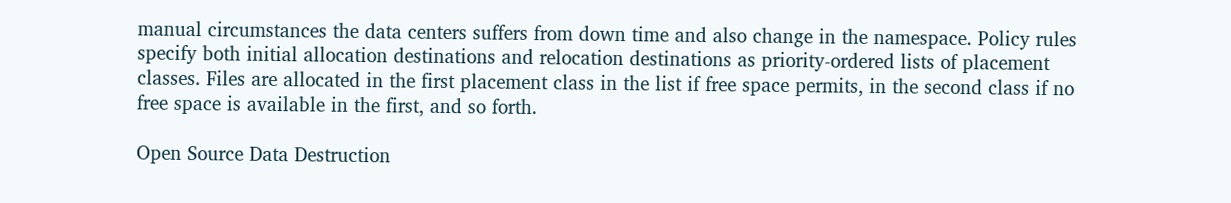manual circumstances the data centers suffers from down time and also change in the namespace. Policy rules specify both initial allocation destinations and relocation destinations as priority-ordered lists of placement classes. Files are allocated in the first placement class in the list if free space permits, in the second class if no free space is available in the first, and so forth.

Open Source Data Destruction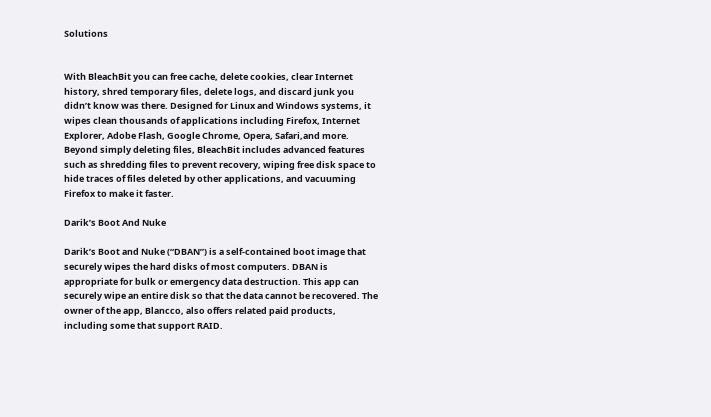Solutions


With BleachBit you can free cache, delete cookies, clear Internet history, shred temporary files, delete logs, and discard junk you didn’t know was there. Designed for Linux and Windows systems, it wipes clean thousands of applications including Firefox, Internet Explorer, Adobe Flash, Google Chrome, Opera, Safari,and more. Beyond simply deleting files, BleachBit includes advanced features such as shredding files to prevent recovery, wiping free disk space to hide traces of files deleted by other applications, and vacuuming Firefox to make it faster.

Darik’s Boot And Nuke

Darik’s Boot and Nuke (“DBAN”) is a self-contained boot image that securely wipes the hard disks of most computers. DBAN is appropriate for bulk or emergency data destruction. This app can securely wipe an entire disk so that the data cannot be recovered. The owner of the app, Blancco, also offers related paid products, including some that support RAID.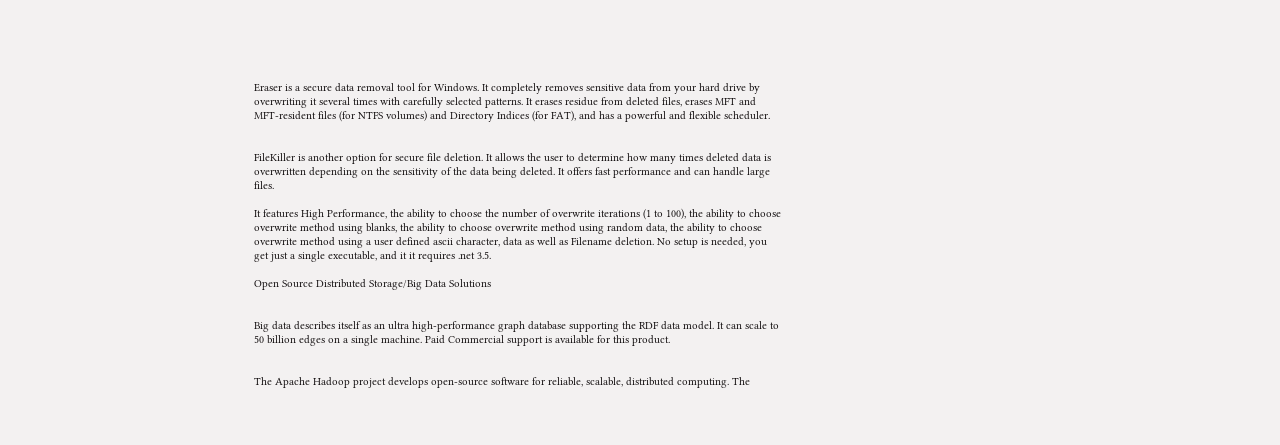Eraser is a secure data removal tool for Windows. It completely removes sensitive data from your hard drive by overwriting it several times with carefully selected patterns. It erases residue from deleted files, erases MFT and MFT-resident files (for NTFS volumes) and Directory Indices (for FAT), and has a powerful and flexible scheduler.


FileKiller is another option for secure file deletion. It allows the user to determine how many times deleted data is overwritten depending on the sensitivity of the data being deleted. It offers fast performance and can handle large files.

It features High Performance, the ability to choose the number of overwrite iterations (1 to 100), the ability to choose overwrite method using blanks, the ability to choose overwrite method using random data, the ability to choose overwrite method using a user defined ascii character, data as well as Filename deletion. No setup is needed, you get just a single executable, and it it requires .net 3.5.

Open Source Distributed Storage/Big Data Solutions


Big data describes itself as an ultra high-performance graph database supporting the RDF data model. It can scale to 50 billion edges on a single machine. Paid Commercial support is available for this product.


The Apache Hadoop project develops open-source software for reliable, scalable, distributed computing. The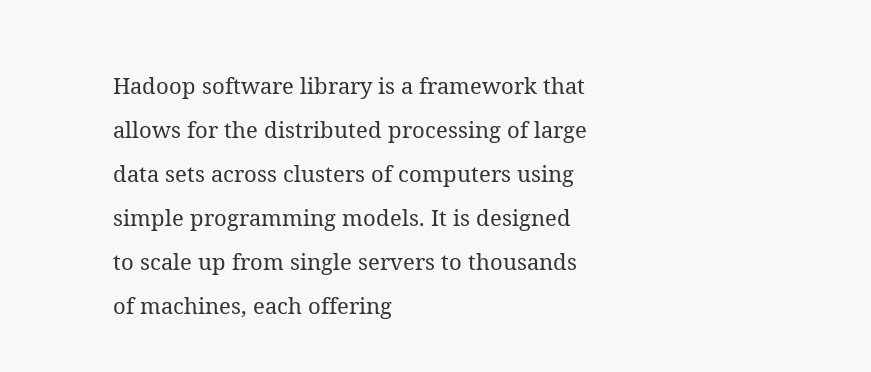Hadoop software library is a framework that allows for the distributed processing of large data sets across clusters of computers using simple programming models. It is designed to scale up from single servers to thousands of machines, each offering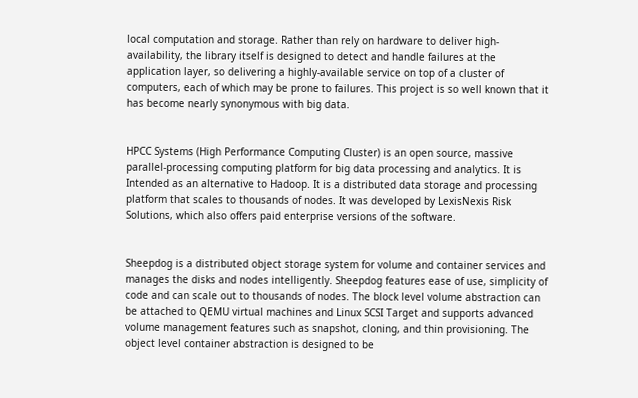local computation and storage. Rather than rely on hardware to deliver high-availability, the library itself is designed to detect and handle failures at the application layer, so delivering a highly-available service on top of a cluster of computers, each of which may be prone to failures. This project is so well known that it has become nearly synonymous with big data.


HPCC Systems (High Performance Computing Cluster) is an open source, massive parallel-processing computing platform for big data processing and analytics. It is Intended as an alternative to Hadoop. It is a distributed data storage and processing platform that scales to thousands of nodes. It was developed by LexisNexis Risk Solutions, which also offers paid enterprise versions of the software.


Sheepdog is a distributed object storage system for volume and container services and manages the disks and nodes intelligently. Sheepdog features ease of use, simplicity of code and can scale out to thousands of nodes. The block level volume abstraction can be attached to QEMU virtual machines and Linux SCSI Target and supports advanced volume management features such as snapshot, cloning, and thin provisioning. The object level container abstraction is designed to be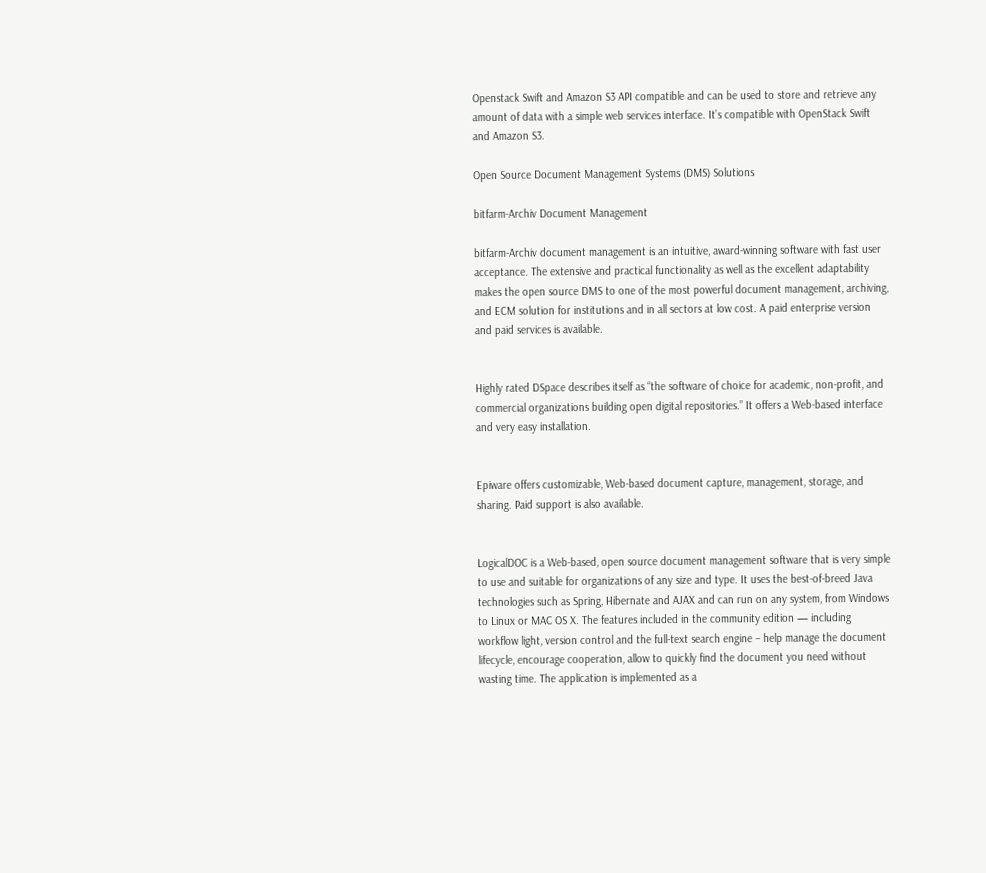Openstack Swift and Amazon S3 API compatible and can be used to store and retrieve any amount of data with a simple web services interface. It’s compatible with OpenStack Swift and Amazon S3.

Open Source Document Management Systems (DMS) Solutions

bitfarm-Archiv Document Management

bitfarm-Archiv document management is an intuitive, award-winning software with fast user acceptance. The extensive and practical functionality as well as the excellent adaptability makes the open source DMS to one of the most powerful document management, archiving, and ECM solution for institutions and in all sectors at low cost. A paid enterprise version and paid services is available.


Highly rated DSpace describes itself as “the software of choice for academic, non-profit, and commercial organizations building open digital repositories.” It offers a Web-based interface and very easy installation.


Epiware offers customizable, Web-based document capture, management, storage, and sharing. Paid support is also available.


LogicalDOC is a Web-based, open source document management software that is very simple to use and suitable for organizations of any size and type. It uses the best-of-breed Java technologies such as Spring, Hibernate and AJAX and can run on any system, from Windows to Linux or MAC OS X. The features included in the community edition — including workflow light, version control and the full-text search engine – help manage the document lifecycle, encourage cooperation, allow to quickly find the document you need without wasting time. The application is implemented as a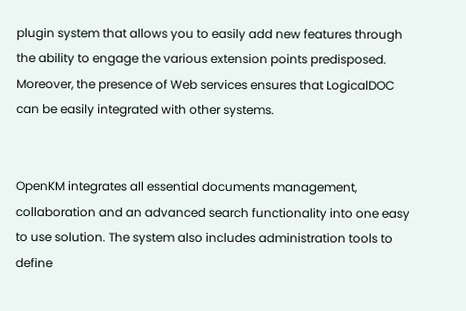plugin system that allows you to easily add new features through the ability to engage the various extension points predisposed. Moreover, the presence of Web services ensures that LogicalDOC can be easily integrated with other systems.


OpenKM integrates all essential documents management, collaboration and an advanced search functionality into one easy to use solution. The system also includes administration tools to define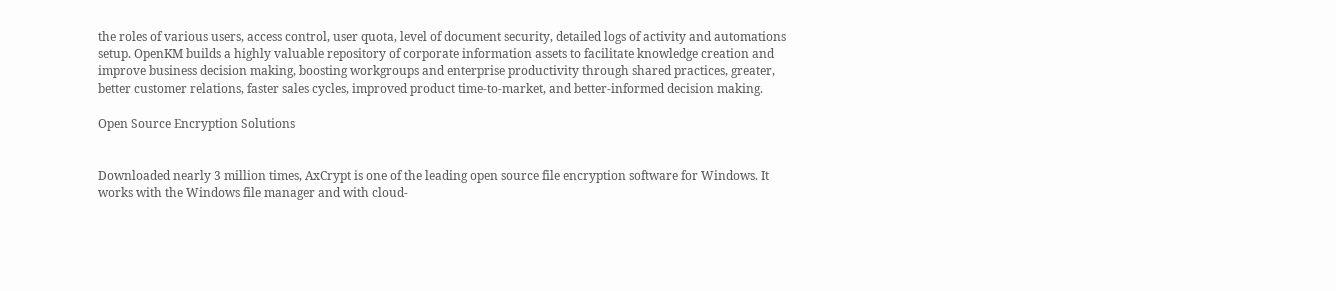the roles of various users, access control, user quota, level of document security, detailed logs of activity and automations setup. OpenKM builds a highly valuable repository of corporate information assets to facilitate knowledge creation and improve business decision making, boosting workgroups and enterprise productivity through shared practices, greater, better customer relations, faster sales cycles, improved product time-to-market, and better-informed decision making.

Open Source Encryption Solutions


Downloaded nearly 3 million times, AxCrypt is one of the leading open source file encryption software for Windows. It works with the Windows file manager and with cloud-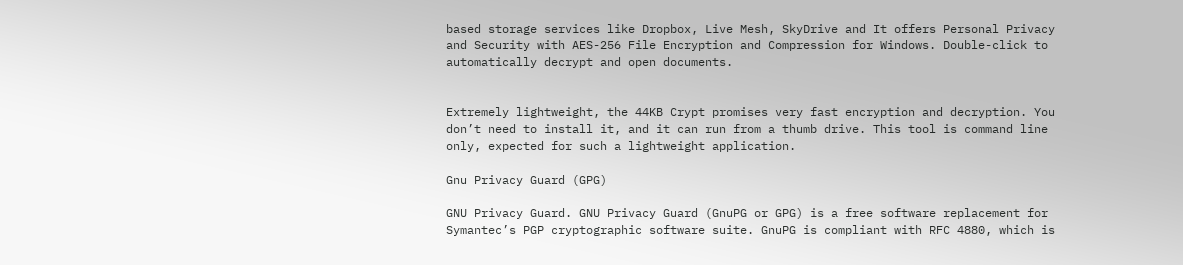based storage services like Dropbox, Live Mesh, SkyDrive and It offers Personal Privacy and Security with AES-256 File Encryption and Compression for Windows. Double-click to automatically decrypt and open documents.


Extremely lightweight, the 44KB Crypt promises very fast encryption and decryption. You don’t need to install it, and it can run from a thumb drive. This tool is command line only, expected for such a lightweight application.

Gnu Privacy Guard (GPG)

GNU Privacy Guard. GNU Privacy Guard (GnuPG or GPG) is a free software replacement for Symantec’s PGP cryptographic software suite. GnuPG is compliant with RFC 4880, which is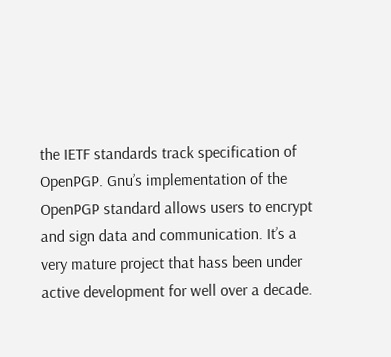the IETF standards track specification of OpenPGP. Gnu’s implementation of the OpenPGP standard allows users to encrypt and sign data and communication. It’s a very mature project that hass been under active development for well over a decade.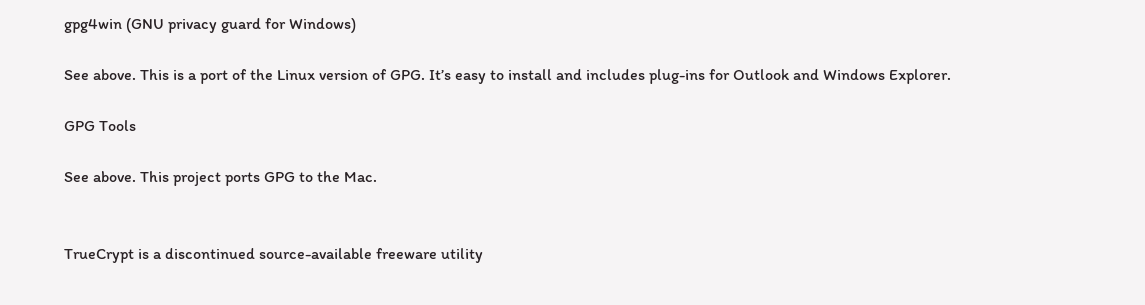gpg4win (GNU privacy guard for Windows)

See above. This is a port of the Linux version of GPG. It’s easy to install and includes plug-ins for Outlook and Windows Explorer.

GPG Tools

See above. This project ports GPG to the Mac.


TrueCrypt is a discontinued source-available freeware utility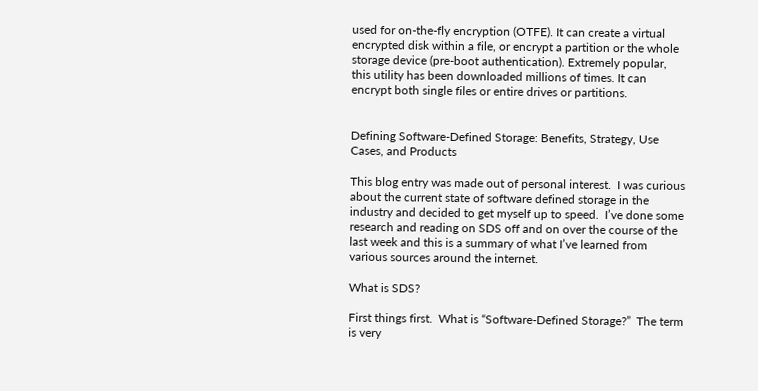used for on-the-fly encryption (OTFE). It can create a virtual encrypted disk within a file, or encrypt a partition or the whole storage device (pre-boot authentication). Extremely popular, this utility has been downloaded millions of times. It can encrypt both single files or entire drives or partitions.


Defining Software-Defined Storage: Benefits, Strategy, Use Cases, and Products

This blog entry was made out of personal interest.  I was curious about the current state of software defined storage in the industry and decided to get myself up to speed.  I’ve done some research and reading on SDS off and on over the course of the last week and this is a summary of what I’ve learned from various sources around the internet.

What is SDS?

First things first.  What is “Software-Defined Storage?”  The term is very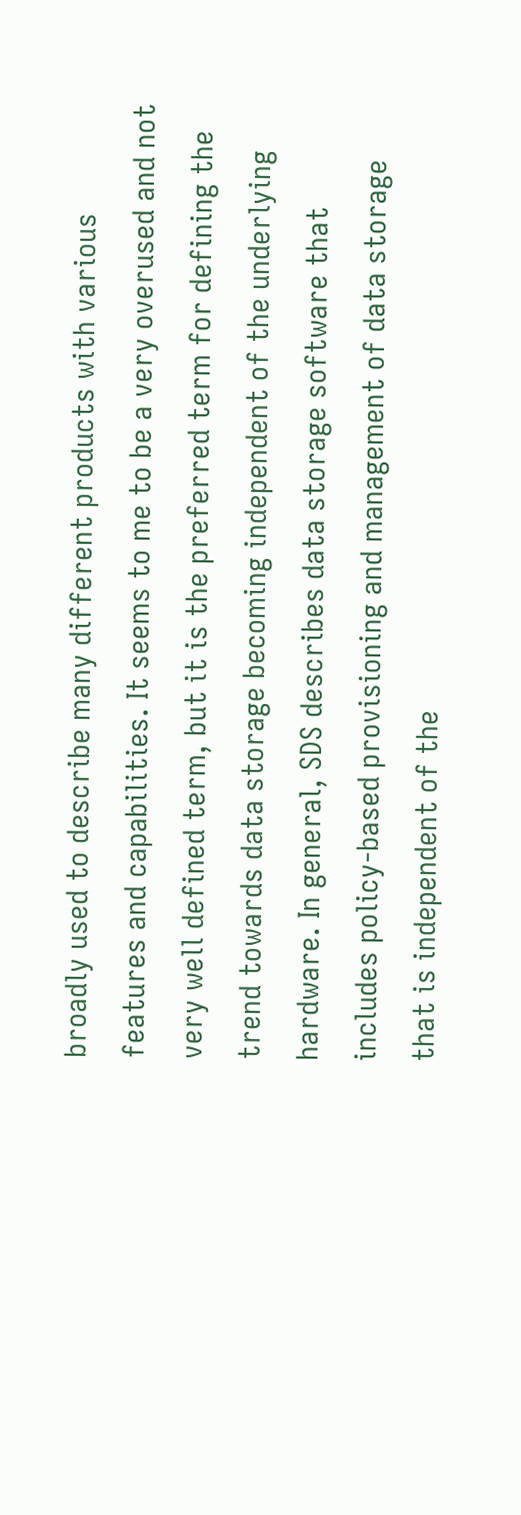broadly used to describe many different products with various features and capabilities. It seems to me to be a very overused and not very well defined term, but it is the preferred term for defining the trend towards data storage becoming independent of the underlying hardware. In general, SDS describes data storage software that includes policy-based provisioning and management of data storage that is independent of the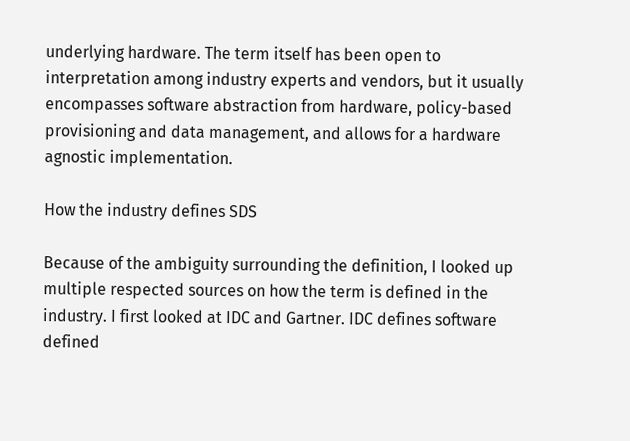underlying hardware. The term itself has been open to interpretation among industry experts and vendors, but it usually encompasses software abstraction from hardware, policy-based provisioning and data management, and allows for a hardware agnostic implementation.

How the industry defines SDS

Because of the ambiguity surrounding the definition, I looked up multiple respected sources on how the term is defined in the industry. I first looked at IDC and Gartner. IDC defines software defined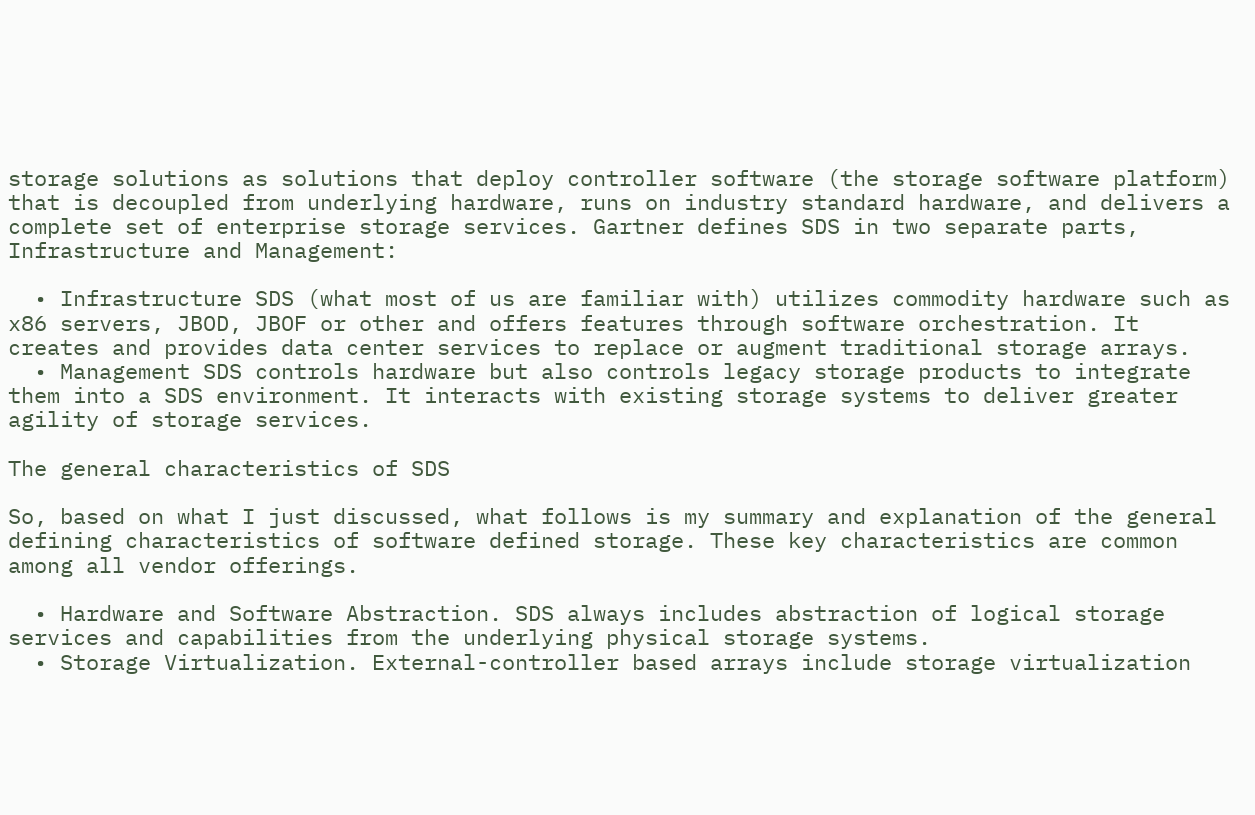storage solutions as solutions that deploy controller software (the storage software platform) that is decoupled from underlying hardware, runs on industry standard hardware, and delivers a complete set of enterprise storage services. Gartner defines SDS in two separate parts, Infrastructure and Management:

  • Infrastructure SDS (what most of us are familiar with) utilizes commodity hardware such as x86 servers, JBOD, JBOF or other and offers features through software orchestration. It creates and provides data center services to replace or augment traditional storage arrays.
  • Management SDS controls hardware but also controls legacy storage products to integrate them into a SDS environment. It interacts with existing storage systems to deliver greater agility of storage services.

The general characteristics of SDS

So, based on what I just discussed, what follows is my summary and explanation of the general defining characteristics of software defined storage. These key characteristics are common among all vendor offerings.

  • Hardware and Software Abstraction. SDS always includes abstraction of logical storage services and capabilities from the underlying physical storage systems.
  • Storage Virtualization. External-controller based arrays include storage virtualization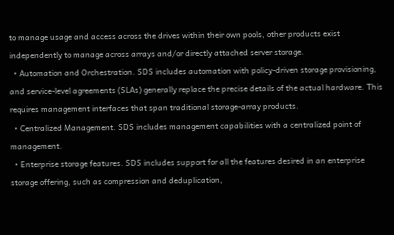to manage usage and access across the drives within their own pools, other products exist independently to manage across arrays and/or directly attached server storage.
  • Automation and Orchestration. SDS includes automation with policy-driven storage provisioning, and service-level agreements (SLAs) generally replace the precise details of the actual hardware. This requires management interfaces that span traditional storage-array products.
  • Centralized Management. SDS includes management capabilities with a centralized point of management.
  • Enterprise storage features. SDS includes support for all the features desired in an enterprise storage offering, such as compression and deduplication,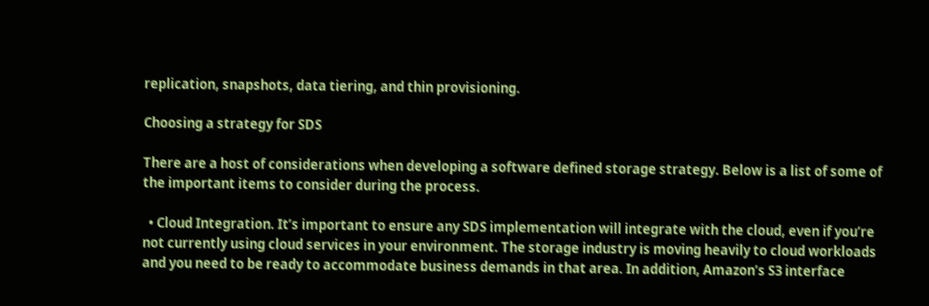replication, snapshots, data tiering, and thin provisioning.

Choosing a strategy for SDS

There are a host of considerations when developing a software defined storage strategy. Below is a list of some of the important items to consider during the process.

  • Cloud Integration. It’s important to ensure any SDS implementation will integrate with the cloud, even if you’re not currently using cloud services in your environment. The storage industry is moving heavily to cloud workloads and you need to be ready to accommodate business demands in that area. In addition, Amazon’s S3 interface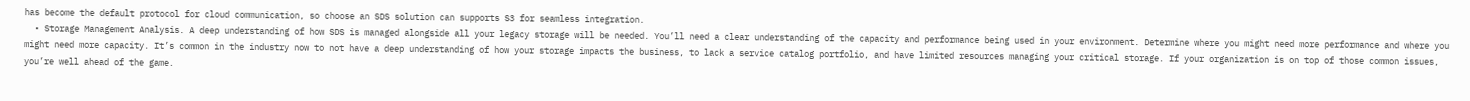has become the default protocol for cloud communication, so choose an SDS solution can supports S3 for seamless integration.
  • Storage Management Analysis. A deep understanding of how SDS is managed alongside all your legacy storage will be needed. You’ll need a clear understanding of the capacity and performance being used in your environment. Determine where you might need more performance and where you might need more capacity. It’s common in the industry now to not have a deep understanding of how your storage impacts the business, to lack a service catalog portfolio, and have limited resources managing your critical storage. If your organization is on top of those common issues, you’re well ahead of the game.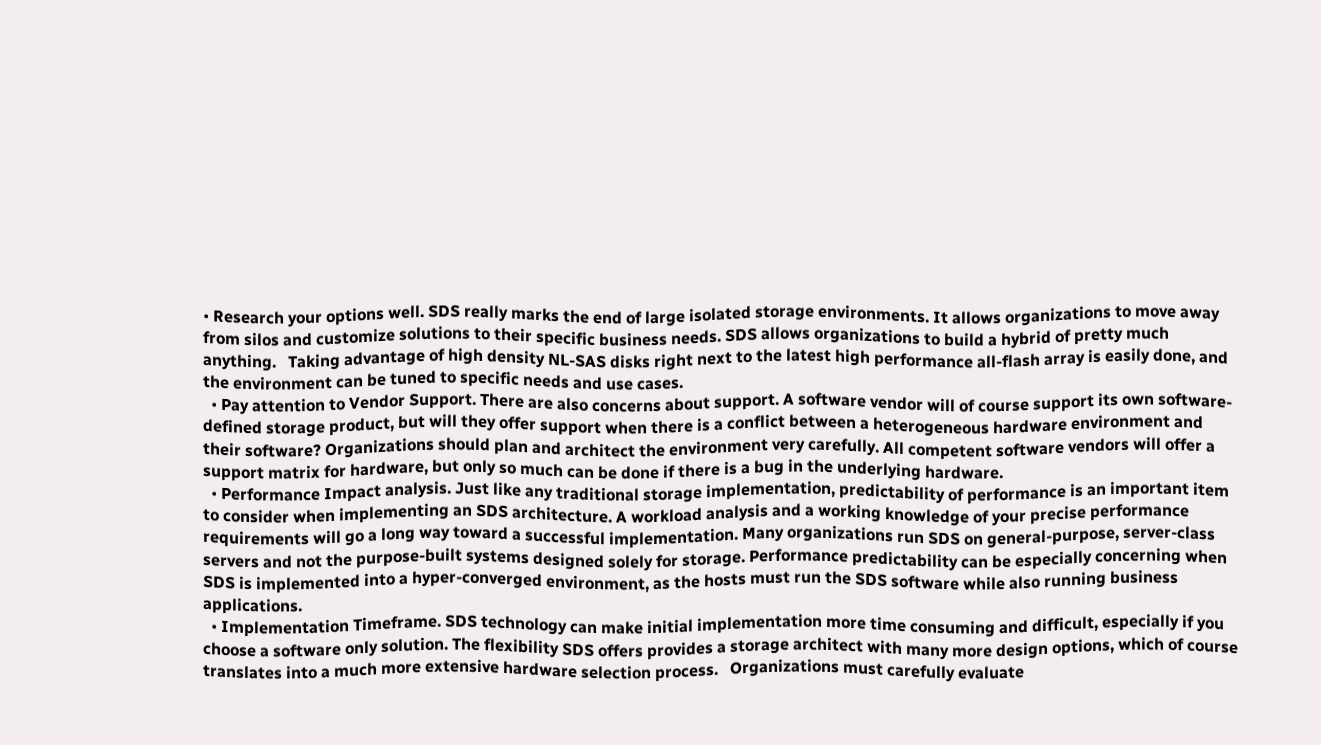• Research your options well. SDS really marks the end of large isolated storage environments. It allows organizations to move away from silos and customize solutions to their specific business needs. SDS allows organizations to build a hybrid of pretty much anything.   Taking advantage of high density NL-SAS disks right next to the latest high performance all-flash array is easily done, and the environment can be tuned to specific needs and use cases.
  • Pay attention to Vendor Support. There are also concerns about support. A software vendor will of course support its own software-defined storage product, but will they offer support when there is a conflict between a heterogeneous hardware environment and their software? Organizations should plan and architect the environment very carefully. All competent software vendors will offer a support matrix for hardware, but only so much can be done if there is a bug in the underlying hardware.
  • Performance Impact analysis. Just like any traditional storage implementation, predictability of performance is an important item to consider when implementing an SDS architecture. A workload analysis and a working knowledge of your precise performance requirements will go a long way toward a successful implementation. Many organizations run SDS on general-purpose, server-class servers and not the purpose-built systems designed solely for storage. Performance predictability can be especially concerning when SDS is implemented into a hyper-converged environment, as the hosts must run the SDS software while also running business applications.
  • Implementation Timeframe. SDS technology can make initial implementation more time consuming and difficult, especially if you choose a software only solution. The flexibility SDS offers provides a storage architect with many more design options, which of course translates into a much more extensive hardware selection process.   Organizations must carefully evaluate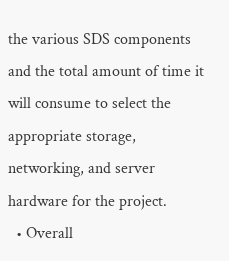the various SDS components and the total amount of time it will consume to select the appropriate storage, networking, and server hardware for the project.
  • Overall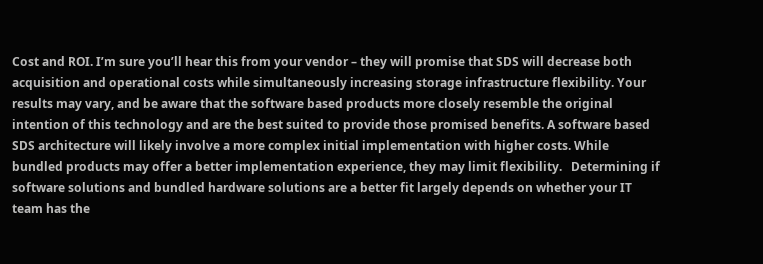Cost and ROI. I’m sure you’ll hear this from your vendor – they will promise that SDS will decrease both acquisition and operational costs while simultaneously increasing storage infrastructure flexibility. Your results may vary, and be aware that the software based products more closely resemble the original intention of this technology and are the best suited to provide those promised benefits. A software based SDS architecture will likely involve a more complex initial implementation with higher costs. While bundled products may offer a better implementation experience, they may limit flexibility.   Determining if software solutions and bundled hardware solutions are a better fit largely depends on whether your IT team has the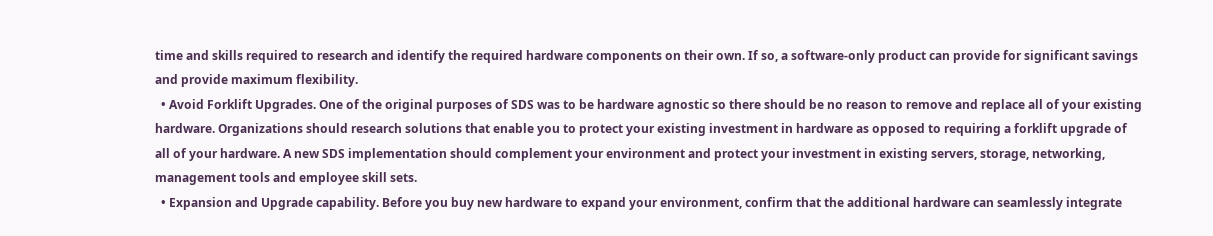time and skills required to research and identify the required hardware components on their own. If so, a software-only product can provide for significant savings and provide maximum flexibility.
  • Avoid Forklift Upgrades. One of the original purposes of SDS was to be hardware agnostic so there should be no reason to remove and replace all of your existing hardware. Organizations should research solutions that enable you to protect your existing investment in hardware as opposed to requiring a forklift upgrade of all of your hardware. A new SDS implementation should complement your environment and protect your investment in existing servers, storage, networking, management tools and employee skill sets.
  • Expansion and Upgrade capability. Before you buy new hardware to expand your environment, confirm that the additional hardware can seamlessly integrate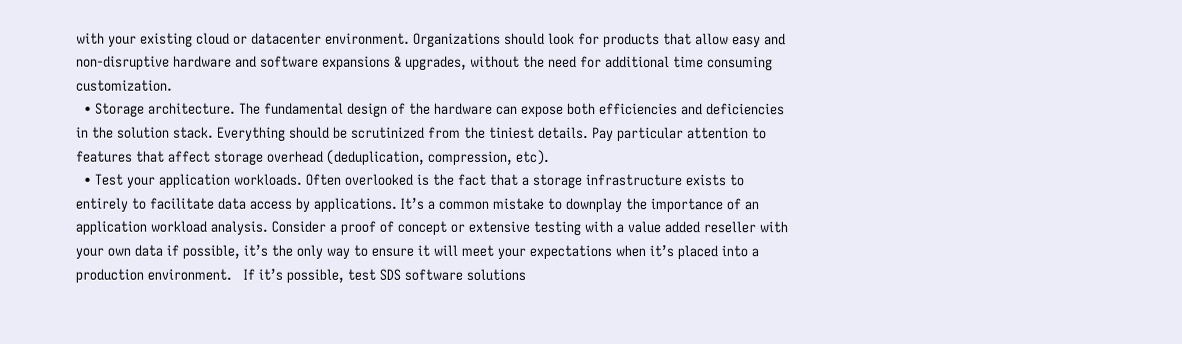with your existing cloud or datacenter environment. Organizations should look for products that allow easy and non-disruptive hardware and software expansions & upgrades, without the need for additional time consuming customization.
  • Storage architecture. The fundamental design of the hardware can expose both efficiencies and deficiencies in the solution stack. Everything should be scrutinized from the tiniest details. Pay particular attention to features that affect storage overhead (deduplication, compression, etc).
  • Test your application workloads. Often overlooked is the fact that a storage infrastructure exists to entirely to facilitate data access by applications. It’s a common mistake to downplay the importance of an application workload analysis. Consider a proof of concept or extensive testing with a value added reseller with your own data if possible, it’s the only way to ensure it will meet your expectations when it’s placed into a production environment.   If it’s possible, test SDS software solutions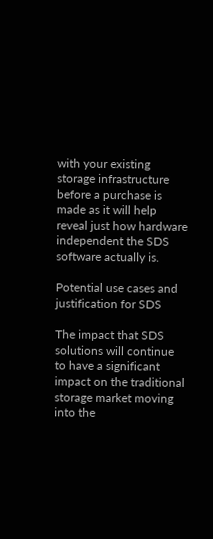with your existing storage infrastructure before a purchase is made as it will help reveal just how hardware independent the SDS software actually is.

Potential use cases and justification for SDS

The impact that SDS solutions will continue to have a significant impact on the traditional storage market moving into the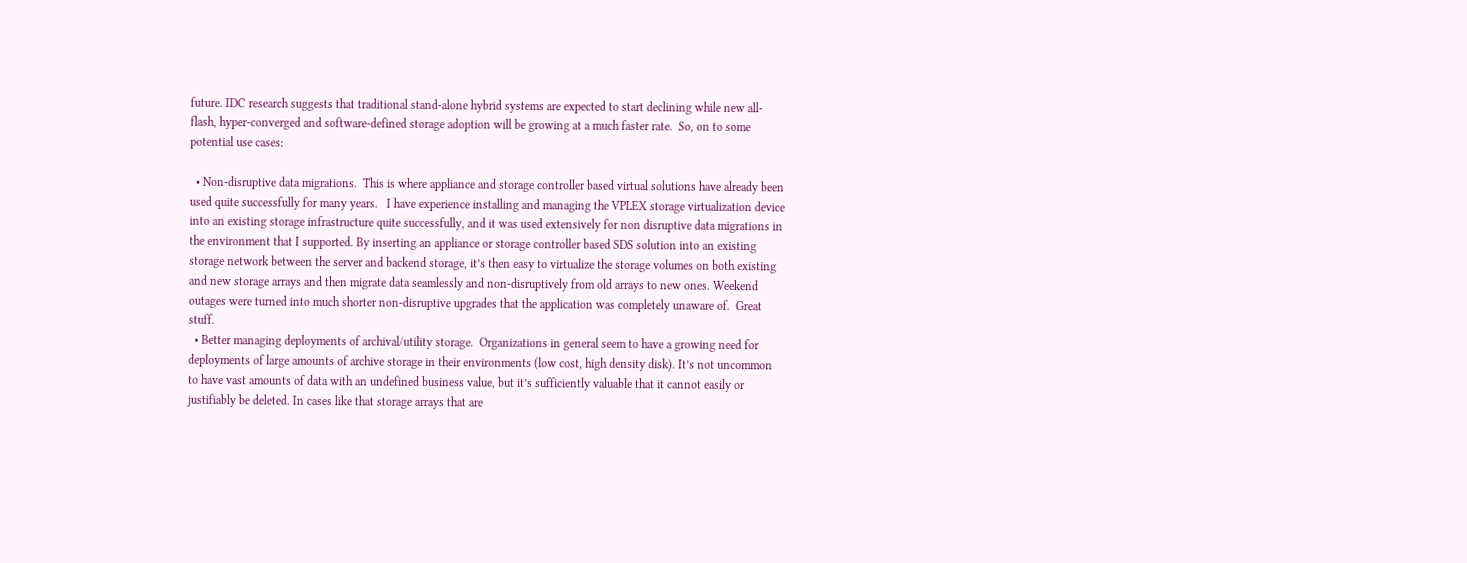future. IDC research suggests that traditional stand-alone hybrid systems are expected to start declining while new all-flash, hyper-converged and software-defined storage adoption will be growing at a much faster rate.  So, on to some potential use cases:

  • Non-disruptive data migrations.  This is where appliance and storage controller based virtual solutions have already been used quite successfully for many years.   I have experience installing and managing the VPLEX storage virtualization device into an existing storage infrastructure quite successfully, and it was used extensively for non disruptive data migrations in the environment that I supported. By inserting an appliance or storage controller based SDS solution into an existing storage network between the server and backend storage, it’s then easy to virtualize the storage volumes on both existing and new storage arrays and then migrate data seamlessly and non-disruptively from old arrays to new ones. Weekend outages were turned into much shorter non-disruptive upgrades that the application was completely unaware of.  Great stuff.
  • Better managing deployments of archival/utility storage.  Organizations in general seem to have a growing need for deployments of large amounts of archive storage in their environments (low cost, high density disk). It’s not uncommon to have vast amounts of data with an undefined business value, but it’s sufficiently valuable that it cannot easily or justifiably be deleted. In cases like that storage arrays that are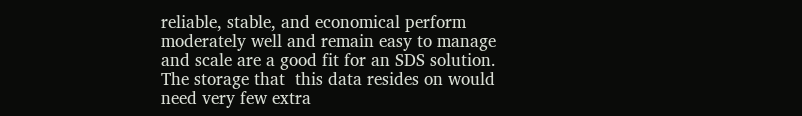reliable, stable, and economical perform moderately well and remain easy to manage and scale are a good fit for an SDS solution. The storage that  this data resides on would need very few extra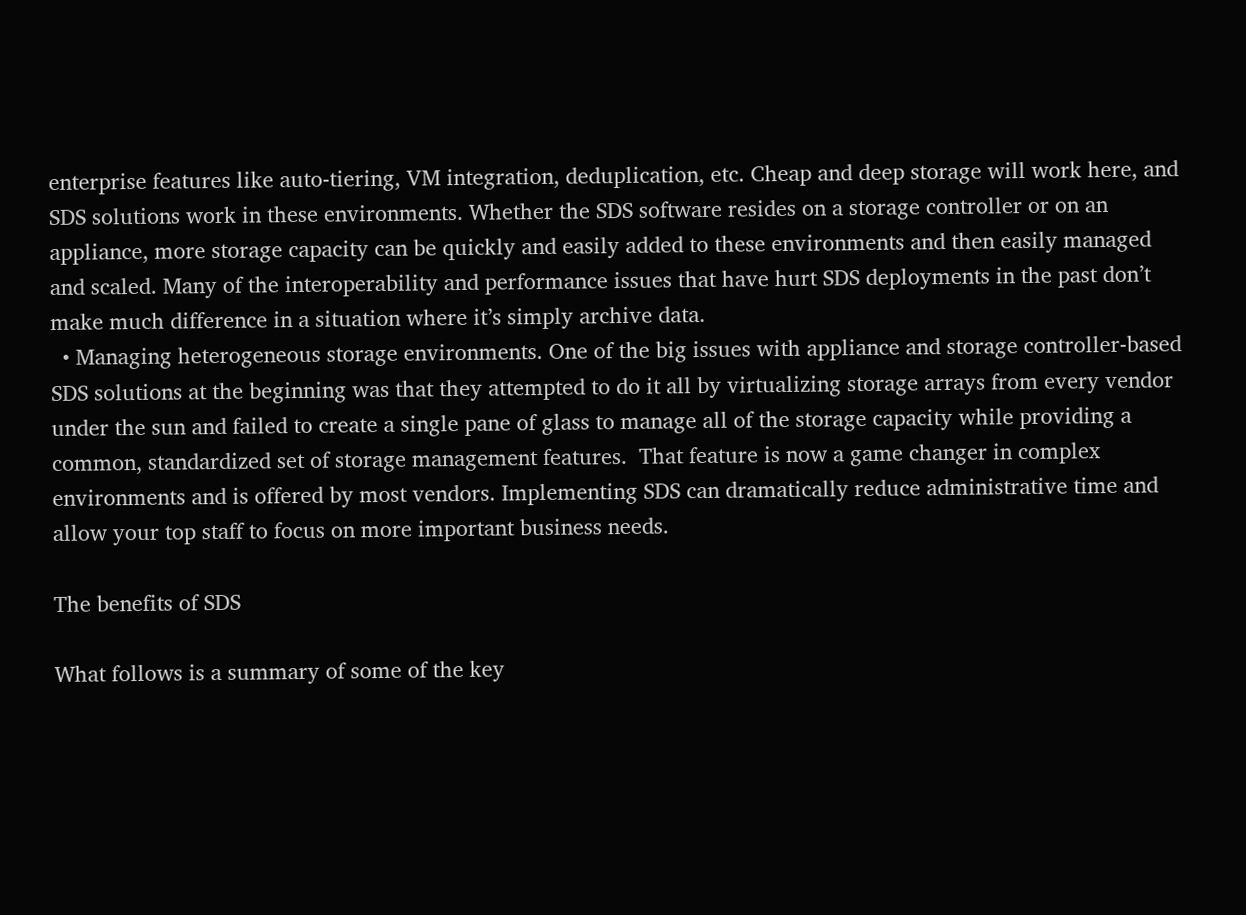enterprise features like auto-tiering, VM integration, deduplication, etc. Cheap and deep storage will work here, and SDS solutions work in these environments. Whether the SDS software resides on a storage controller or on an appliance, more storage capacity can be quickly and easily added to these environments and then easily managed and scaled. Many of the interoperability and performance issues that have hurt SDS deployments in the past don’t make much difference in a situation where it’s simply archive data.
  • Managing heterogeneous storage environments. One of the big issues with appliance and storage controller-based SDS solutions at the beginning was that they attempted to do it all by virtualizing storage arrays from every vendor under the sun and failed to create a single pane of glass to manage all of the storage capacity while providing a common, standardized set of storage management features.  That feature is now a game changer in complex environments and is offered by most vendors. Implementing SDS can dramatically reduce administrative time and allow your top staff to focus on more important business needs.

The benefits of SDS

What follows is a summary of some of the key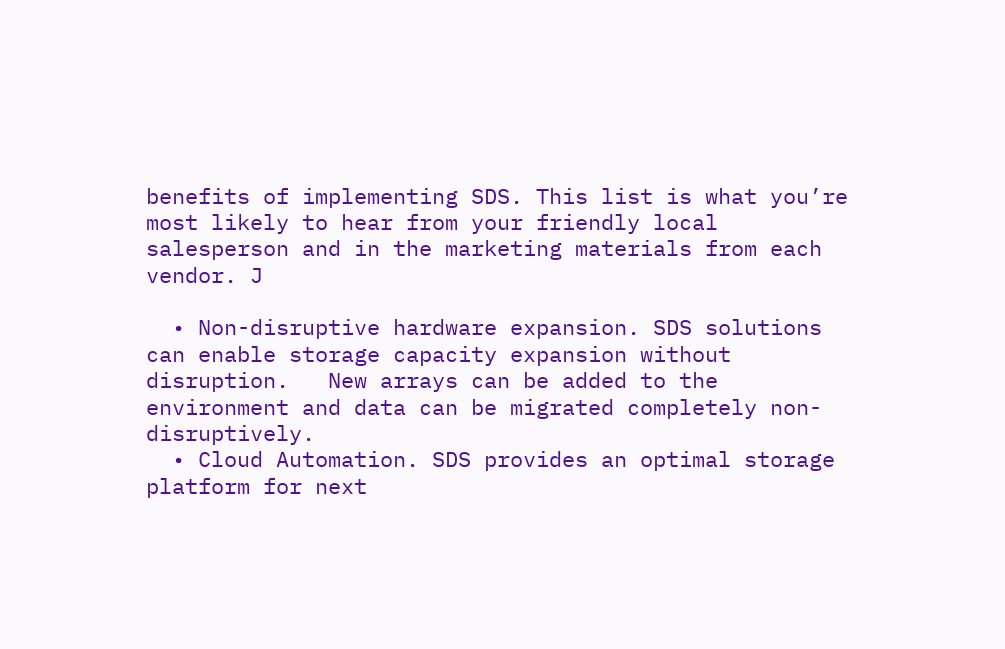benefits of implementing SDS. This list is what you’re most likely to hear from your friendly local salesperson and in the marketing materials from each vendor. J

  • Non-disruptive hardware expansion. SDS solutions can enable storage capacity expansion without disruption.   New arrays can be added to the environment and data can be migrated completely non-disruptively.
  • Cloud Automation. SDS provides an optimal storage platform for next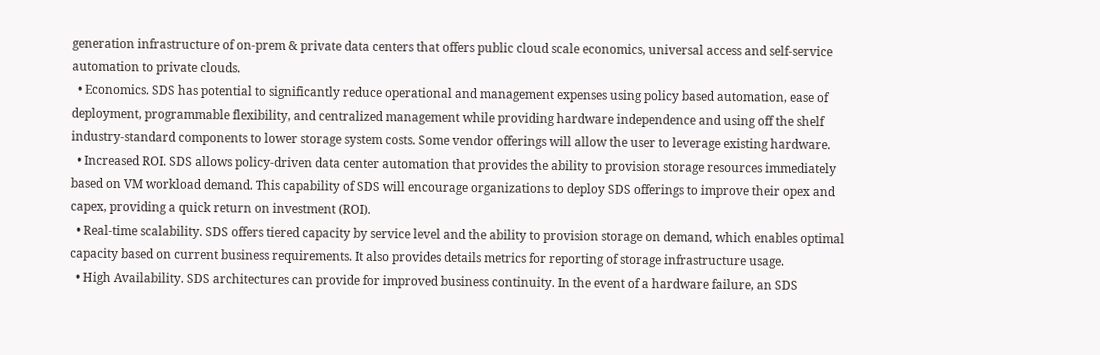generation infrastructure of on-prem & private data centers that offers public cloud scale economics, universal access and self-service automation to private clouds.
  • Economics. SDS has potential to significantly reduce operational and management expenses using policy based automation, ease of deployment, programmable flexibility, and centralized management while providing hardware independence and using off the shelf industry-standard components to lower storage system costs. Some vendor offerings will allow the user to leverage existing hardware.
  • Increased ROI. SDS allows policy-driven data center automation that provides the ability to provision storage resources immediately based on VM workload demand. This capability of SDS will encourage organizations to deploy SDS offerings to improve their opex and capex, providing a quick return on investment (ROI).
  • Real-time scalability. SDS offers tiered capacity by service level and the ability to provision storage on demand, which enables optimal capacity based on current business requirements. It also provides details metrics for reporting of storage infrastructure usage.
  • High Availability. SDS architectures can provide for improved business continuity. In the event of a hardware failure, an SDS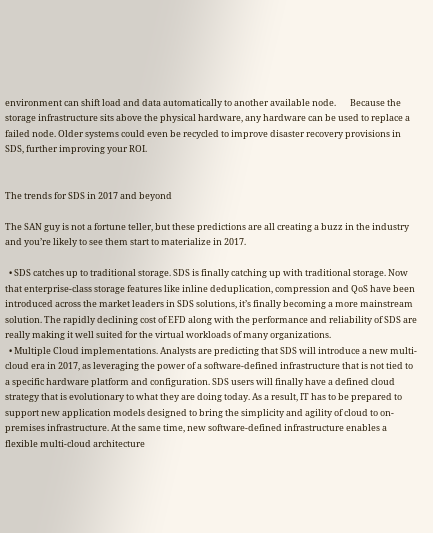environment can shift load and data automatically to another available node.       Because the storage infrastructure sits above the physical hardware, any hardware can be used to replace a failed node. Older systems could even be recycled to improve disaster recovery provisions in SDS, further improving your ROI.


The trends for SDS in 2017 and beyond

The SAN guy is not a fortune teller, but these predictions are all creating a buzz in the industry and you’re likely to see them start to materialize in 2017.

  • SDS catches up to traditional storage. SDS is finally catching up with traditional storage. Now that enterprise-class storage features like inline deduplication, compression and QoS have been introduced across the market leaders in SDS solutions, it’s finally becoming a more mainstream solution. The rapidly declining cost of EFD along with the performance and reliability of SDS are really making it well suited for the virtual workloads of many organizations.
  • Multiple Cloud implementations. Analysts are predicting that SDS will introduce a new multi-cloud era in 2017, as leveraging the power of a software-defined infrastructure that is not tied to a specific hardware platform and configuration. SDS users will finally have a defined cloud strategy that is evolutionary to what they are doing today. As a result, IT has to be prepared to support new application models designed to bring the simplicity and agility of cloud to on-premises infrastructure. At the same time, new software-defined infrastructure enables a flexible multi-cloud architecture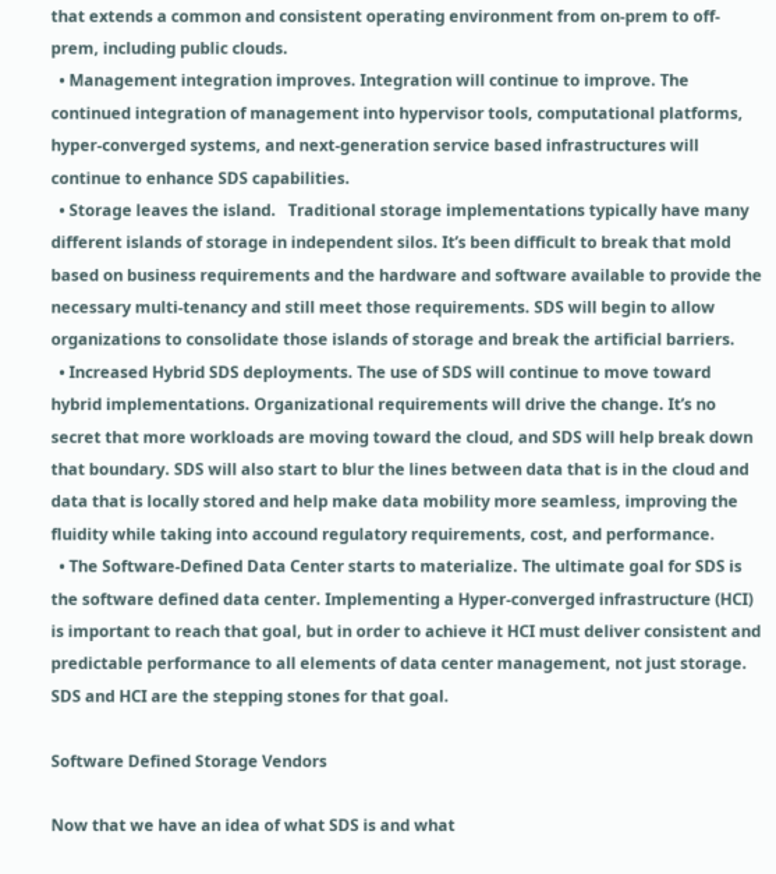that extends a common and consistent operating environment from on-prem to off-prem, including public clouds.
  • Management integration improves. Integration will continue to improve. The continued integration of management into hypervisor tools, computational platforms, hyper-converged systems, and next-generation service based infrastructures will continue to enhance SDS capabilities.
  • Storage leaves the island.   Traditional storage implementations typically have many different islands of storage in independent silos. It’s been difficult to break that mold based on business requirements and the hardware and software available to provide the necessary multi-tenancy and still meet those requirements. SDS will begin to allow organizations to consolidate those islands of storage and break the artificial barriers.
  • Increased Hybrid SDS deployments. The use of SDS will continue to move toward hybrid implementations. Organizational requirements will drive the change. It’s no secret that more workloads are moving toward the cloud, and SDS will help break down that boundary. SDS will also start to blur the lines between data that is in the cloud and data that is locally stored and help make data mobility more seamless, improving the fluidity while taking into accound regulatory requirements, cost, and performance.
  • The Software-Defined Data Center starts to materialize. The ultimate goal for SDS is the software defined data center. Implementing a Hyper-converged infrastructure (HCI) is important to reach that goal, but in order to achieve it HCI must deliver consistent and predictable performance to all elements of data center management, not just storage. SDS and HCI are the stepping stones for that goal.

Software Defined Storage Vendors

Now that we have an idea of what SDS is and what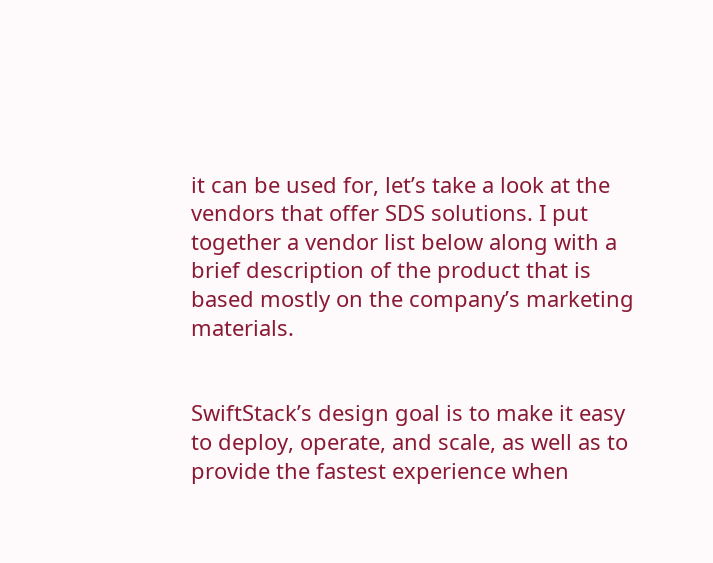it can be used for, let’s take a look at the vendors that offer SDS solutions. I put together a vendor list below along with a brief description of the product that is based mostly on the company’s marketing materials.


SwiftStack’s design goal is to make it easy to deploy, operate, and scale, as well as to provide the fastest experience when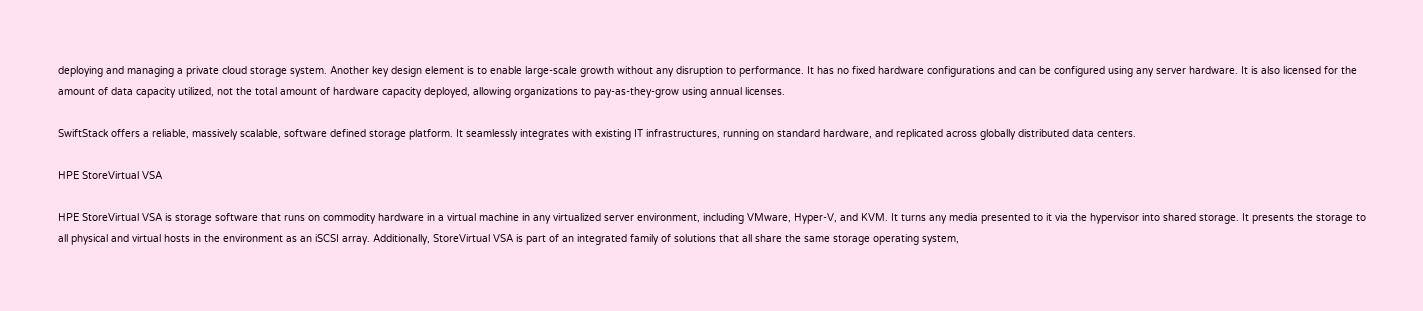deploying and managing a private cloud storage system. Another key design element is to enable large-scale growth without any disruption to performance. It has no fixed hardware configurations and can be configured using any server hardware. It is also licensed for the amount of data capacity utilized, not the total amount of hardware capacity deployed, allowing organizations to pay-as-they-grow using annual licenses.

SwiftStack offers a reliable, massively scalable, software defined storage platform. It seamlessly integrates with existing IT infrastructures, running on standard hardware, and replicated across globally distributed data centers.

HPE StoreVirtual VSA

HPE StoreVirtual VSA is storage software that runs on commodity hardware in a virtual machine in any virtualized server environment, including VMware, Hyper-V, and KVM. It turns any media presented to it via the hypervisor into shared storage. It presents the storage to all physical and virtual hosts in the environment as an iSCSI array. Additionally, StoreVirtual VSA is part of an integrated family of solutions that all share the same storage operating system,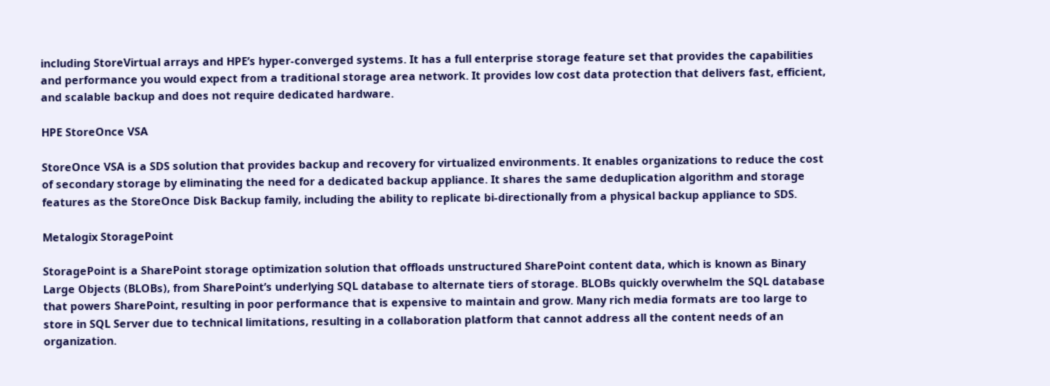including StoreVirtual arrays and HPE’s hyper-converged systems. It has a full enterprise storage feature set that provides the capabilities and performance you would expect from a traditional storage area network. It provides low cost data protection that delivers fast, efficient, and scalable backup and does not require dedicated hardware.

HPE StoreOnce VSA

StoreOnce VSA is a SDS solution that provides backup and recovery for virtualized environments. It enables organizations to reduce the cost of secondary storage by eliminating the need for a dedicated backup appliance. It shares the same deduplication algorithm and storage features as the StoreOnce Disk Backup family, including the ability to replicate bi-directionally from a physical backup appliance to SDS.

Metalogix StoragePoint

StoragePoint is a SharePoint storage optimization solution that offloads unstructured SharePoint content data, which is known as Binary Large Objects (BLOBs), from SharePoint’s underlying SQL database to alternate tiers of storage. BLOBs quickly overwhelm the SQL database that powers SharePoint, resulting in poor performance that is expensive to maintain and grow. Many rich media formats are too large to store in SQL Server due to technical limitations, resulting in a collaboration platform that cannot address all the content needs of an organization.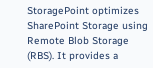StoragePoint optimizes SharePoint Storage using Remote Blob Storage (RBS). It provides a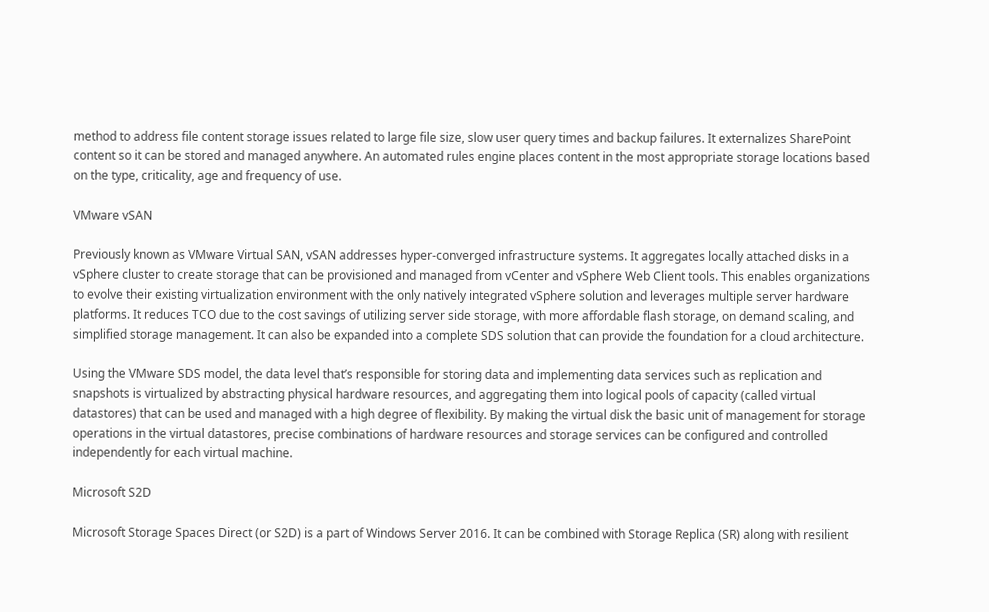method to address file content storage issues related to large file size, slow user query times and backup failures. It externalizes SharePoint content so it can be stored and managed anywhere. An automated rules engine places content in the most appropriate storage locations based on the type, criticality, age and frequency of use.

VMware vSAN

Previously known as VMware Virtual SAN, vSAN addresses hyper-converged infrastructure systems. It aggregates locally attached disks in a vSphere cluster to create storage that can be provisioned and managed from vCenter and vSphere Web Client tools. This enables organizations to evolve their existing virtualization environment with the only natively integrated vSphere solution and leverages multiple server hardware platforms. It reduces TCO due to the cost savings of utilizing server side storage, with more affordable flash storage, on demand scaling, and simplified storage management. It can also be expanded into a complete SDS solution that can provide the foundation for a cloud architecture.

Using the VMware SDS model, the data level that’s responsible for storing data and implementing data services such as replication and snapshots is virtualized by abstracting physical hardware resources, and aggregating them into logical pools of capacity (called virtual datastores) that can be used and managed with a high degree of flexibility. By making the virtual disk the basic unit of management for storage operations in the virtual datastores, precise combinations of hardware resources and storage services can be configured and controlled independently for each virtual machine.

Microsoft S2D

Microsoft Storage Spaces Direct (or S2D) is a part of Windows Server 2016. It can be combined with Storage Replica (SR) along with resilient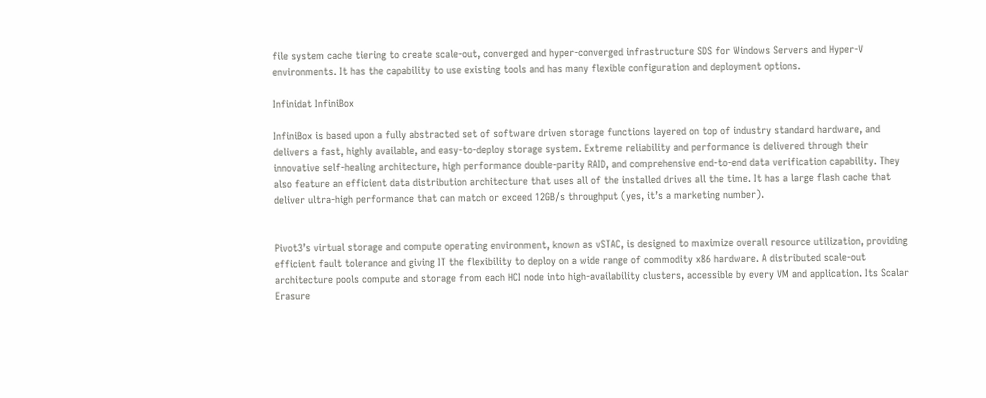file system cache tiering to create scale-out, converged and hyper-converged infrastructure SDS for Windows Servers and Hyper-V environments. It has the capability to use existing tools and has many flexible configuration and deployment options.

Infinidat InfiniBox

InfiniBox is based upon a fully abstracted set of software driven storage functions layered on top of industry standard hardware, and delivers a fast, highly available, and easy-to-deploy storage system. Extreme reliability and performance is delivered through their innovative self-healing architecture, high performance double-parity RAID, and comprehensive end-to-end data verification capability. They also feature an efficient data distribution architecture that uses all of the installed drives all the time. It has a large flash cache that deliver ultra-high performance that can match or exceed 12GB/s throughput (yes, it’s a marketing number).


Pivot3’s virtual storage and compute operating environment, known as vSTAC, is designed to maximize overall resource utilization, providing efficient fault tolerance and giving IT the flexibility to deploy on a wide range of commodity x86 hardware. A distributed scale-out architecture pools compute and storage from each HCI node into high-availability clusters, accessible by every VM and application. Its Scalar Erasure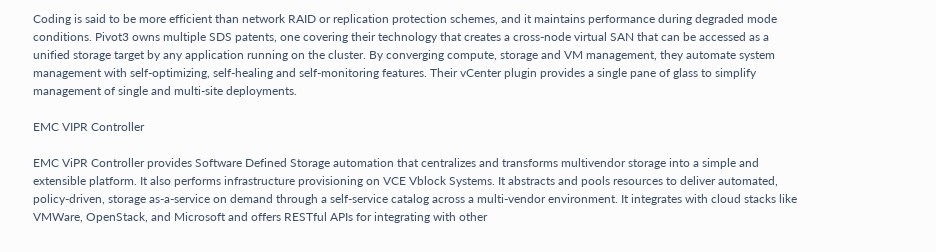Coding is said to be more efficient than network RAID or replication protection schemes, and it maintains performance during degraded mode conditions. Pivot3 owns multiple SDS patents, one covering their technology that creates a cross-node virtual SAN that can be accessed as a unified storage target by any application running on the cluster. By converging compute, storage and VM management, they automate system management with self-optimizing, self-healing and self-monitoring features. Their vCenter plugin provides a single pane of glass to simplify management of single and multi-site deployments.

EMC VIPR Controller

EMC ViPR Controller provides Software Defined Storage automation that centralizes and transforms multivendor storage into a simple and extensible platform. It also performs infrastructure provisioning on VCE Vblock Systems. It abstracts and pools resources to deliver automated, policy-driven, storage as-a-service on demand through a self-service catalog across a multi-vendor environment. It integrates with cloud stacks like VMWare, OpenStack, and Microsoft and offers RESTful APIs for integrating with other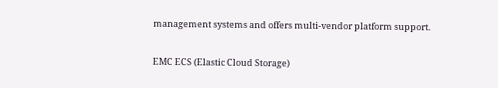management systems and offers multi-vendor platform support.

EMC ECS (Elastic Cloud Storage)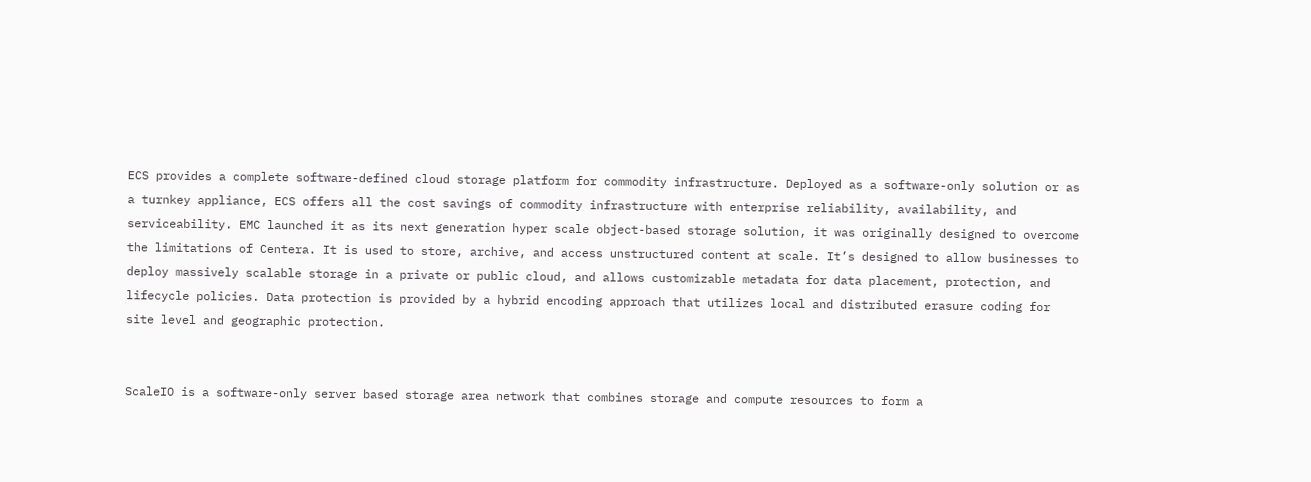ECS provides a complete software-defined cloud storage platform for commodity infrastructure. Deployed as a software-only solution or as a turnkey appliance, ECS offers all the cost savings of commodity infrastructure with enterprise reliability, availability, and serviceability. EMC launched it as its next generation hyper scale object-based storage solution, it was originally designed to overcome the limitations of Centera. It is used to store, archive, and access unstructured content at scale. It’s designed to allow businesses to deploy massively scalable storage in a private or public cloud, and allows customizable metadata for data placement, protection, and lifecycle policies. Data protection is provided by a hybrid encoding approach that utilizes local and distributed erasure coding for site level and geographic protection.


ScaleIO is a software-only server based storage area network that combines storage and compute resources to form a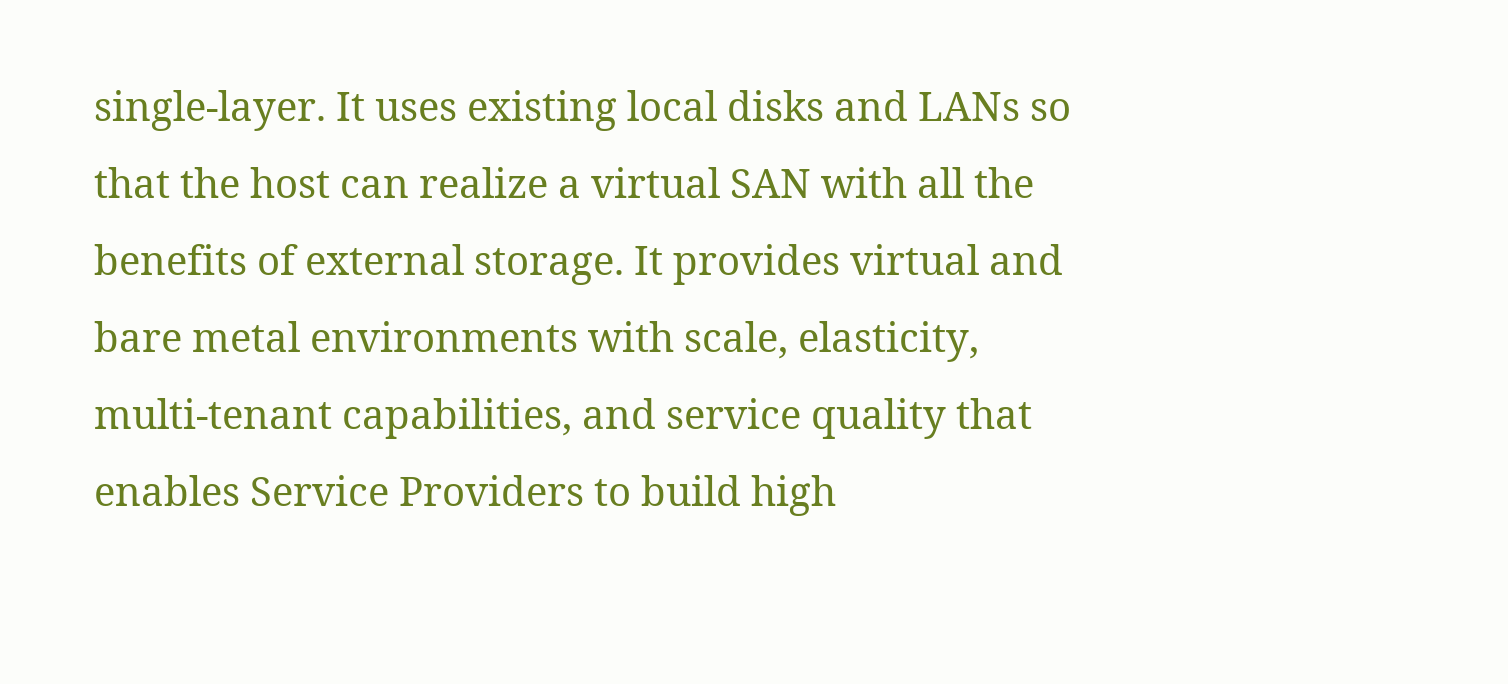single-layer. It uses existing local disks and LANs so that the host can realize a virtual SAN with all the benefits of external storage. It provides virtual and bare metal environments with scale, elasticity, multi-tenant capabilities, and service quality that enables Service Providers to build high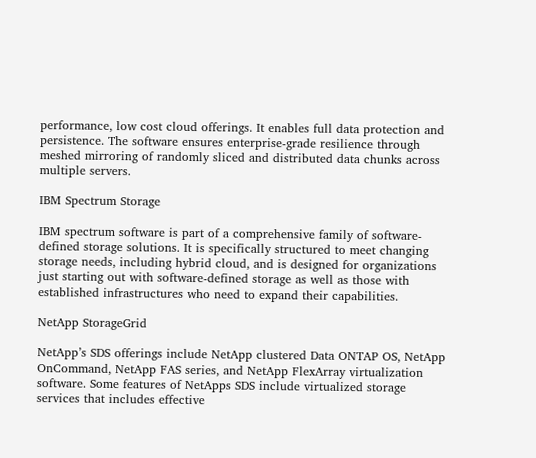performance, low cost cloud offerings. It enables full data protection and persistence. The software ensures enterprise-grade resilience through meshed mirroring of randomly sliced and distributed data chunks across multiple servers.

IBM Spectrum Storage

IBM spectrum software is part of a comprehensive family of software-defined storage solutions. It is specifically structured to meet changing storage needs, including hybrid cloud, and is designed for organizations just starting out with software-defined storage as well as those with established infrastructures who need to expand their capabilities.

NetApp StorageGrid

NetApp’s SDS offerings include NetApp clustered Data ONTAP OS, NetApp OnCommand, NetApp FAS series, and NetApp FlexArray virtualization software. Some features of NetApps SDS include virtualized storage services that includes effective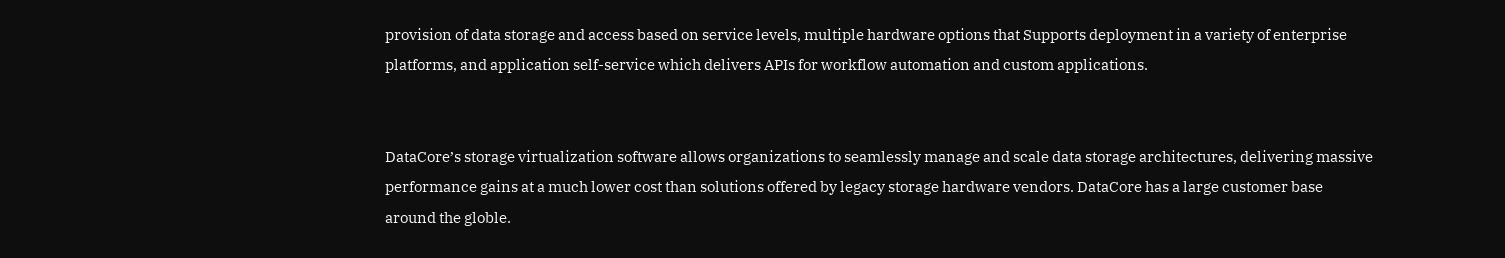provision of data storage and access based on service levels, multiple hardware options that Supports deployment in a variety of enterprise platforms, and application self-service which delivers APIs for workflow automation and custom applications.


DataCore’s storage virtualization software allows organizations to seamlessly manage and scale data storage architectures, delivering massive performance gains at a much lower cost than solutions offered by legacy storage hardware vendors. DataCore has a large customer base around the globle.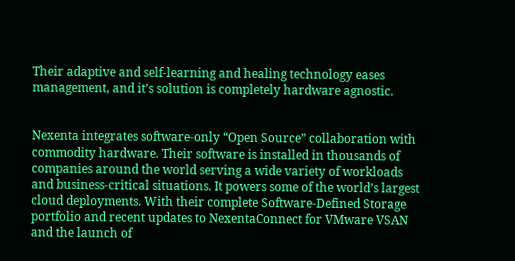Their adaptive and self-learning and healing technology eases management, and it’s solution is completely hardware agnostic.


Nexenta integrates software-only “Open Source” collaboration with commodity hardware. Their software is installed in thousands of companies around the world serving a wide variety of workloads and business-critical situations. It powers some of the world’s largest cloud deployments. With their complete Software-Defined Storage portfolio and recent updates to NexentaConnect for VMware VSAN and the launch of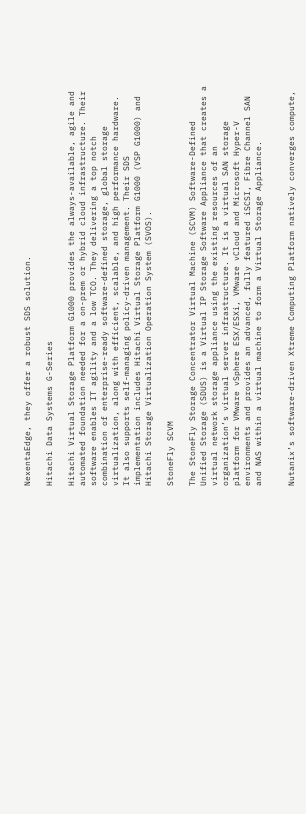NexentaEdge, they offer a robust SDS solution.

Hitachi Data Systems G-Series

Hitachi Virtual Storage Platform G1000 provides the always-available, agile and automated foundation needed for a on-prem or hybrid cloud infrastructure. Their software enables IT agility and a low TCO. They delivering a top notch combination of enterprise-ready software-defined storage, global storage virtualization, along with efficient, scalable, and high performance hardware. It also supports self-managing policy-driven management. Their SDS implementation includes Hitachi Virtual Storage Platform G1000 (VSP G1000) and Hitachi Storage Virtualization Operation System (SVOS).

StoneFly SCVM

The StoneFly Storage Concentrator Virtual Machine (SCVM) Software-Defined Unified Storage (SDUS) is a Virtual IP Storage Software Appliance that creates a virtual network storage appliance using the existing resources of an organization’s virtual server infrastructure. It is a virtual SAN storage platform for VMware vSphere ESX/ESXi, VMware vCloud and Microsoft Hyper-V environments and provides an advanced, fully featured iSCSI, Fibre Channel SAN and NAS within a virtual machine to form a Virtual Storage Appliance.


Nutanix’s software-driven Xtreme Computing Platform natively converges compute,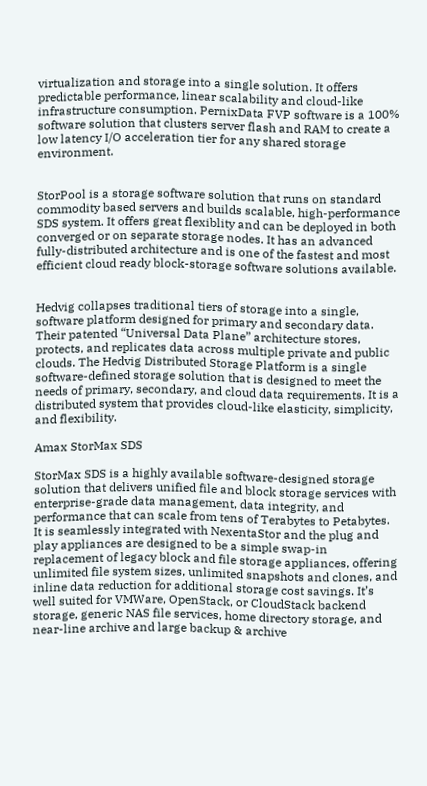virtualization and storage into a single solution. It offers predictable performance, linear scalability and cloud-like infrastructure consumption. PernixData FVP software is a 100% software solution that clusters server flash and RAM to create a low latency I/O acceleration tier for any shared storage environment.


StorPool is a storage software solution that runs on standard commodity based servers and builds scalable, high-performance SDS system. It offers great flexiblity and can be deployed in both converged or on separate storage nodes. It has an advanced fully-distributed architecture and is one of the fastest and most efficient cloud ready block-storage software solutions available.


Hedvig collapses traditional tiers of storage into a single, software platform designed for primary and secondary data. Their patented “Universal Data Plane” architecture stores, protects, and replicates data across multiple private and public clouds. The Hedvig Distributed Storage Platform is a single software-defined storage solution that is designed to meet the needs of primary, secondary, and cloud data requirements. It is a distributed system that provides cloud-like elasticity, simplicity, and flexibility.

Amax StorMax SDS

StorMax SDS is a highly available software-designed storage solution that delivers unified file and block storage services with enterprise-grade data management, data integrity, and performance that can scale from tens of Terabytes to Petabytes. It is seamlessly integrated with NexentaStor and the plug and play appliances are designed to be a simple swap-in replacement of legacy block and file storage appliances, offering unlimited file system sizes, unlimited snapshots and clones, and inline data reduction for additional storage cost savings. It’s well suited for VMWare, OpenStack, or CloudStack backend storage, generic NAS file services, home directory storage, and near-line archive and large backup & archive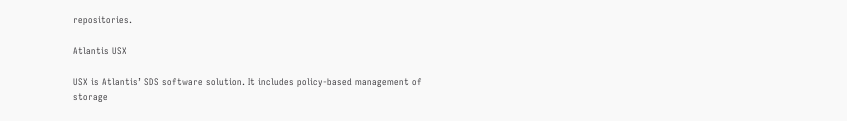repositories.

Atlantis USX

USX is Atlantis’ SDS software solution. It includes policy-based management of storage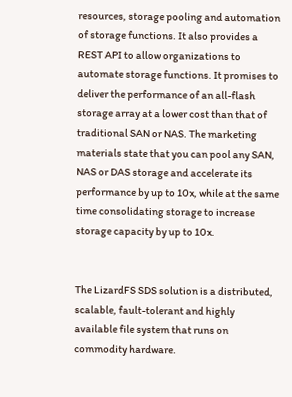resources, storage pooling and automation of storage functions. It also provides a REST API to allow organizations to automate storage functions. It promises to deliver the performance of an all-flash storage array at a lower cost than that of traditional SAN or NAS. The marketing materials state that you can pool any SAN, NAS or DAS storage and accelerate its performance by up to 10x, while at the same time consolidating storage to increase storage capacity by up to 10x.


The LizardFS SDS solution is a distributed, scalable, fault-tolerant and highly available file system that runs on commodity hardware.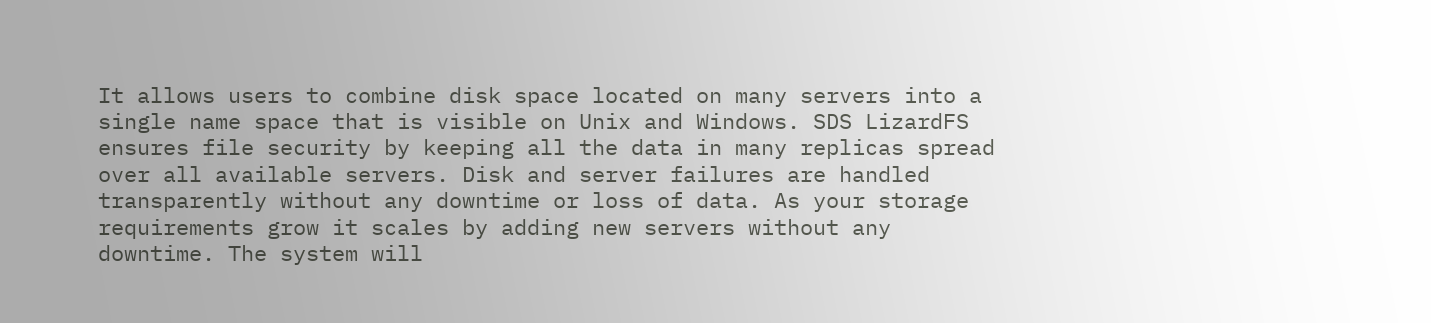It allows users to combine disk space located on many servers into a single name space that is visible on Unix and Windows. SDS LizardFS ensures file security by keeping all the data in many replicas spread over all available servers. Disk and server failures are handled transparently without any downtime or loss of data. As your storage requirements grow it scales by adding new servers without any downtime. The system will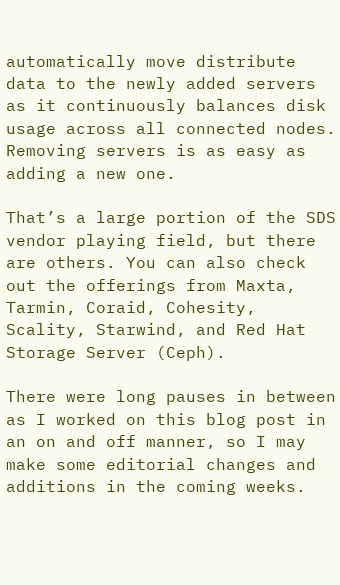automatically move distribute data to the newly added servers as it continuously balances disk usage across all connected nodes. Removing servers is as easy as adding a new one.

That’s a large portion of the SDS vendor playing field, but there are others. You can also check out the offerings from Maxta, Tarmin, Coraid, Cohesity, Scality, Starwind, and Red Hat Storage Server (Ceph).

There were long pauses in between as I worked on this blog post in an on and off manner, so I may make some editorial changes and additions in the coming weeks.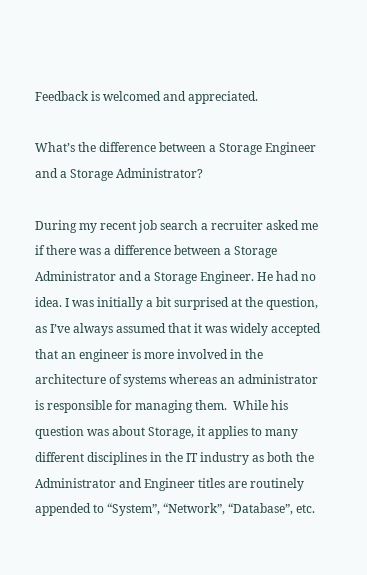Feedback is welcomed and appreciated.

What’s the difference between a Storage Engineer and a Storage Administrator?

During my recent job search a recruiter asked me if there was a difference between a Storage Administrator and a Storage Engineer. He had no idea. I was initially a bit surprised at the question, as I’ve always assumed that it was widely accepted that an engineer is more involved in the architecture of systems whereas an administrator is responsible for managing them.  While his question was about Storage, it applies to many different disciplines in the IT industry as both the Administrator and Engineer titles are routinely appended to “System”, “Network”, “Database”, etc.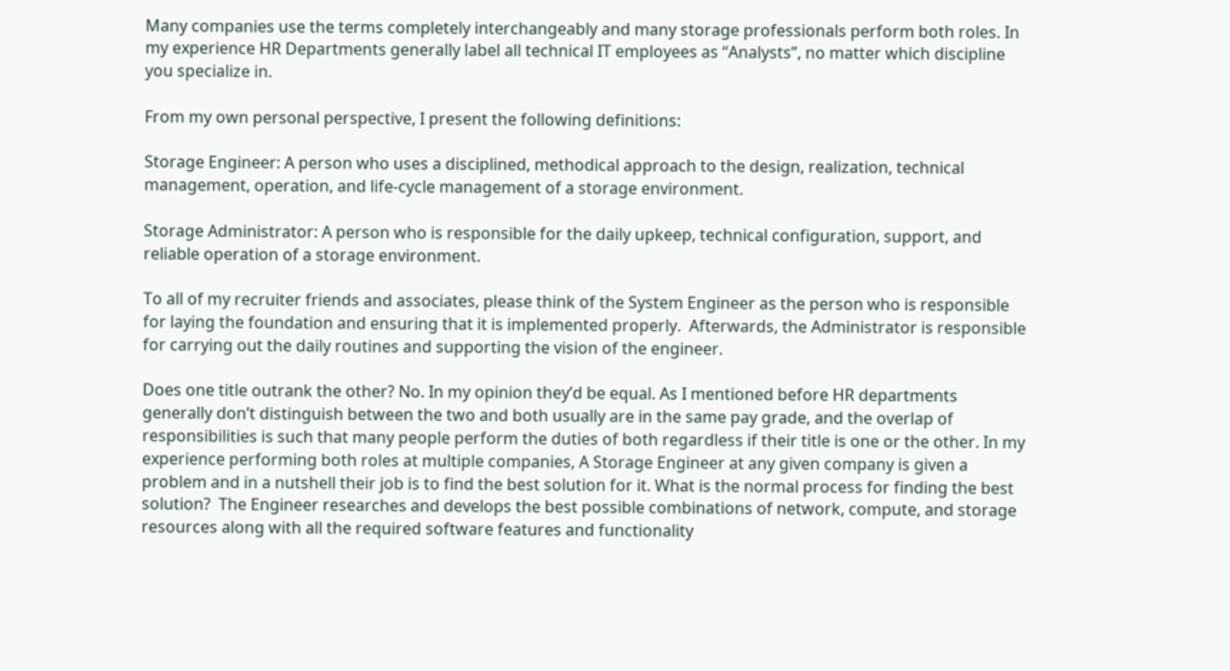Many companies use the terms completely interchangeably and many storage professionals perform both roles. In my experience HR Departments generally label all technical IT employees as “Analysts”, no matter which discipline you specialize in.

From my own personal perspective, I present the following definitions:

Storage Engineer: A person who uses a disciplined, methodical approach to the design, realization, technical management, operation, and life-cycle management of a storage environment.

Storage Administrator: A person who is responsible for the daily upkeep, technical configuration, support, and reliable operation of a storage environment.

To all of my recruiter friends and associates, please think of the System Engineer as the person who is responsible for laying the foundation and ensuring that it is implemented properly.  Afterwards, the Administrator is responsible for carrying out the daily routines and supporting the vision of the engineer.

Does one title outrank the other? No. In my opinion they’d be equal. As I mentioned before HR departments generally don’t distinguish between the two and both usually are in the same pay grade, and the overlap of responsibilities is such that many people perform the duties of both regardless if their title is one or the other. In my experience performing both roles at multiple companies, A Storage Engineer at any given company is given a problem and in a nutshell their job is to find the best solution for it. What is the normal process for finding the best solution?  The Engineer researches and develops the best possible combinations of network, compute, and storage resources along with all the required software features and functionality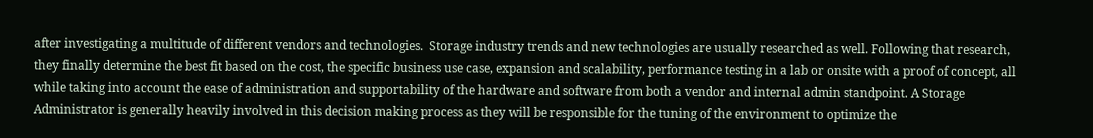after investigating a multitude of different vendors and technologies.  Storage industry trends and new technologies are usually researched as well. Following that research, they finally determine the best fit based on the cost, the specific business use case, expansion and scalability, performance testing in a lab or onsite with a proof of concept, all while taking into account the ease of administration and supportability of the hardware and software from both a vendor and internal admin standpoint. A Storage Administrator is generally heavily involved in this decision making process as they will be responsible for the tuning of the environment to optimize the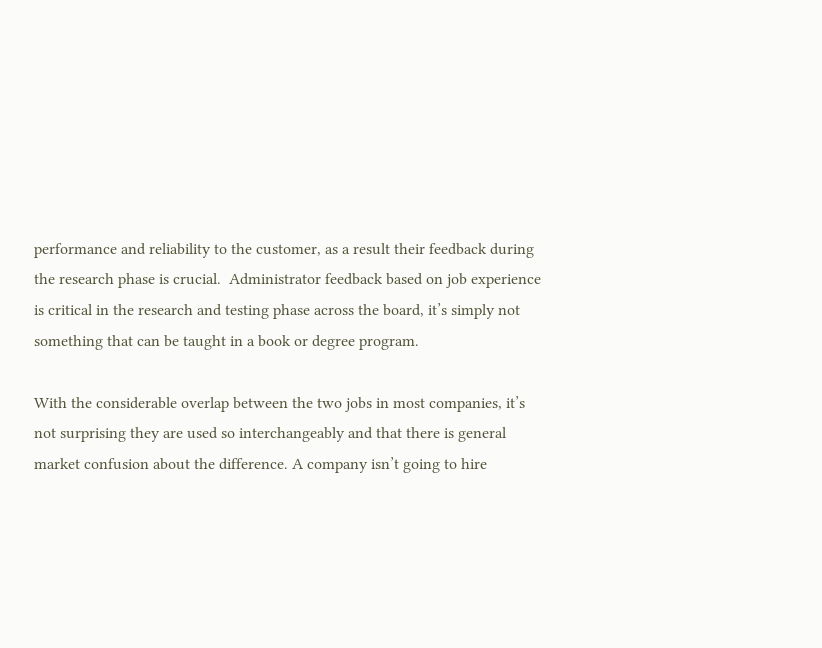performance and reliability to the customer, as a result their feedback during the research phase is crucial.  Administrator feedback based on job experience is critical in the research and testing phase across the board, it’s simply not something that can be taught in a book or degree program.

With the considerable overlap between the two jobs in most companies, it’s not surprising they are used so interchangeably and that there is general market confusion about the difference. A company isn’t going to hire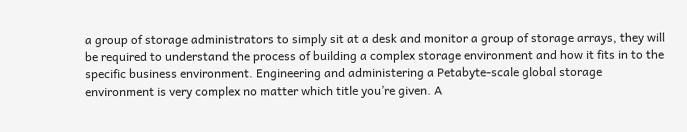a group of storage administrators to simply sit at a desk and monitor a group of storage arrays, they will be required to understand the process of building a complex storage environment and how it fits in to the specific business environment. Engineering and administering a Petabyte-scale global storage environment is very complex no matter which title you’re given. A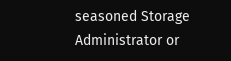seasoned Storage Administrator or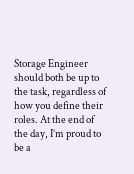Storage Engineer should both be up to the task, regardless of how you define their roles. At the end of the day, I’m proud to be a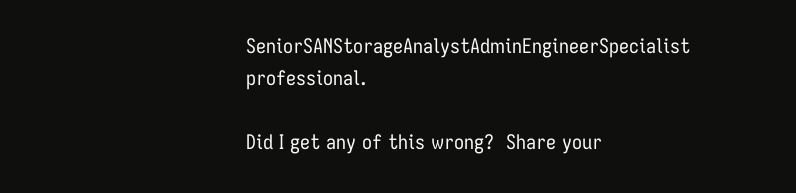SeniorSANStorageAnalystAdminEngineerSpecialist professional.

Did I get any of this wrong?  Share your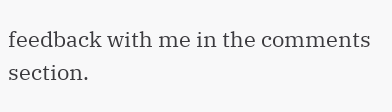feedback with me in the comments section.